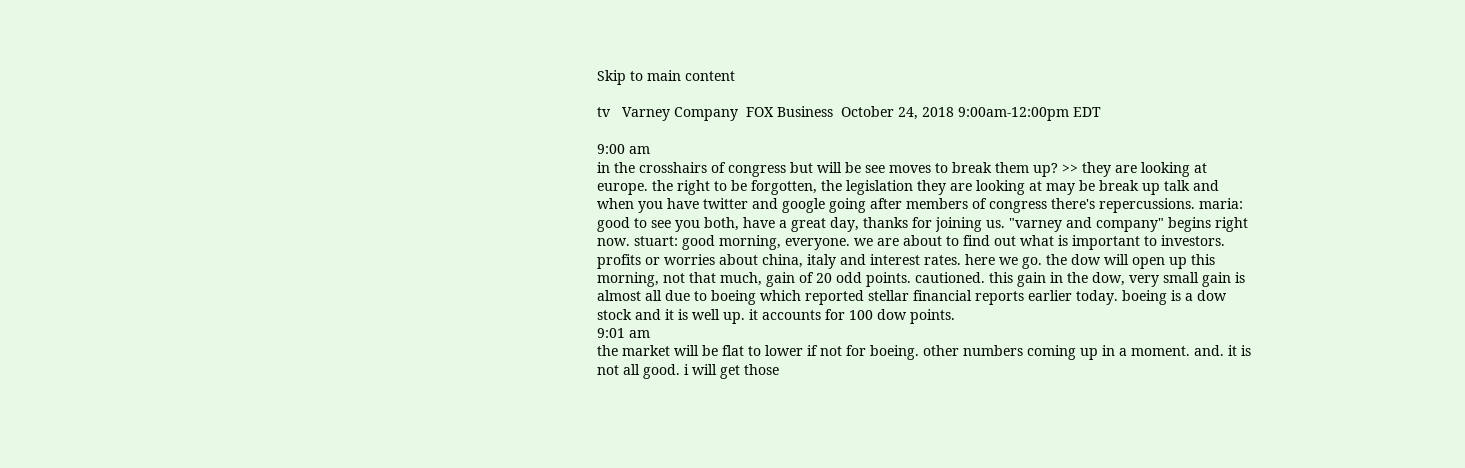Skip to main content

tv   Varney Company  FOX Business  October 24, 2018 9:00am-12:00pm EDT

9:00 am
in the crosshairs of congress but will be see moves to break them up? >> they are looking at europe. the right to be forgotten, the legislation they are looking at may be break up talk and when you have twitter and google going after members of congress there's repercussions. maria: good to see you both, have a great day, thanks for joining us. "varney and company" begins right now. stuart: good morning, everyone. we are about to find out what is important to investors. profits or worries about china, italy and interest rates. here we go. the dow will open up this morning, not that much, gain of 20 odd points. cautioned. this gain in the dow, very small gain is almost all due to boeing which reported stellar financial reports earlier today. boeing is a dow stock and it is well up. it accounts for 100 dow points.
9:01 am
the market will be flat to lower if not for boeing. other numbers coming up in a moment. and. it is not all good. i will get those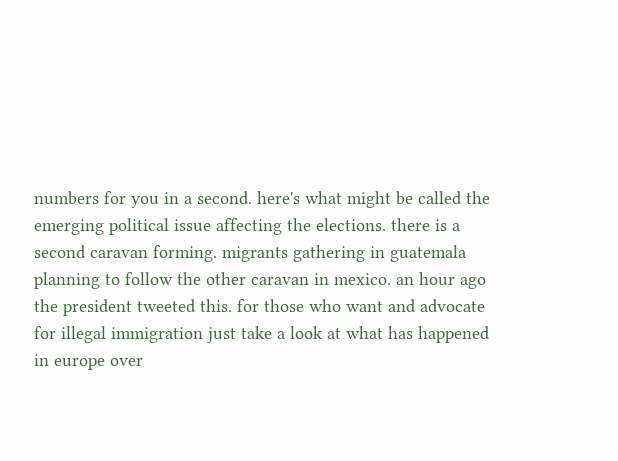numbers for you in a second. here's what might be called the emerging political issue affecting the elections. there is a second caravan forming. migrants gathering in guatemala planning to follow the other caravan in mexico. an hour ago the president tweeted this. for those who want and advocate for illegal immigration just take a look at what has happened in europe over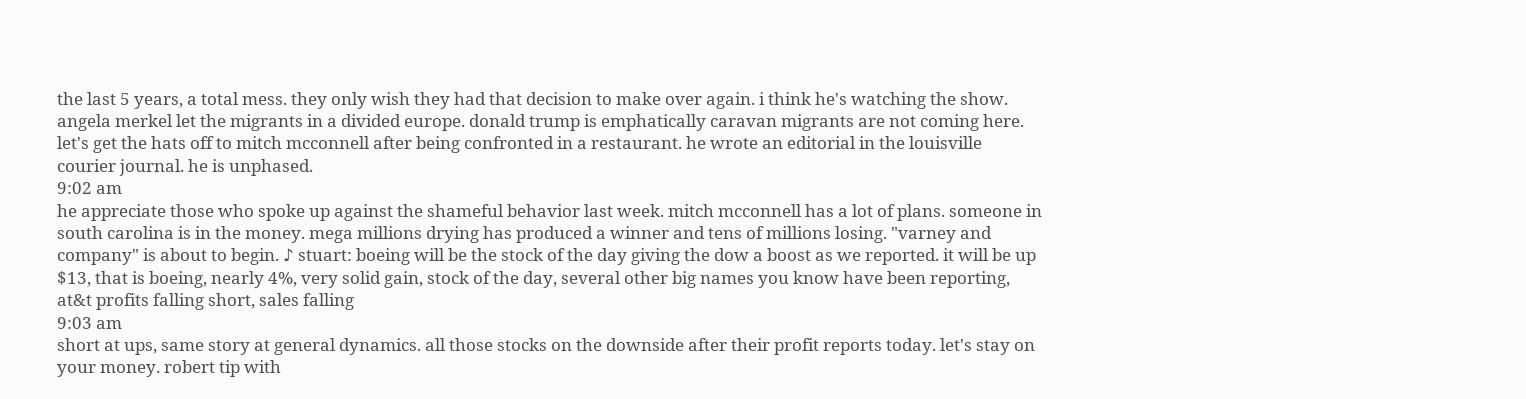the last 5 years, a total mess. they only wish they had that decision to make over again. i think he's watching the show. angela merkel let the migrants in a divided europe. donald trump is emphatically caravan migrants are not coming here. let's get the hats off to mitch mcconnell after being confronted in a restaurant. he wrote an editorial in the louisville courier journal. he is unphased.
9:02 am
he appreciate those who spoke up against the shameful behavior last week. mitch mcconnell has a lot of plans. someone in south carolina is in the money. mega millions drying has produced a winner and tens of millions losing. "varney and company" is about to begin. ♪ stuart: boeing will be the stock of the day giving the dow a boost as we reported. it will be up $13, that is boeing, nearly 4%, very solid gain, stock of the day, several other big names you know have been reporting, at&t profits falling short, sales falling
9:03 am
short at ups, same story at general dynamics. all those stocks on the downside after their profit reports today. let's stay on your money. robert tip with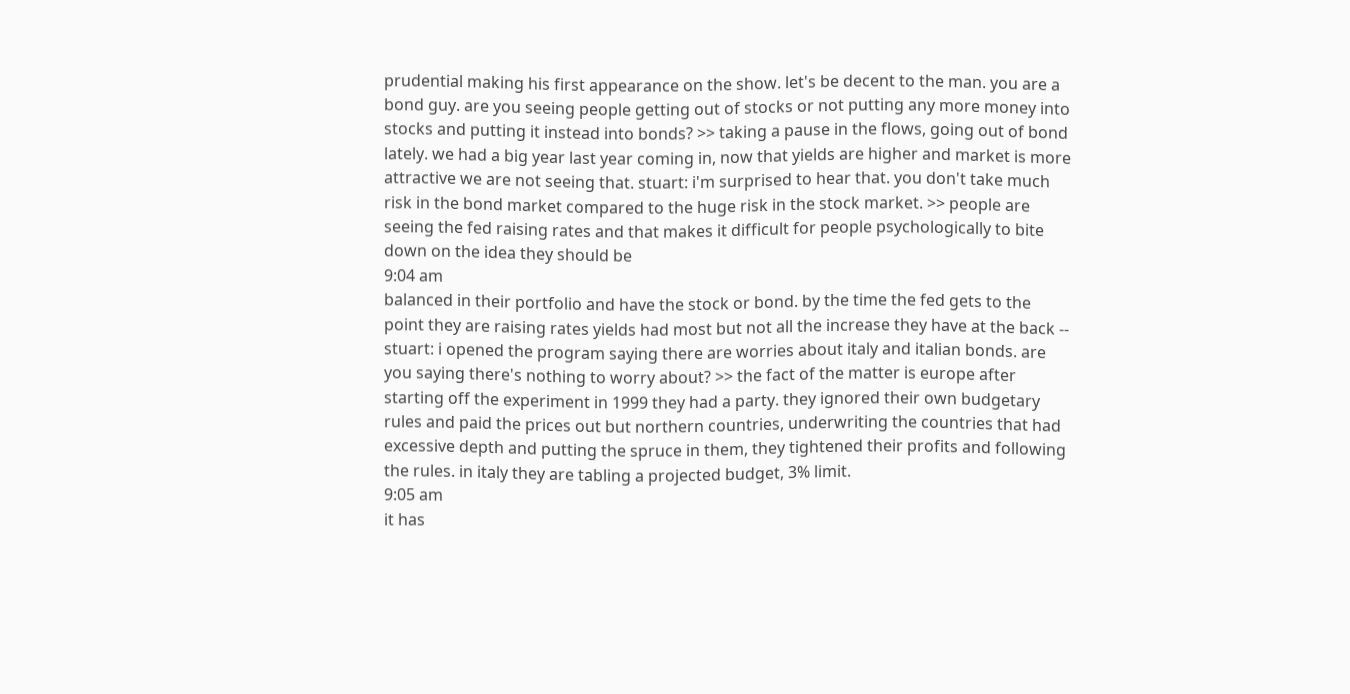prudential making his first appearance on the show. let's be decent to the man. you are a bond guy. are you seeing people getting out of stocks or not putting any more money into stocks and putting it instead into bonds? >> taking a pause in the flows, going out of bond lately. we had a big year last year coming in, now that yields are higher and market is more attractive we are not seeing that. stuart: i'm surprised to hear that. you don't take much risk in the bond market compared to the huge risk in the stock market. >> people are seeing the fed raising rates and that makes it difficult for people psychologically to bite down on the idea they should be
9:04 am
balanced in their portfolio and have the stock or bond. by the time the fed gets to the point they are raising rates yields had most but not all the increase they have at the back -- stuart: i opened the program saying there are worries about italy and italian bonds. are you saying there's nothing to worry about? >> the fact of the matter is europe after starting off the experiment in 1999 they had a party. they ignored their own budgetary rules and paid the prices out but northern countries, underwriting the countries that had excessive depth and putting the spruce in them, they tightened their profits and following the rules. in italy they are tabling a projected budget, 3% limit.
9:05 am
it has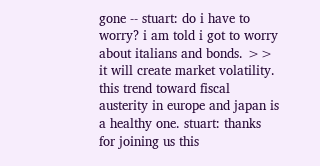gone -- stuart: do i have to worry? i am told i got to worry about italians and bonds. >> it will create market volatility. this trend toward fiscal austerity in europe and japan is a healthy one. stuart: thanks for joining us this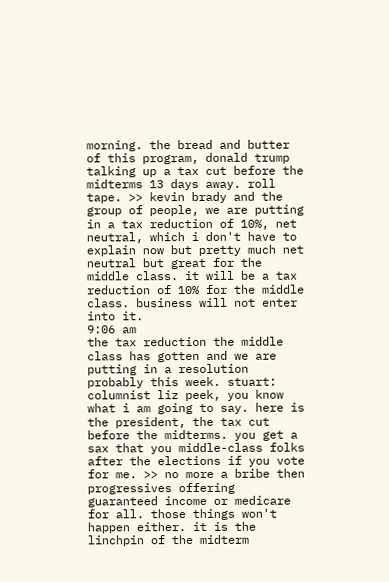morning. the bread and butter of this program, donald trump talking up a tax cut before the midterms 13 days away. roll tape. >> kevin brady and the group of people, we are putting in a tax reduction of 10%, net neutral, which i don't have to explain now but pretty much net neutral but great for the middle class. it will be a tax reduction of 10% for the middle class. business will not enter into it.
9:06 am
the tax reduction the middle class has gotten and we are putting in a resolution probably this week. stuart: columnist liz peek, you know what i am going to say. here is the president, the tax cut before the midterms. you get a sax that you middle-class folks after the elections if you vote for me. >> no more a bribe then progressives offering guaranteed income or medicare for all. those things won't happen either. it is the linchpin of the midterm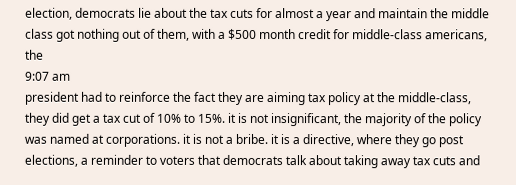election, democrats lie about the tax cuts for almost a year and maintain the middle class got nothing out of them, with a $500 month credit for middle-class americans, the
9:07 am
president had to reinforce the fact they are aiming tax policy at the middle-class, they did get a tax cut of 10% to 15%. it is not insignificant, the majority of the policy was named at corporations. it is not a bribe. it is a directive, where they go post elections, a reminder to voters that democrats talk about taking away tax cuts and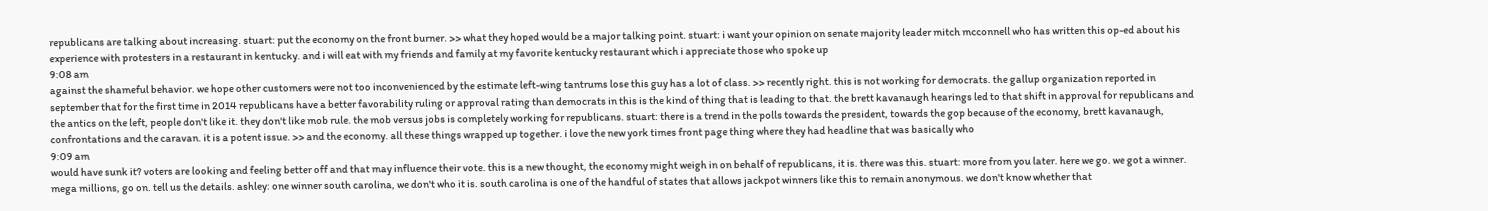republicans are talking about increasing. stuart: put the economy on the front burner. >> what they hoped would be a major talking point. stuart: i want your opinion on senate majority leader mitch mcconnell who has written this op-ed about his experience with protesters in a restaurant in kentucky. and i will eat with my friends and family at my favorite kentucky restaurant which i appreciate those who spoke up
9:08 am
against the shameful behavior. we hope other customers were not too inconvenienced by the estimate left-wing tantrums lose this guy has a lot of class. >> recently right. this is not working for democrats. the gallup organization reported in september that for the first time in 2014 republicans have a better favorability ruling or approval rating than democrats in this is the kind of thing that is leading to that. the brett kavanaugh hearings led to that shift in approval for republicans and the antics on the left, people don't like it. they don't like mob rule. the mob versus jobs is completely working for republicans. stuart: there is a trend in the polls towards the president, towards the gop because of the economy, brett kavanaugh, confrontations and the caravan. it is a potent issue. >> and the economy. all these things wrapped up together. i love the new york times front page thing where they had headline that was basically who
9:09 am
would have sunk it? voters are looking and feeling better off and that may influence their vote. this is a new thought, the economy might weigh in on behalf of republicans, it is. there was this. stuart: more from you later. here we go. we got a winner. mega millions, go on. tell us the details. ashley: one winner south carolina, we don't who it is. south carolina is one of the handful of states that allows jackpot winners like this to remain anonymous. we don't know whether that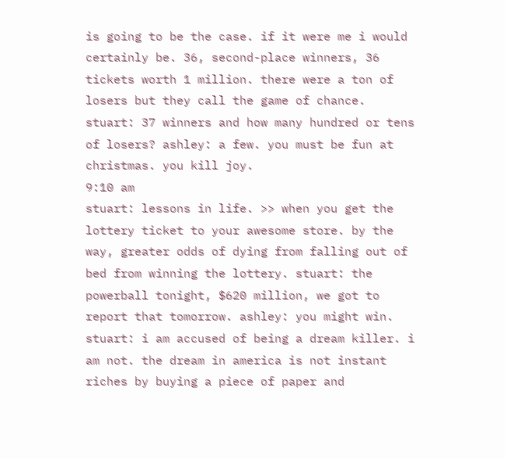is going to be the case. if it were me i would certainly be. 36, second-place winners, 36 tickets worth 1 million. there were a ton of losers but they call the game of chance. stuart: 37 winners and how many hundred or tens of losers? ashley: a few. you must be fun at christmas. you kill joy.
9:10 am
stuart: lessons in life. >> when you get the lottery ticket to your awesome store. by the way, greater odds of dying from falling out of bed from winning the lottery. stuart: the powerball tonight, $620 million, we got to report that tomorrow. ashley: you might win. stuart: i am accused of being a dream killer. i am not. the dream in america is not instant riches by buying a piece of paper and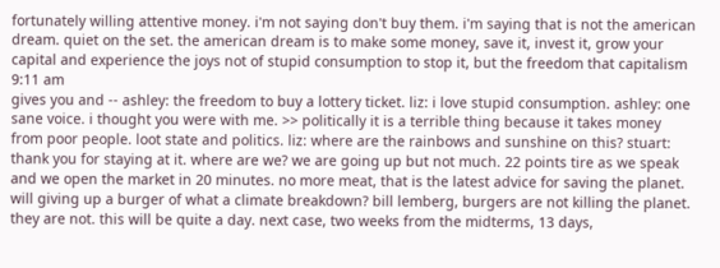fortunately willing attentive money. i'm not saying don't buy them. i'm saying that is not the american dream. quiet on the set. the american dream is to make some money, save it, invest it, grow your capital and experience the joys not of stupid consumption to stop it, but the freedom that capitalism
9:11 am
gives you and -- ashley: the freedom to buy a lottery ticket. liz: i love stupid consumption. ashley: one sane voice. i thought you were with me. >> politically it is a terrible thing because it takes money from poor people. loot state and politics. liz: where are the rainbows and sunshine on this? stuart: thank you for staying at it. where are we? we are going up but not much. 22 points tire as we speak and we open the market in 20 minutes. no more meat, that is the latest advice for saving the planet. will giving up a burger of what a climate breakdown? bill lemberg, burgers are not killing the planet. they are not. this will be quite a day. next case, two weeks from the midterms, 13 days,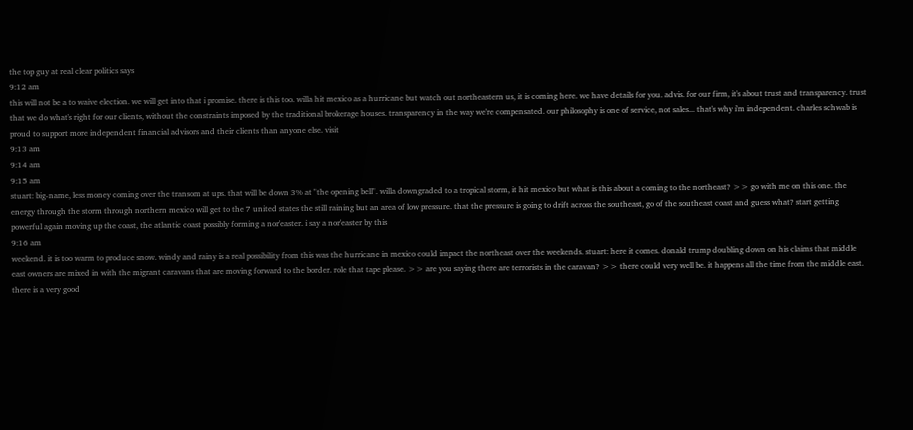the top guy at real clear politics says
9:12 am
this will not be a to waive election. we will get into that i promise. there is this too. willa hit mexico as a hurricane but watch out northeastern us, it is coming here. we have details for you. advis. for our firm, it's about trust and transparency. trust that we do what's right for our clients, without the constraints imposed by the traditional brokerage houses. transparency in the way we're compensated. our philosophy is one of service, not sales... that's why i'm independent. charles schwab is proud to support more independent financial advisors and their clients than anyone else. visit
9:13 am
9:14 am
9:15 am
stuart: big-name, less money coming over the transom at ups. that will be down 3% at "the opening bell". willa downgraded to a tropical storm, it hit mexico but what is this about a coming to the northeast? >> go with me on this one. the energy through the storm through northern mexico will get to the 7 united states the still raining but an area of low pressure. that the pressure is going to drift across the southeast, go of the southeast coast and guess what? start getting powerful again moving up the coast, the atlantic coast possibly forming a nor'easter. i say a nor'easter by this
9:16 am
weekend. it is too warm to produce snow. windy and rainy is a real possibility from this was the hurricane in mexico could impact the northeast over the weekends. stuart: here it comes. donald trump doubling down on his claims that middle east owners are mixed in with the migrant caravans that are moving forward to the border. role that tape please. >> are you saying there are terrorists in the caravan? >> there could very well be. it happens all the time from the middle east. there is a very good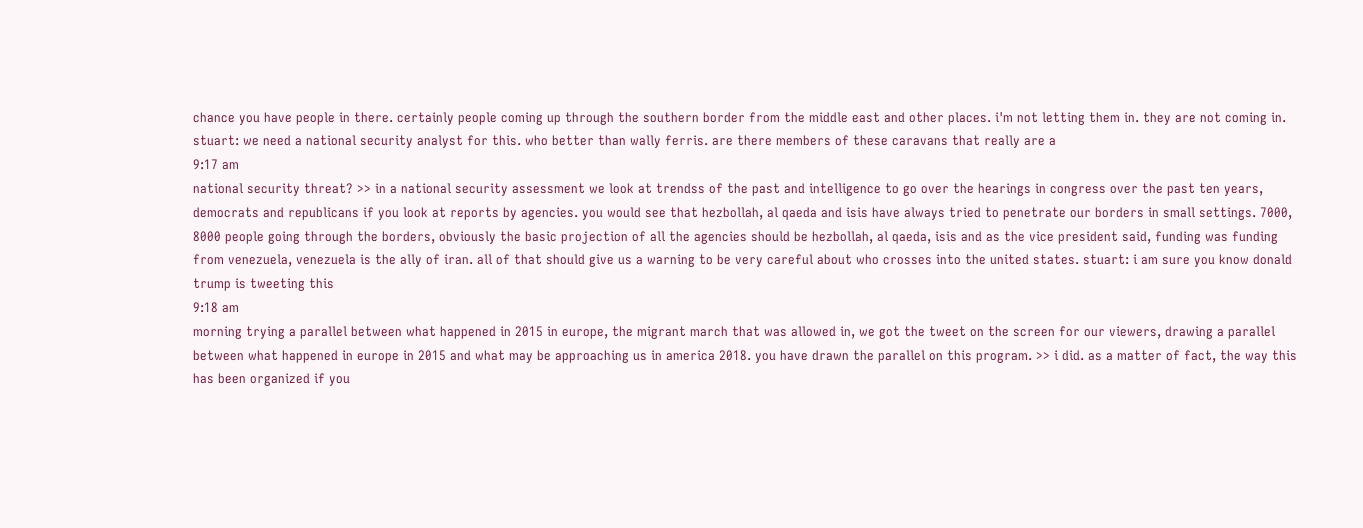chance you have people in there. certainly people coming up through the southern border from the middle east and other places. i'm not letting them in. they are not coming in. stuart: we need a national security analyst for this. who better than wally ferris. are there members of these caravans that really are a
9:17 am
national security threat? >> in a national security assessment we look at trendss of the past and intelligence to go over the hearings in congress over the past ten years, democrats and republicans if you look at reports by agencies. you would see that hezbollah, al qaeda and isis have always tried to penetrate our borders in small settings. 7000, 8000 people going through the borders, obviously the basic projection of all the agencies should be hezbollah, al qaeda, isis and as the vice president said, funding was funding from venezuela, venezuela is the ally of iran. all of that should give us a warning to be very careful about who crosses into the united states. stuart: i am sure you know donald trump is tweeting this
9:18 am
morning trying a parallel between what happened in 2015 in europe, the migrant march that was allowed in, we got the tweet on the screen for our viewers, drawing a parallel between what happened in europe in 2015 and what may be approaching us in america 2018. you have drawn the parallel on this program. >> i did. as a matter of fact, the way this has been organized if you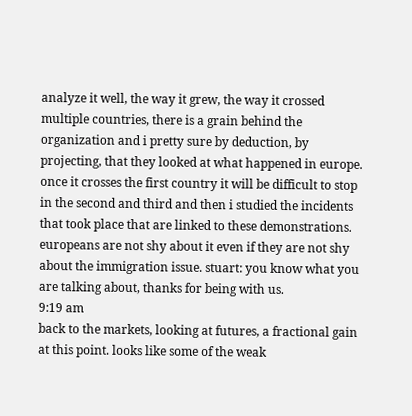analyze it well, the way it grew, the way it crossed multiple countries, there is a grain behind the organization and i pretty sure by deduction, by projecting, that they looked at what happened in europe. once it crosses the first country it will be difficult to stop in the second and third and then i studied the incidents that took place that are linked to these demonstrations. europeans are not shy about it even if they are not shy about the immigration issue. stuart: you know what you are talking about, thanks for being with us.
9:19 am
back to the markets, looking at futures, a fractional gain at this point. looks like some of the weak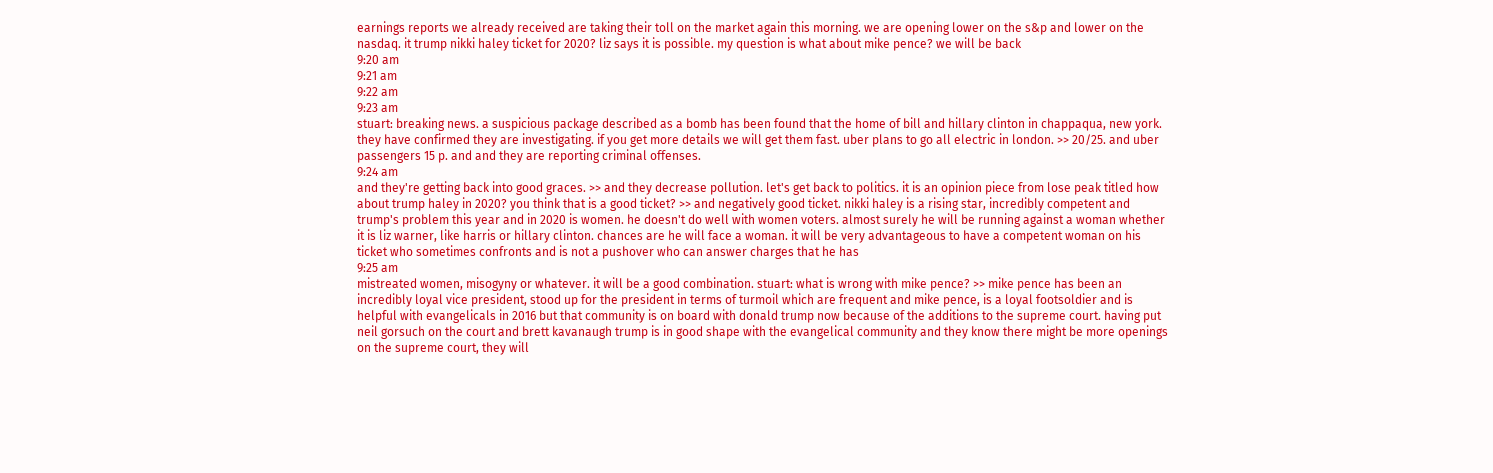earnings reports we already received are taking their toll on the market again this morning. we are opening lower on the s&p and lower on the nasdaq. it trump nikki haley ticket for 2020? liz says it is possible. my question is what about mike pence? we will be back
9:20 am
9:21 am
9:22 am
9:23 am
stuart: breaking news. a suspicious package described as a bomb has been found that the home of bill and hillary clinton in chappaqua, new york. they have confirmed they are investigating. if you get more details we will get them fast. uber plans to go all electric in london. >> 20/25. and uber passengers 15 p. and and they are reporting criminal offenses.
9:24 am
and they're getting back into good graces. >> and they decrease pollution. let's get back to politics. it is an opinion piece from lose peak titled how about trump haley in 2020? you think that is a good ticket? >> and negatively good ticket. nikki haley is a rising star, incredibly competent and trump's problem this year and in 2020 is women. he doesn't do well with women voters. almost surely he will be running against a woman whether it is liz warner, like harris or hillary clinton. chances are he will face a woman. it will be very advantageous to have a competent woman on his ticket who sometimes confronts and is not a pushover who can answer charges that he has
9:25 am
mistreated women, misogyny or whatever. it will be a good combination. stuart: what is wrong with mike pence? >> mike pence has been an incredibly loyal vice president, stood up for the president in terms of turmoil which are frequent and mike pence, is a loyal footsoldier and is helpful with evangelicals in 2016 but that community is on board with donald trump now because of the additions to the supreme court. having put neil gorsuch on the court and brett kavanaugh trump is in good shape with the evangelical community and they know there might be more openings on the supreme court, they will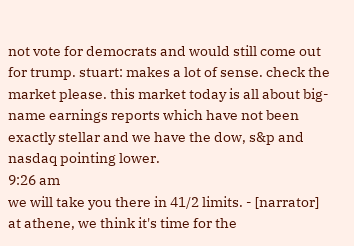not vote for democrats and would still come out for trump. stuart: makes a lot of sense. check the market please. this market today is all about big-name earnings reports which have not been exactly stellar and we have the dow, s&p and nasdaq pointing lower.
9:26 am
we will take you there in 41/2 limits. - [narrator] at athene, we think it's time for the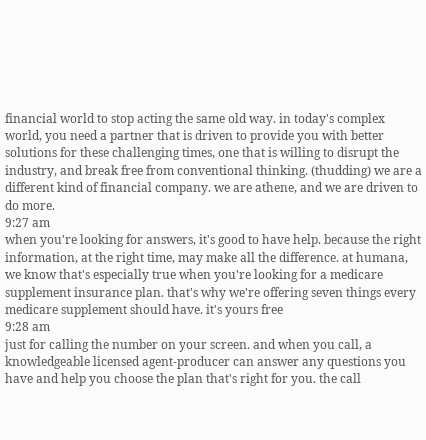financial world to stop acting the same old way. in today's complex world, you need a partner that is driven to provide you with better solutions for these challenging times, one that is willing to disrupt the industry, and break free from conventional thinking. (thudding) we are a different kind of financial company. we are athene, and we are driven to do more.
9:27 am
when you're looking for answers, it's good to have help. because the right information, at the right time, may make all the difference. at humana, we know that's especially true when you're looking for a medicare supplement insurance plan. that's why we're offering seven things every medicare supplement should have. it's yours free
9:28 am
just for calling the number on your screen. and when you call, a knowledgeable licensed agent-producer can answer any questions you have and help you choose the plan that's right for you. the call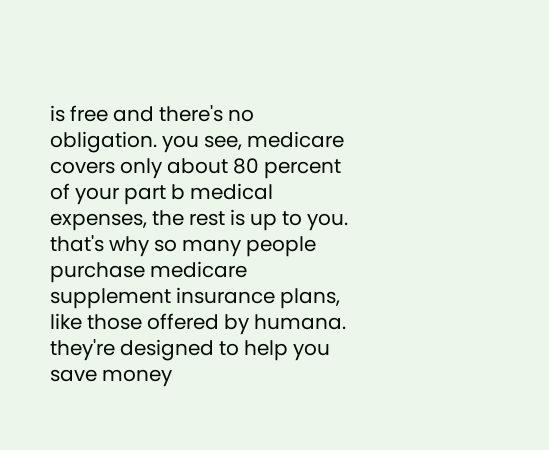is free and there's no obligation. you see, medicare covers only about 80 percent of your part b medical expenses, the rest is up to you. that's why so many people purchase medicare supplement insurance plans, like those offered by humana. they're designed to help you save money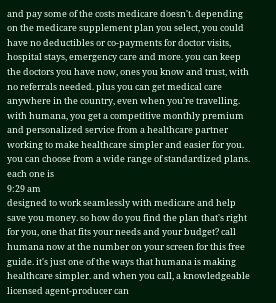and pay some of the costs medicare doesn't. depending on the medicare supplement plan you select, you could have no deductibles or co-payments for doctor visits, hospital stays, emergency care and more. you can keep the doctors you have now, ones you know and trust, with no referrals needed. plus you can get medical care anywhere in the country, even when you're travelling. with humana, you get a competitive monthly premium and personalized service from a healthcare partner working to make healthcare simpler and easier for you. you can choose from a wide range of standardized plans. each one is
9:29 am
designed to work seamlessly with medicare and help save you money. so how do you find the plan that's right for you, one that fits your needs and your budget? call humana now at the number on your screen for this free guide. it's just one of the ways that humana is making healthcare simpler. and when you call, a knowledgeable licensed agent-producer can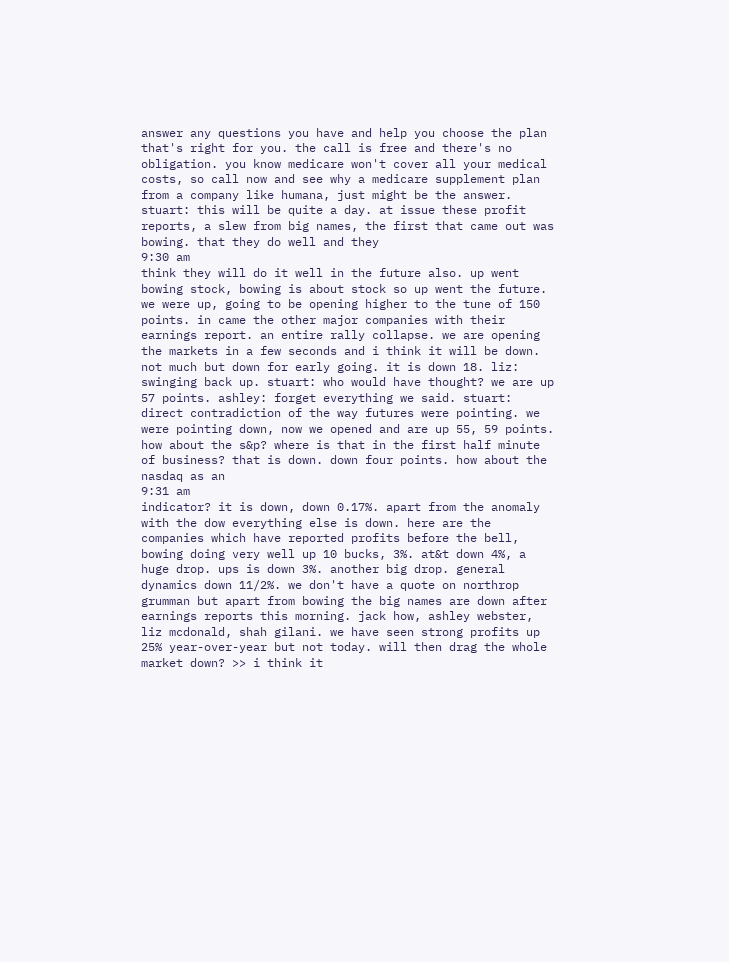answer any questions you have and help you choose the plan that's right for you. the call is free and there's no obligation. you know medicare won't cover all your medical costs, so call now and see why a medicare supplement plan from a company like humana, just might be the answer. stuart: this will be quite a day. at issue these profit reports, a slew from big names, the first that came out was bowing. that they do well and they
9:30 am
think they will do it well in the future also. up went bowing stock, bowing is about stock so up went the future. we were up, going to be opening higher to the tune of 150 points. in came the other major companies with their earnings report. an entire rally collapse. we are opening the markets in a few seconds and i think it will be down. not much but down for early going. it is down 18. liz: swinging back up. stuart: who would have thought? we are up 57 points. ashley: forget everything we said. stuart: direct contradiction of the way futures were pointing. we were pointing down, now we opened and are up 55, 59 points. how about the s&p? where is that in the first half minute of business? that is down. down four points. how about the nasdaq as an
9:31 am
indicator? it is down, down 0.17%. apart from the anomaly with the dow everything else is down. here are the companies which have reported profits before the bell, bowing doing very well up 10 bucks, 3%. at&t down 4%, a huge drop. ups is down 3%. another big drop. general dynamics down 11/2%. we don't have a quote on northrop grumman but apart from bowing the big names are down after earnings reports this morning. jack how, ashley webster, liz mcdonald, shah gilani. we have seen strong profits up 25% year-over-year but not today. will then drag the whole market down? >> i think it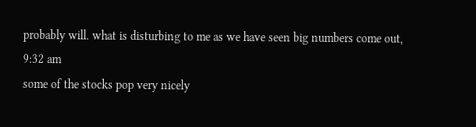probably will. what is disturbing to me as we have seen big numbers come out,
9:32 am
some of the stocks pop very nicely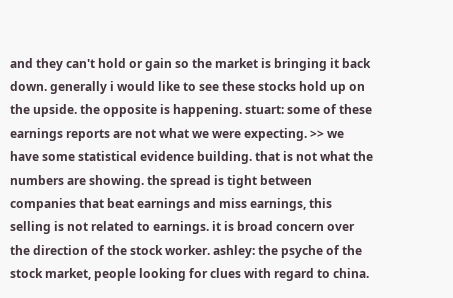and they can't hold or gain so the market is bringing it back down. generally i would like to see these stocks hold up on the upside. the opposite is happening. stuart: some of these earnings reports are not what we were expecting. >> we have some statistical evidence building. that is not what the numbers are showing. the spread is tight between companies that beat earnings and miss earnings, this selling is not related to earnings. it is broad concern over the direction of the stock worker. ashley: the psyche of the stock market, people looking for clues with regard to china.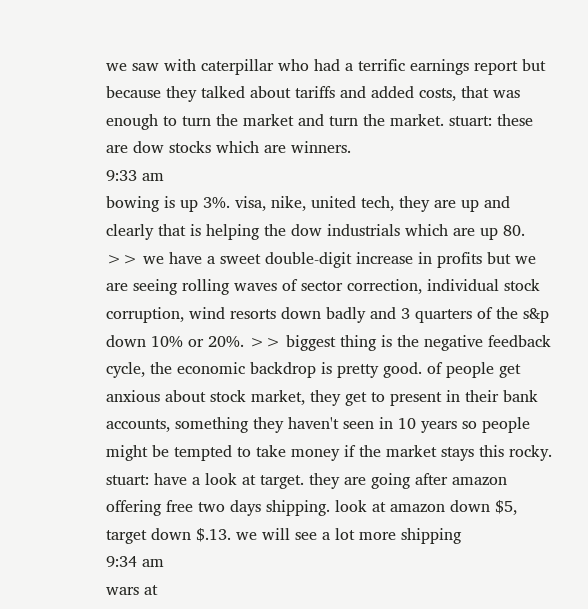we saw with caterpillar who had a terrific earnings report but because they talked about tariffs and added costs, that was enough to turn the market and turn the market. stuart: these are dow stocks which are winners.
9:33 am
bowing is up 3%. visa, nike, united tech, they are up and clearly that is helping the dow industrials which are up 80. >> we have a sweet double-digit increase in profits but we are seeing rolling waves of sector correction, individual stock corruption, wind resorts down badly and 3 quarters of the s&p down 10% or 20%. >> biggest thing is the negative feedback cycle, the economic backdrop is pretty good. of people get anxious about stock market, they get to present in their bank accounts, something they haven't seen in 10 years so people might be tempted to take money if the market stays this rocky. stuart: have a look at target. they are going after amazon offering free two days shipping. look at amazon down $5, target down $.13. we will see a lot more shipping
9:34 am
wars at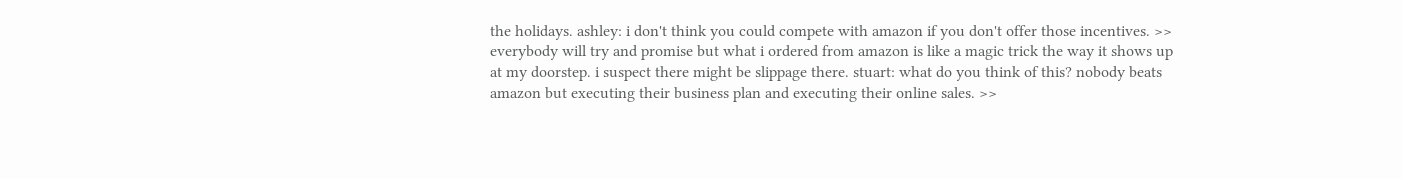the holidays. ashley: i don't think you could compete with amazon if you don't offer those incentives. >> everybody will try and promise but what i ordered from amazon is like a magic trick the way it shows up at my doorstep. i suspect there might be slippage there. stuart: what do you think of this? nobody beats amazon but executing their business plan and executing their online sales. >>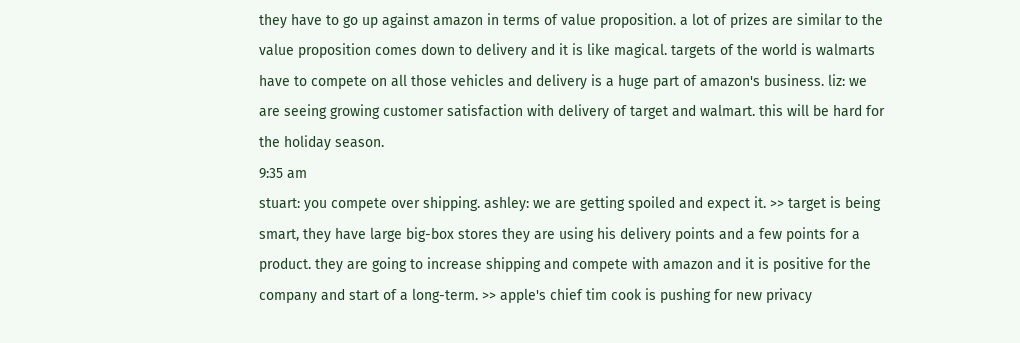they have to go up against amazon in terms of value proposition. a lot of prizes are similar to the value proposition comes down to delivery and it is like magical. targets of the world is walmarts have to compete on all those vehicles and delivery is a huge part of amazon's business. liz: we are seeing growing customer satisfaction with delivery of target and walmart. this will be hard for the holiday season.
9:35 am
stuart: you compete over shipping. ashley: we are getting spoiled and expect it. >> target is being smart, they have large big-box stores they are using his delivery points and a few points for a product. they are going to increase shipping and compete with amazon and it is positive for the company and start of a long-term. >> apple's chief tim cook is pushing for new privacy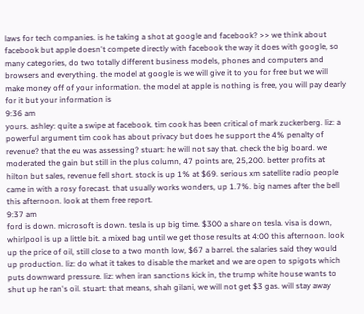laws for tech companies. is he taking a shot at google and facebook? >> we think about facebook but apple doesn't compete directly with facebook the way it does with google, so many categories, do two totally different business models, phones and computers and browsers and everything. the model at google is we will give it to you for free but we will make money off of your information. the model at apple is nothing is free, you will pay dearly for it but your information is
9:36 am
yours. ashley: quite a swipe at facebook. tim cook has been critical of mark zuckerberg. liz: a powerful argument tim cook has about privacy but does he support the 4% penalty of revenue? that the eu was assessing? stuart: he will not say that. check the big board. we moderated the gain but still in the plus column, 47 points are, 25,200. better profits at hilton but sales, revenue fell short. stock is up 1% at $69. serious xm satellite radio people came in with a rosy forecast. that usually works wonders, up 1.7%. big names after the bell this afternoon. look at them free report.
9:37 am
ford is down. microsoft is down. tesla is up big time. $300 a share on tesla. visa is down, whirlpool is up a little bit. a mixed bag until we get those results at 4:00 this afternoon. look up the price of oil, still close to a two month low, $67 a barrel. the salaries said they would up production. liz: do what it takes to disable the market and we are open to spigots which puts downward pressure. liz: when iran sanctions kick in, the trump white house wants to shut up he ran's oil. stuart: that means, shah gilani, we will not get $3 gas. will stay away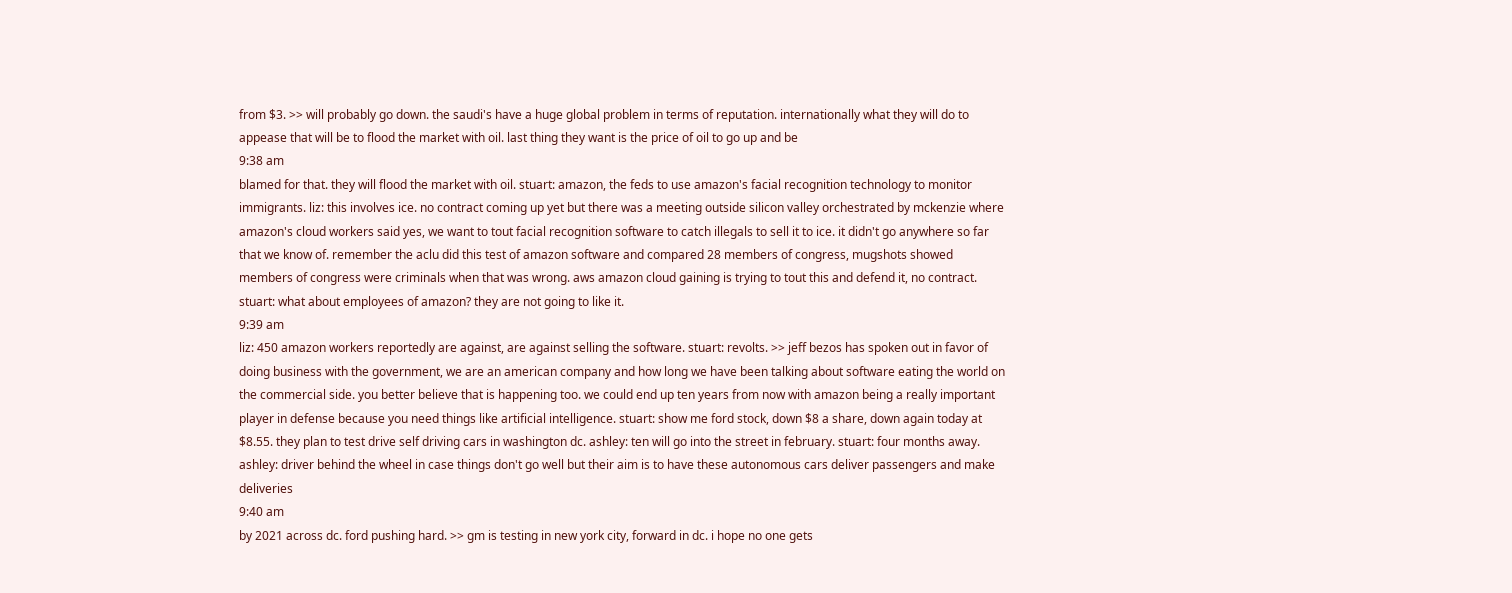from $3. >> will probably go down. the saudi's have a huge global problem in terms of reputation. internationally what they will do to appease that will be to flood the market with oil. last thing they want is the price of oil to go up and be
9:38 am
blamed for that. they will flood the market with oil. stuart: amazon, the feds to use amazon's facial recognition technology to monitor immigrants. liz: this involves ice. no contract coming up yet but there was a meeting outside silicon valley orchestrated by mckenzie where amazon's cloud workers said yes, we want to tout facial recognition software to catch illegals to sell it to ice. it didn't go anywhere so far that we know of. remember the aclu did this test of amazon software and compared 28 members of congress, mugshots showed members of congress were criminals when that was wrong. aws amazon cloud gaining is trying to tout this and defend it, no contract. stuart: what about employees of amazon? they are not going to like it.
9:39 am
liz: 450 amazon workers reportedly are against, are against selling the software. stuart: revolts. >> jeff bezos has spoken out in favor of doing business with the government, we are an american company and how long we have been talking about software eating the world on the commercial side. you better believe that is happening too. we could end up ten years from now with amazon being a really important player in defense because you need things like artificial intelligence. stuart: show me ford stock, down $8 a share, down again today at $8.55. they plan to test drive self driving cars in washington dc. ashley: ten will go into the street in february. stuart: four months away. ashley: driver behind the wheel in case things don't go well but their aim is to have these autonomous cars deliver passengers and make deliveries
9:40 am
by 2021 across dc. ford pushing hard. >> gm is testing in new york city, forward in dc. i hope no one gets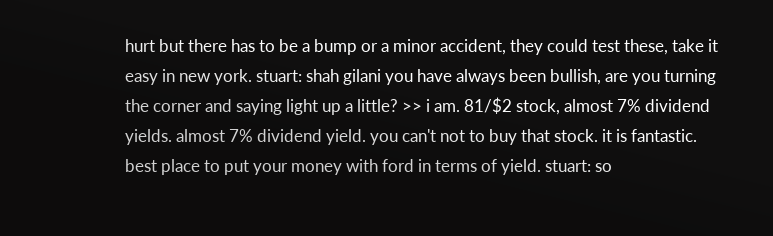hurt but there has to be a bump or a minor accident, they could test these, take it easy in new york. stuart: shah gilani you have always been bullish, are you turning the corner and saying light up a little? >> i am. 81/$2 stock, almost 7% dividend yields. almost 7% dividend yield. you can't not to buy that stock. it is fantastic. best place to put your money with ford in terms of yield. stuart: so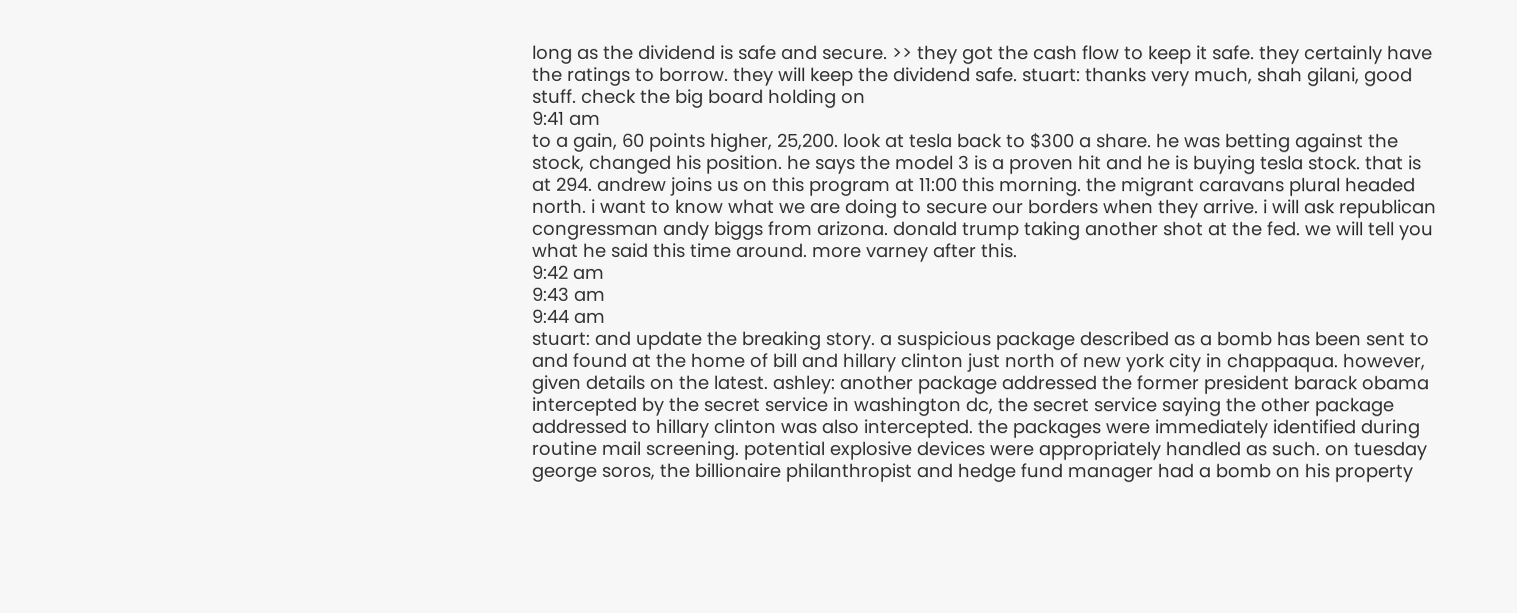long as the dividend is safe and secure. >> they got the cash flow to keep it safe. they certainly have the ratings to borrow. they will keep the dividend safe. stuart: thanks very much, shah gilani, good stuff. check the big board holding on
9:41 am
to a gain, 60 points higher, 25,200. look at tesla back to $300 a share. he was betting against the stock, changed his position. he says the model 3 is a proven hit and he is buying tesla stock. that is at 294. andrew joins us on this program at 11:00 this morning. the migrant caravans plural headed north. i want to know what we are doing to secure our borders when they arrive. i will ask republican congressman andy biggs from arizona. donald trump taking another shot at the fed. we will tell you what he said this time around. more varney after this.
9:42 am
9:43 am
9:44 am
stuart: and update the breaking story. a suspicious package described as a bomb has been sent to and found at the home of bill and hillary clinton just north of new york city in chappaqua. however, given details on the latest. ashley: another package addressed the former president barack obama intercepted by the secret service in washington dc, the secret service saying the other package addressed to hillary clinton was also intercepted. the packages were immediately identified during routine mail screening. potential explosive devices were appropriately handled as such. on tuesday george soros, the billionaire philanthropist and hedge fund manager had a bomb on his property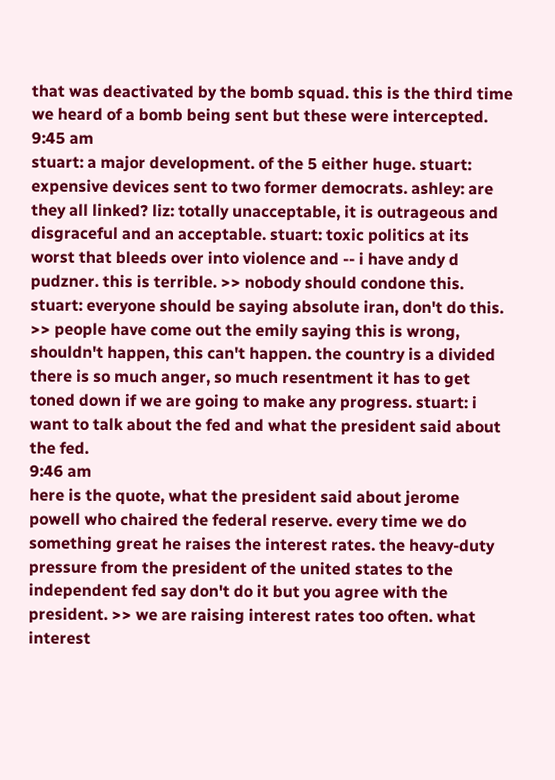that was deactivated by the bomb squad. this is the third time we heard of a bomb being sent but these were intercepted.
9:45 am
stuart: a major development. of the 5 either huge. stuart: expensive devices sent to two former democrats. ashley: are they all linked? liz: totally unacceptable, it is outrageous and disgraceful and an acceptable. stuart: toxic politics at its worst that bleeds over into violence and -- i have andy d pudzner. this is terrible. >> nobody should condone this. stuart: everyone should be saying absolute iran, don't do this. >> people have come out the emily saying this is wrong, shouldn't happen, this can't happen. the country is a divided there is so much anger, so much resentment it has to get toned down if we are going to make any progress. stuart: i want to talk about the fed and what the president said about the fed.
9:46 am
here is the quote, what the president said about jerome powell who chaired the federal reserve. every time we do something great he raises the interest rates. the heavy-duty pressure from the president of the united states to the independent fed say don't do it but you agree with the president. >> we are raising interest rates too often. what interest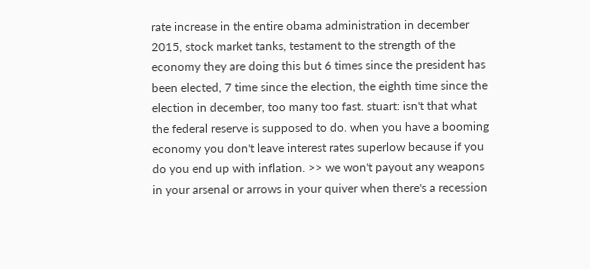rate increase in the entire obama administration in december 2015, stock market tanks, testament to the strength of the economy they are doing this but 6 times since the president has been elected, 7 time since the election, the eighth time since the election in december, too many too fast. stuart: isn't that what the federal reserve is supposed to do. when you have a booming economy you don't leave interest rates superlow because if you do you end up with inflation. >> we won't payout any weapons in your arsenal or arrows in your quiver when there's a recession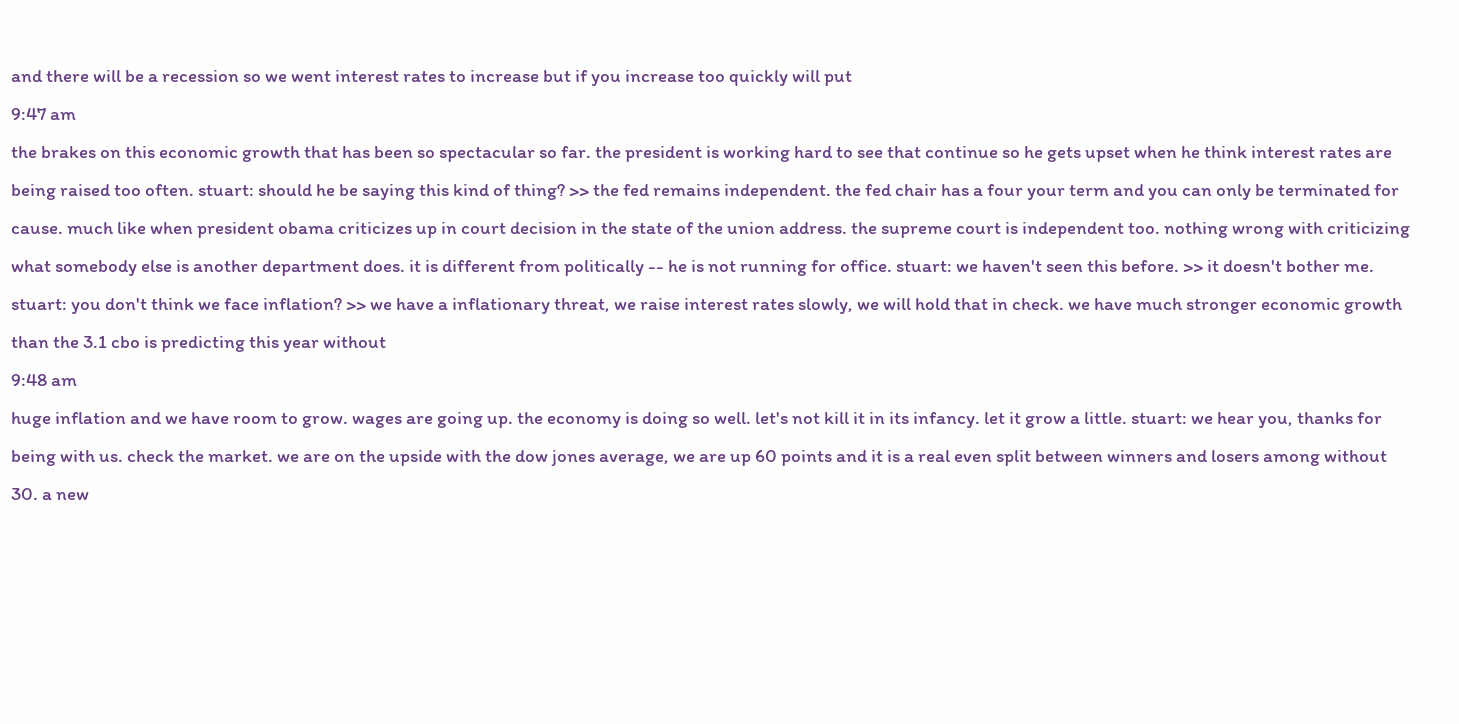and there will be a recession so we went interest rates to increase but if you increase too quickly will put
9:47 am
the brakes on this economic growth that has been so spectacular so far. the president is working hard to see that continue so he gets upset when he think interest rates are being raised too often. stuart: should he be saying this kind of thing? >> the fed remains independent. the fed chair has a four your term and you can only be terminated for cause. much like when president obama criticizes up in court decision in the state of the union address. the supreme court is independent too. nothing wrong with criticizing what somebody else is another department does. it is different from politically -- he is not running for office. stuart: we haven't seen this before. >> it doesn't bother me. stuart: you don't think we face inflation? >> we have a inflationary threat, we raise interest rates slowly, we will hold that in check. we have much stronger economic growth than the 3.1 cbo is predicting this year without
9:48 am
huge inflation and we have room to grow. wages are going up. the economy is doing so well. let's not kill it in its infancy. let it grow a little. stuart: we hear you, thanks for being with us. check the market. we are on the upside with the dow jones average, we are up 60 points and it is a real even split between winners and losers among without 30. a new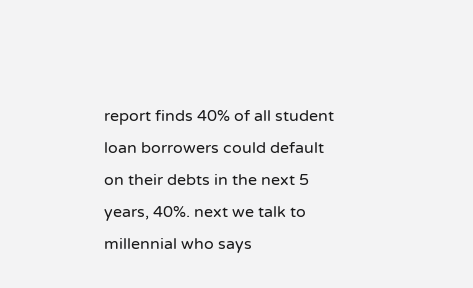report finds 40% of all student loan borrowers could default on their debts in the next 5 years, 40%. next we talk to millennial who says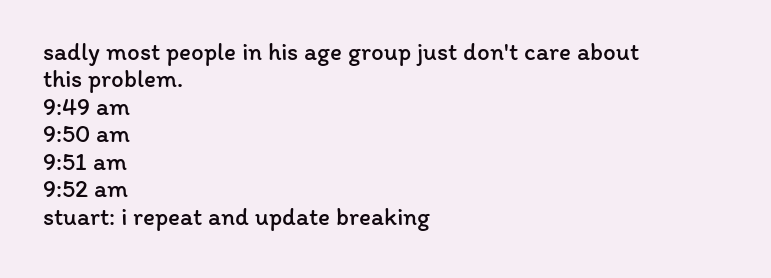sadly most people in his age group just don't care about this problem.
9:49 am
9:50 am
9:51 am
9:52 am
stuart: i repeat and update breaking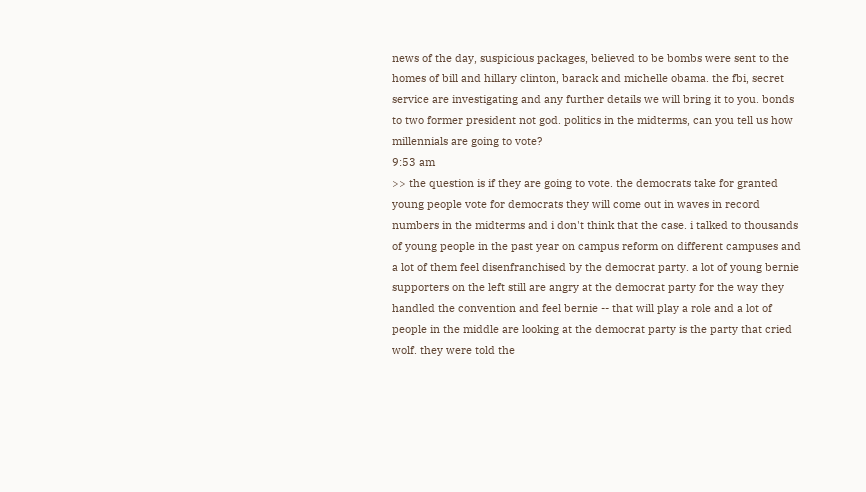news of the day, suspicious packages, believed to be bombs were sent to the homes of bill and hillary clinton, barack and michelle obama. the fbi, secret service are investigating and any further details we will bring it to you. bonds to two former president not god. politics in the midterms, can you tell us how millennials are going to vote?
9:53 am
>> the question is if they are going to vote. the democrats take for granted young people vote for democrats they will come out in waves in record numbers in the midterms and i don't think that the case. i talked to thousands of young people in the past year on campus reform on different campuses and a lot of them feel disenfranchised by the democrat party. a lot of young bernie supporters on the left still are angry at the democrat party for the way they handled the convention and feel bernie -- that will play a role and a lot of people in the middle are looking at the democrat party is the party that cried wolf. they were told the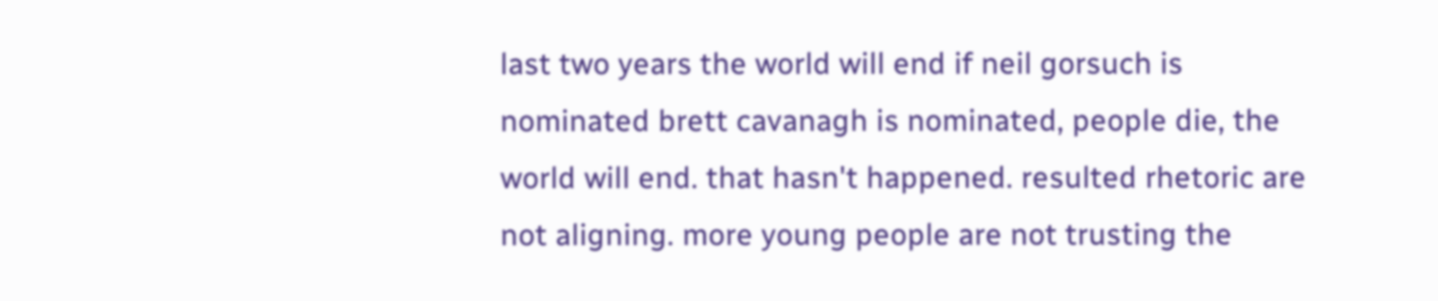last two years the world will end if neil gorsuch is nominated brett cavanagh is nominated, people die, the world will end. that hasn't happened. resulted rhetoric are not aligning. more young people are not trusting the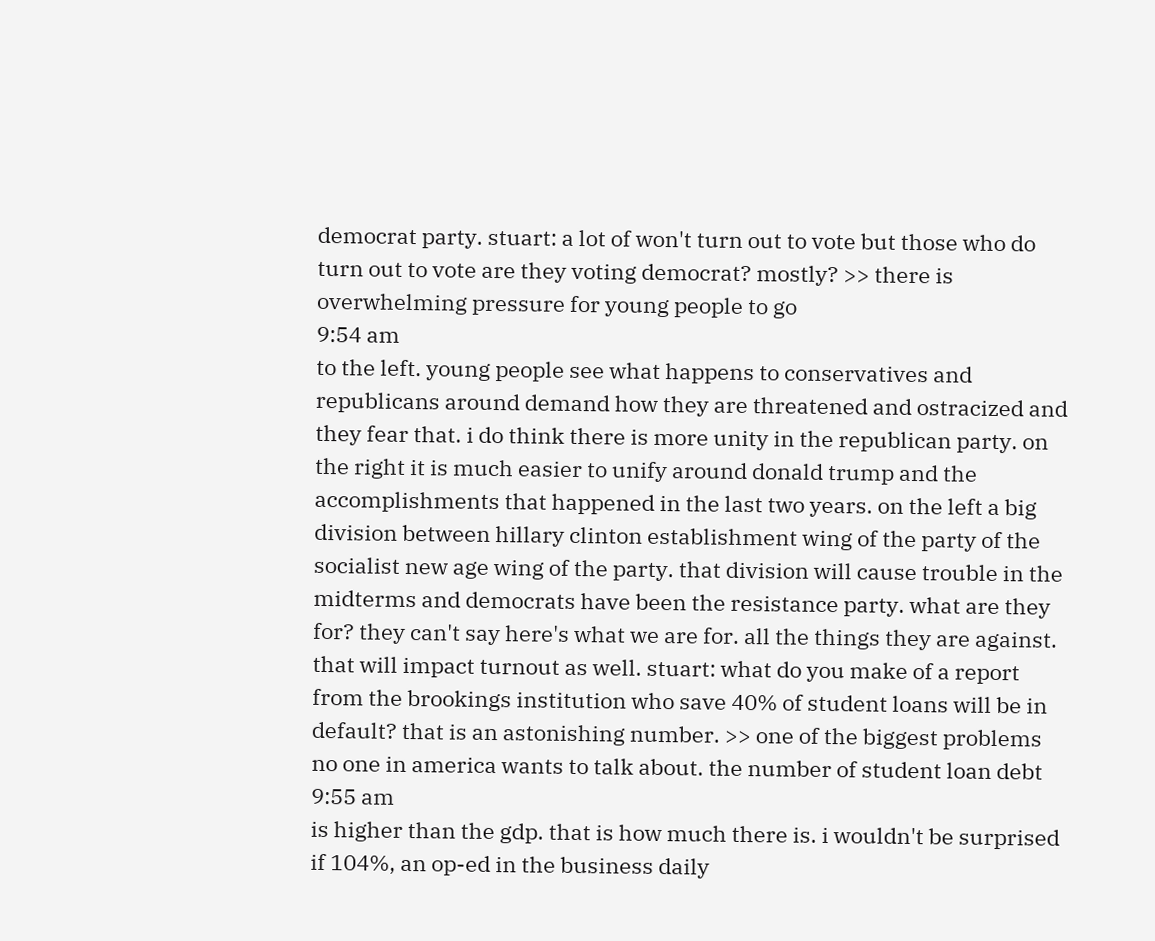democrat party. stuart: a lot of won't turn out to vote but those who do turn out to vote are they voting democrat? mostly? >> there is overwhelming pressure for young people to go
9:54 am
to the left. young people see what happens to conservatives and republicans around demand how they are threatened and ostracized and they fear that. i do think there is more unity in the republican party. on the right it is much easier to unify around donald trump and the accomplishments that happened in the last two years. on the left a big division between hillary clinton establishment wing of the party of the socialist new age wing of the party. that division will cause trouble in the midterms and democrats have been the resistance party. what are they for? they can't say here's what we are for. all the things they are against. that will impact turnout as well. stuart: what do you make of a report from the brookings institution who save 40% of student loans will be in default? that is an astonishing number. >> one of the biggest problems no one in america wants to talk about. the number of student loan debt
9:55 am
is higher than the gdp. that is how much there is. i wouldn't be surprised if 104%, an op-ed in the business daily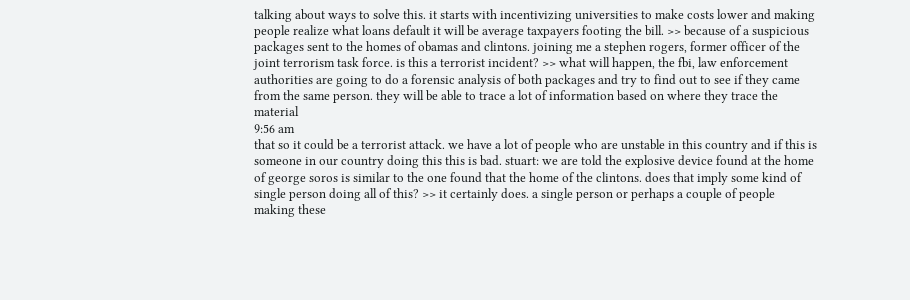talking about ways to solve this. it starts with incentivizing universities to make costs lower and making people realize what loans default it will be average taxpayers footing the bill. >> because of a suspicious packages sent to the homes of obamas and clintons. joining me a stephen rogers, former officer of the joint terrorism task force. is this a terrorist incident? >> what will happen, the fbi, law enforcement authorities are going to do a forensic analysis of both packages and try to find out to see if they came from the same person. they will be able to trace a lot of information based on where they trace the material
9:56 am
that so it could be a terrorist attack. we have a lot of people who are unstable in this country and if this is someone in our country doing this this is bad. stuart: we are told the explosive device found at the home of george soros is similar to the one found that the home of the clintons. does that imply some kind of single person doing all of this? >> it certainly does. a single person or perhaps a couple of people making these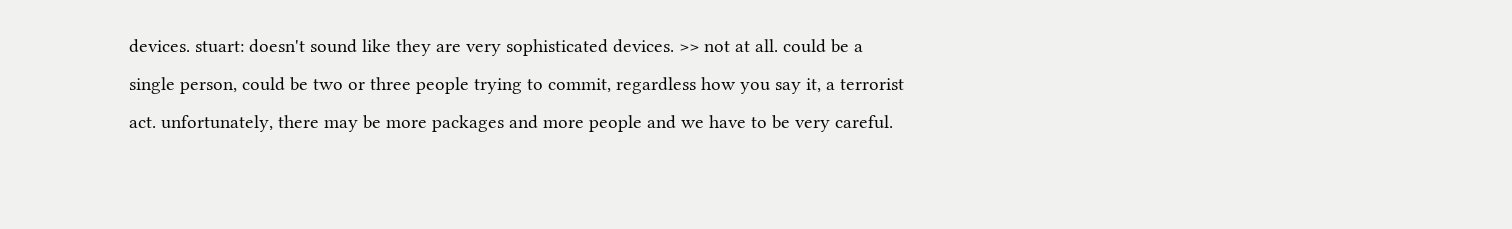devices. stuart: doesn't sound like they are very sophisticated devices. >> not at all. could be a single person, could be two or three people trying to commit, regardless how you say it, a terrorist act. unfortunately, there may be more packages and more people and we have to be very careful.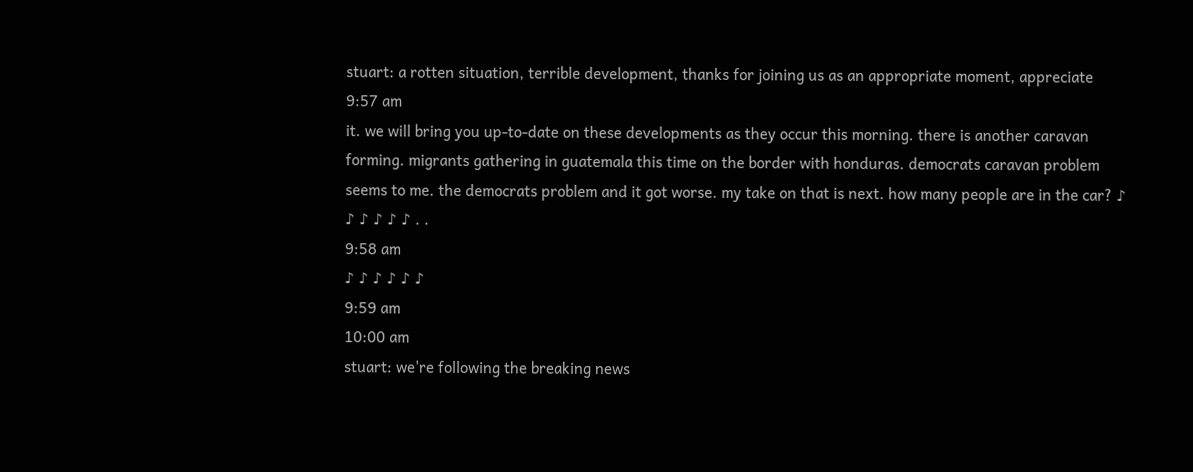stuart: a rotten situation, terrible development, thanks for joining us as an appropriate moment, appreciate
9:57 am
it. we will bring you up-to-date on these developments as they occur this morning. there is another caravan forming. migrants gathering in guatemala this time on the border with honduras. democrats caravan problem seems to me. the democrats problem and it got worse. my take on that is next. how many people are in the car? ♪ ♪ ♪ ♪ ♪ ♪ . .
9:58 am
♪ ♪ ♪ ♪ ♪ ♪
9:59 am
10:00 am
stuart: we're following the breaking news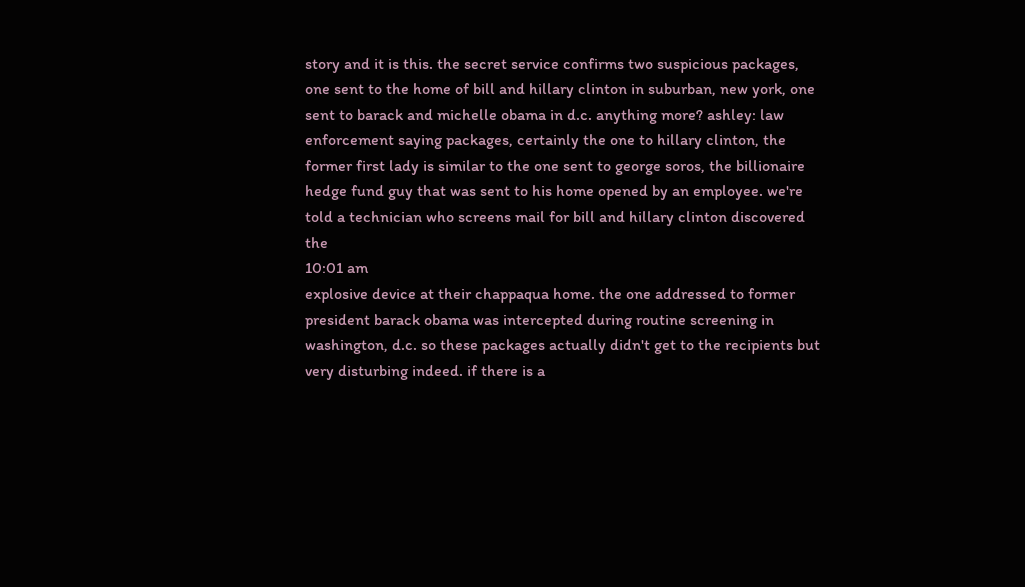story and it is this. the secret service confirms two suspicious packages, one sent to the home of bill and hillary clinton in suburban, new york, one sent to barack and michelle obama in d.c. anything more? ashley: law enforcement saying packages, certainly the one to hillary clinton, the former first lady is similar to the one sent to george soros, the billionaire hedge fund guy that was sent to his home opened by an employee. we're told a technician who screens mail for bill and hillary clinton discovered the
10:01 am
explosive device at their chappaqua home. the one addressed to former president barack obama was intercepted during routine screening in washington, d.c. so these packages actually didn't get to the recipients but very disturbing indeed. if there is a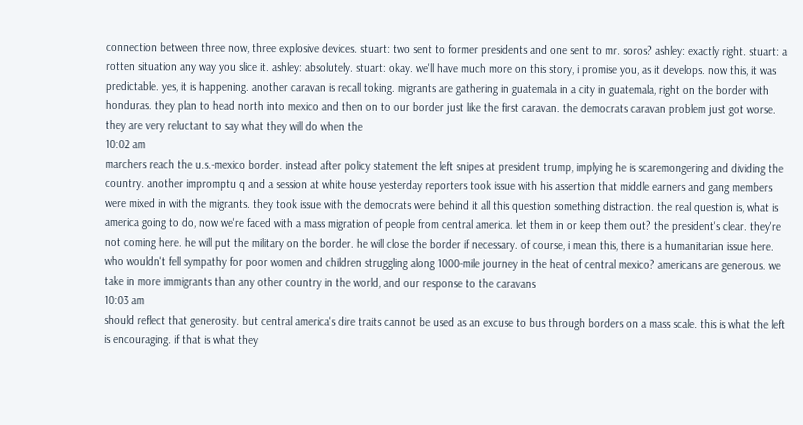connection between three now, three explosive devices. stuart: two sent to former presidents and one sent to mr. soros? ashley: exactly right. stuart: a rotten situation any way you slice it. ashley: absolutely. stuart: okay. we'll have much more on this story, i promise you, as it develops. now this, it was predictable. yes, it is happening. another caravan is recall toking. migrants are gathering in guatemala in a city in guatemala, right on the border with honduras. they plan to head north into mexico and then on to our border just like the first caravan. the democrats caravan problem just got worse. they are very reluctant to say what they will do when the
10:02 am
marchers reach the u.s.-mexico border. instead after policy statement the left snipes at president trump, implying he is scaremongering and dividing the country. another impromptu q and a session at white house yesterday reporters took issue with his assertion that middle earners and gang members were mixed in with the migrants. they took issue with the democrats were behind it all this question something distraction. the real question is, what is america going to do, now we're faced with a mass migration of people from central america. let them in or keep them out? the president's clear. they're not coming here. he will put the military on the border. he will close the border if necessary. of course, i mean this, there is a humanitarian issue here. who wouldn't fell sympathy for poor women and children struggling along 1000-mile journey in the heat of central mexico? americans are generous. we take in more immigrants than any other country in the world, and our response to the caravans
10:03 am
should reflect that generosity. but central america's dire traits cannot be used as an excuse to bus through borders on a mass scale. this is what the left is encouraging. if that is what they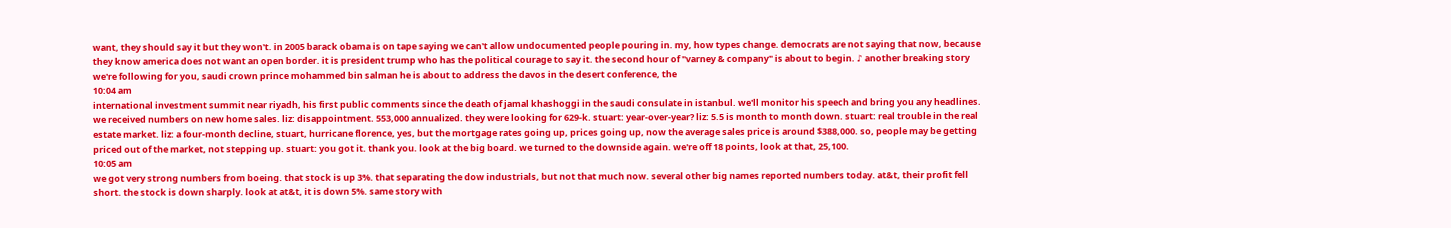want, they should say it but they won't. in 2005 barack obama is on tape saying we can't allow undocumented people pouring in. my, how types change. democrats are not saying that now, because they know america does not want an open border. it is president trump who has the political courage to say it. the second hour of "varney & company" is about to begin. ♪ another breaking story we're following for you, saudi crown prince mohammed bin salman he is about to address the davos in the desert conference, the
10:04 am
international investment summit near riyadh, his first public comments since the death of jamal khashoggi in the saudi consulate in istanbul. we'll monitor his speech and bring you any headlines. we received numbers on new home sales. liz: disappointment. 553,000 annualized. they were looking for 629-k. stuart: year-over-year? liz: 5.5 is month to month down. stuart: real trouble in the real estate market. liz: a four-month decline, stuart, hurricane florence, yes, but the mortgage rates going up, prices going up, now the average sales price is around $388,000. so, people may be getting priced out of the market, not stepping up. stuart: you got it. thank you. look at the big board. we turned to the downside again. we're off 18 points, look at that, 25,100.
10:05 am
we got very strong numbers from boeing. that stock is up 3%. that separating the dow industrials, but not that much now. several other big names reported numbers today. at&t, their profit fell short. the stock is down sharply. look at at&t, it is down 5%. same story with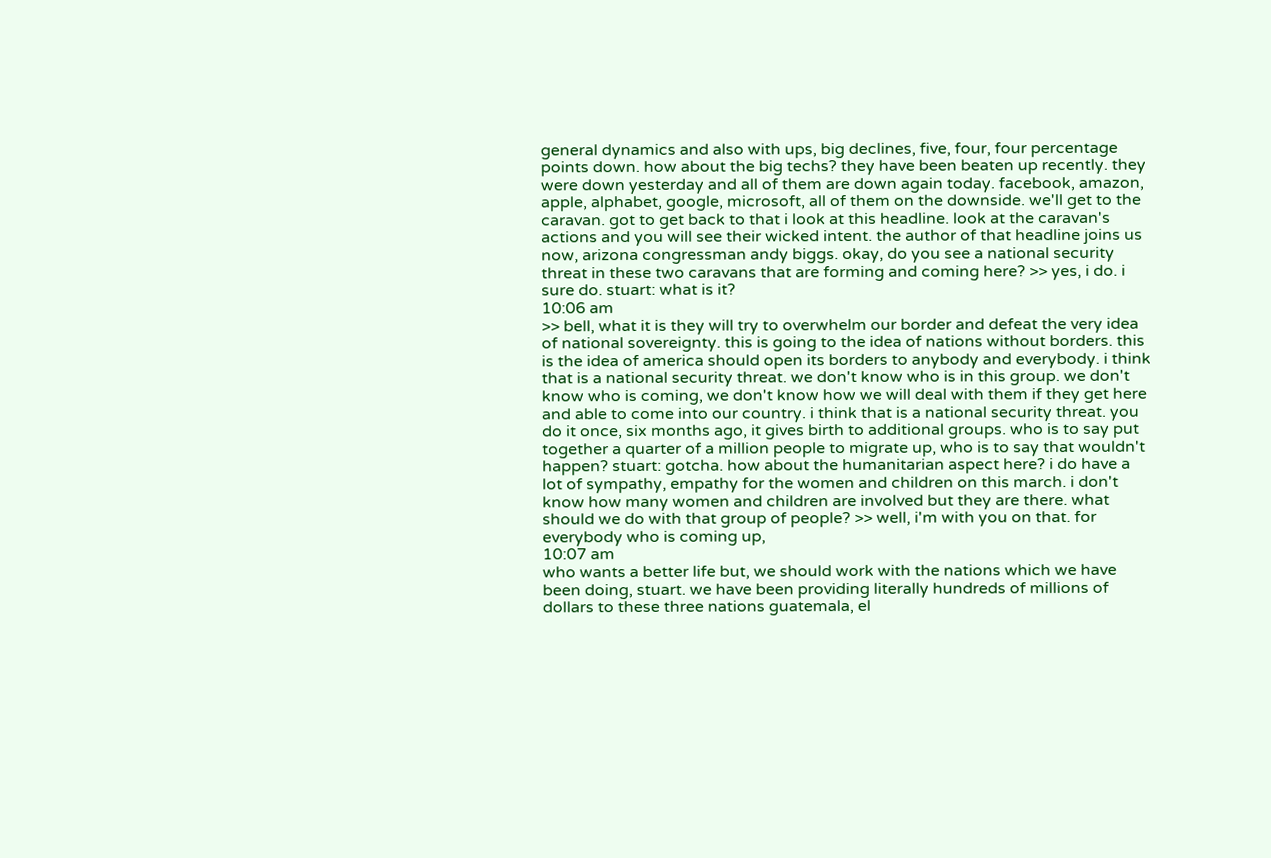general dynamics and also with ups, big declines, five, four, four percentage points down. how about the big techs? they have been beaten up recently. they were down yesterday and all of them are down again today. facebook, amazon, apple, alphabet, google, microsoft, all of them on the downside. we'll get to the caravan. got to get back to that i look at this headline. look at the caravan's actions and you will see their wicked intent. the author of that headline joins us now, arizona congressman andy biggs. okay, do you see a national security threat in these two caravans that are forming and coming here? >> yes, i do. i sure do. stuart: what is it?
10:06 am
>> bell, what it is they will try to overwhelm our border and defeat the very idea of national sovereignty. this is going to the idea of nations without borders. this is the idea of america should open its borders to anybody and everybody. i think that is a national security threat. we don't know who is in this group. we don't know who is coming, we don't know how we will deal with them if they get here and able to come into our country. i think that is a national security threat. you do it once, six months ago, it gives birth to additional groups. who is to say put together a quarter of a million people to migrate up, who is to say that wouldn't happen? stuart: gotcha. how about the humanitarian aspect here? i do have a lot of sympathy, empathy for the women and children on this march. i don't know how many women and children are involved but they are there. what should we do with that group of people? >> well, i'm with you on that. for everybody who is coming up,
10:07 am
who wants a better life but, we should work with the nations which we have been doing, stuart. we have been providing literally hundreds of millions of dollars to these three nations guatemala, el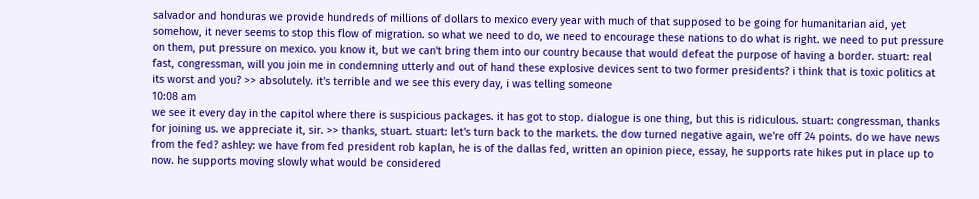salvador and honduras we provide hundreds of millions of dollars to mexico every year with much of that supposed to be going for humanitarian aid, yet somehow, it never seems to stop this flow of migration. so what we need to do, we need to encourage these nations to do what is right. we need to put pressure on them, put pressure on mexico. you know it, but we can't bring them into our country because that would defeat the purpose of having a border. stuart: real fast, congressman, will you join me in condemning utterly and out of hand these explosive devices sent to two former presidents? i think that is toxic politics at its worst and you? >> absolutely. it's terrible and we see this every day, i was telling someone
10:08 am
we see it every day in the capitol where there is suspicious packages. it has got to stop. dialogue is one thing, but this is ridiculous. stuart: congressman, thanks for joining us. we appreciate it, sir. >> thanks, stuart. stuart: let's turn back to the markets. the dow turned negative again, we're off 24 points. do we have news from the fed? ashley: we have from fed president rob kaplan, he is of the dallas fed, written an opinion piece, essay, he supports rate hikes put in place up to now. he supports moving slowly what would be considered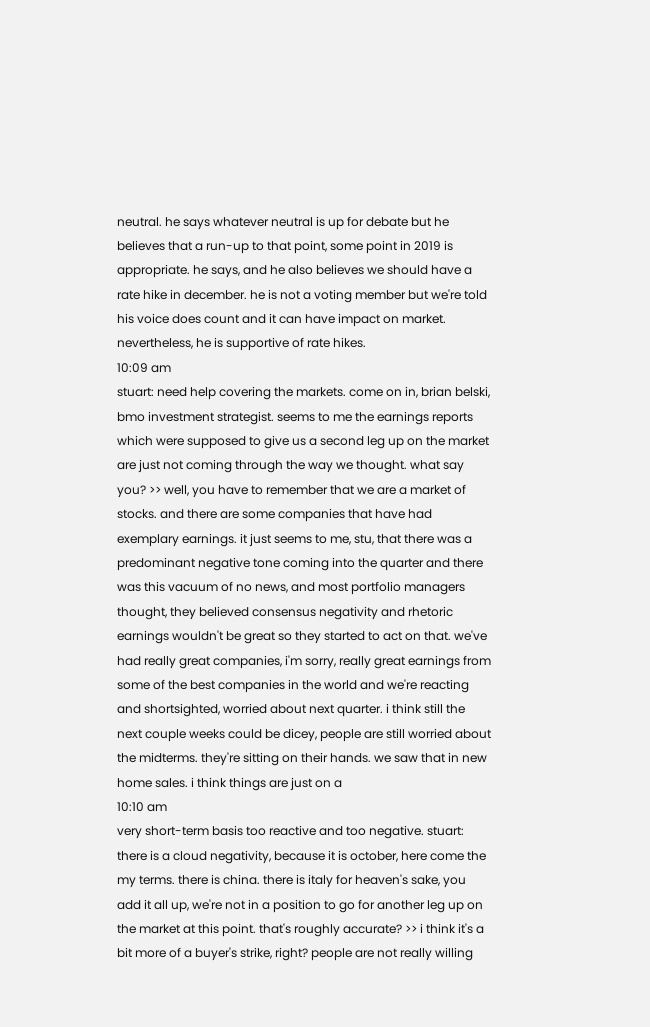neutral. he says whatever neutral is up for debate but he believes that a run-up to that point, some point in 2019 is appropriate. he says, and he also believes we should have a rate hike in december. he is not a voting member but we're told his voice does count and it can have impact on market. nevertheless, he is supportive of rate hikes.
10:09 am
stuart: need help covering the markets. come on in, brian belski, bmo investment strategist. seems to me the earnings reports which were supposed to give us a second leg up on the market are just not coming through the way we thought. what say you? >> well, you have to remember that we are a market of stocks. and there are some companies that have had exemplary earnings. it just seems to me, stu, that there was a predominant negative tone coming into the quarter and there was this vacuum of no news, and most portfolio managers thought, they believed consensus negativity and rhetoric earnings wouldn't be great so they started to act on that. we've had really great companies, i'm sorry, really great earnings from some of the best companies in the world and we're reacting and shortsighted, worried about next quarter. i think still the next couple weeks could be dicey, people are still worried about the midterms. they're sitting on their hands. we saw that in new home sales. i think things are just on a
10:10 am
very short-term basis too reactive and too negative. stuart: there is a cloud negativity, because it is october, here come the my terms. there is china. there is italy for heaven's sake, you add it all up, we're not in a position to go for another leg up on the market at this point. that's roughly accurate? >> i think it's a bit more of a buyer's strike, right? people are not really willing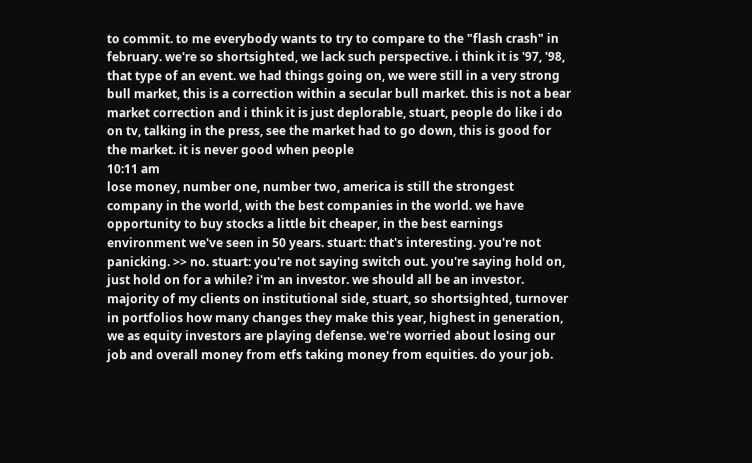to commit. to me everybody wants to try to compare to the "flash crash" in february. we're so shortsighted, we lack such perspective. i think it is '97, '98, that type of an event. we had things going on, we were still in a very strong bull market, this is a correction within a secular bull market. this is not a bear market correction and i think it is just deplorable, stuart, people do like i do on tv, talking in the press, see the market had to go down, this is good for the market. it is never good when people
10:11 am
lose money, number one, number two, america is still the strongest company in the world, with the best companies in the world. we have opportunity to buy stocks a little bit cheaper, in the best earnings environment we've seen in 50 years. stuart: that's interesting. you're not panicking. >> no. stuart: you're not saying switch out. you're saying hold on, just hold on for a while? i'm an investor. we should all be an investor. majority of my clients on institutional side, stuart, so shortsighted, turnover in portfolios how many changes they make this year, highest in generation, we as equity investors are playing defense. we're worried about losing our job and overall money from etfs taking money from equities. do your job.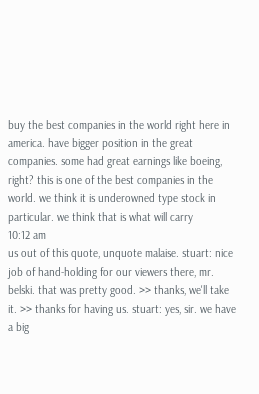buy the best companies in the world right here in america. have bigger position in the great companies. some had great earnings like boeing, right? this is one of the best companies in the world. we think it is underowned type stock in particular. we think that is what will carry
10:12 am
us out of this quote, unquote malaise. stuart: nice job of hand-holding for our viewers there, mr. belski. that was pretty good. >> thanks, we'll take it. >> thanks for having us. stuart: yes, sir. we have a big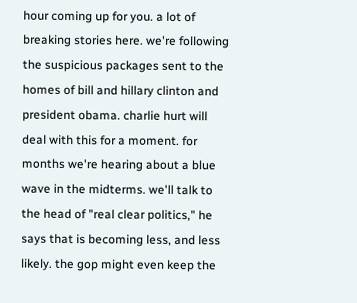hour coming up for you. a lot of breaking stories here. we're following the suspicious packages sent to the homes of bill and hillary clinton and president obama. charlie hurt will deal with this for a moment. for months we're hearing about a blue wave in the midterms. we'll talk to the head of "real clear politics," he says that is becoming less, and less likely. the gop might even keep the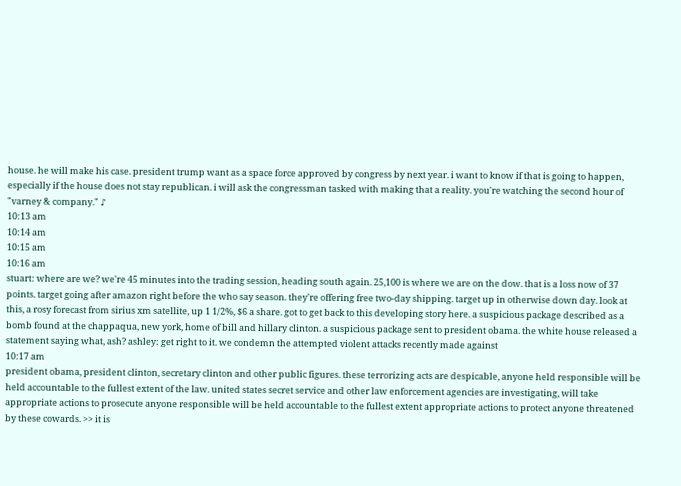house. he will make his case. president trump want as a space force approved by congress by next year. i want to know if that is going to happen, especially if the house does not stay republican. i will ask the congressman tasked with making that a reality. you're watching the second hour of "varney & company." ♪
10:13 am
10:14 am
10:15 am
10:16 am
stuart: where are we? we're 45 minutes into the trading session, heading south again. 25,100 is where we are on the dow. that is a loss now of 37 points. target going after amazon right before the who say season. they're offering free two-day shipping. target up in otherwise down day. look at this, a rosy forecast from sirius xm satellite, up 1 1/2%, $6 a share. got to get back to this developing story here. a suspicious package described as a bomb found at the chappaqua, new york, home of bill and hillary clinton. a suspicious package sent to president obama. the white house released a statement saying what, ash? ashley: get right to it. we condemn the attempted violent attacks recently made against
10:17 am
president obama, president clinton, secretary clinton and other public figures. these terrorizing acts are despicable, anyone held responsible will be held accountable to the fullest extent of the law. united states secret service and other law enforcement agencies are investigating, will take appropriate actions to prosecute anyone responsible will be held accountable to the fullest extent appropriate actions to protect anyone threatened by these cowards. >> it is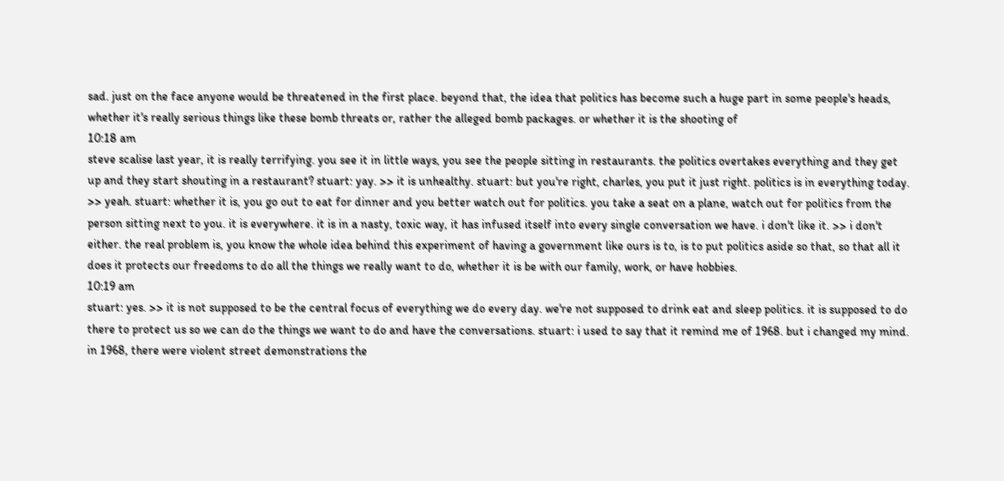sad. just on the face anyone would be threatened in the first place. beyond that, the idea that politics has become such a huge part in some people's heads, whether it's really serious things like these bomb threats or, rather the alleged bomb packages. or whether it is the shooting of
10:18 am
steve scalise last year, it is really terrifying. you see it in little ways, you see the people sitting in restaurants. the politics overtakes everything and they get up and they start shouting in a restaurant? stuart: yay. >> it is unhealthy. stuart: but you're right, charles, you put it just right. politics is in everything today. >> yeah. stuart: whether it is, you go out to eat for dinner and you better watch out for politics. you take a seat on a plane, watch out for politics from the person sitting next to you. it is everywhere. it is in a nasty, toxic way, it has infused itself into every single conversation we have. i don't like it. >> i don't either. the real problem is, you know the whole idea behind this experiment of having a government like ours is to, is to put politics aside so that, so that all it does it protects our freedoms to do all the things we really want to do, whether it is be with our family, work, or have hobbies.
10:19 am
stuart: yes. >> it is not supposed to be the central focus of everything we do every day. we're not supposed to drink eat and sleep politics. it is supposed to do there to protect us so we can do the things we want to do and have the conversations. stuart: i used to say that it remind me of 1968. but i changed my mind. in 1968, there were violent street demonstrations the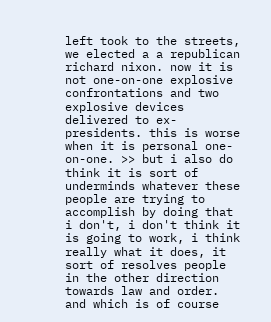left took to the streets, we elected a a republican richard nixon. now it is not one-on-one explosive confrontations and two explosive devices delivered to ex-presidents. this is worse when it is personal one-on-one. >> but i also do think it is sort of underminds whatever these people are trying to accomplish by doing that i don't, i don't think it is going to work, i think really what it does, it sort of resolves people in the other direction towards law and order. and which is of course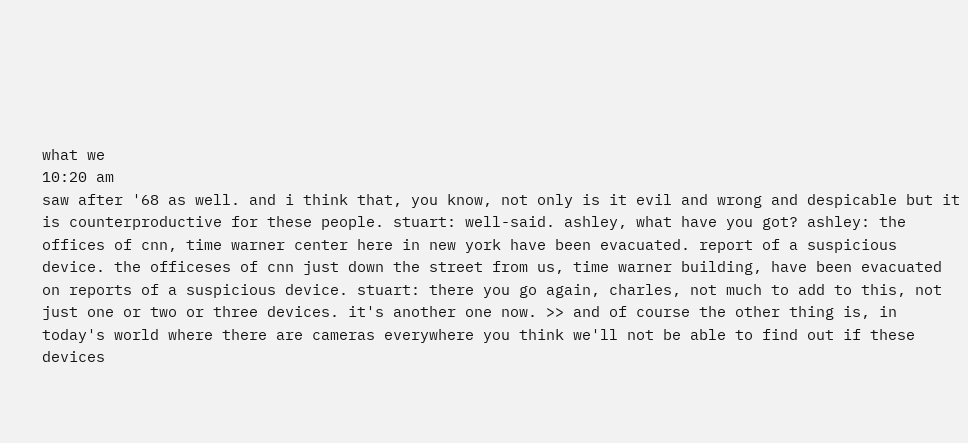what we
10:20 am
saw after '68 as well. and i think that, you know, not only is it evil and wrong and despicable but it is counterproductive for these people. stuart: well-said. ashley, what have you got? ashley: the offices of cnn, time warner center here in new york have been evacuated. report of a suspicious device. the officeses of cnn just down the street from us, time warner building, have been evacuated on reports of a suspicious device. stuart: there you go again, charles, not much to add to this, not just one or two or three devices. it's another one now. >> and of course the other thing is, in today's world where there are cameras everywhere you think we'll not be able to find out if these devices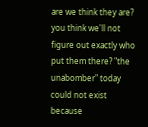are we think they are? you think we'll not figure out exactly who put them there? "the unabomber" today could not exist because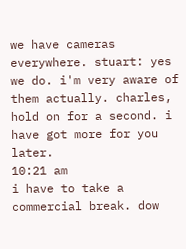we have cameras everywhere. stuart: yes we do. i'm very aware of them actually. charles, hold on for a second. i have got more for you later.
10:21 am
i have to take a commercial break. dow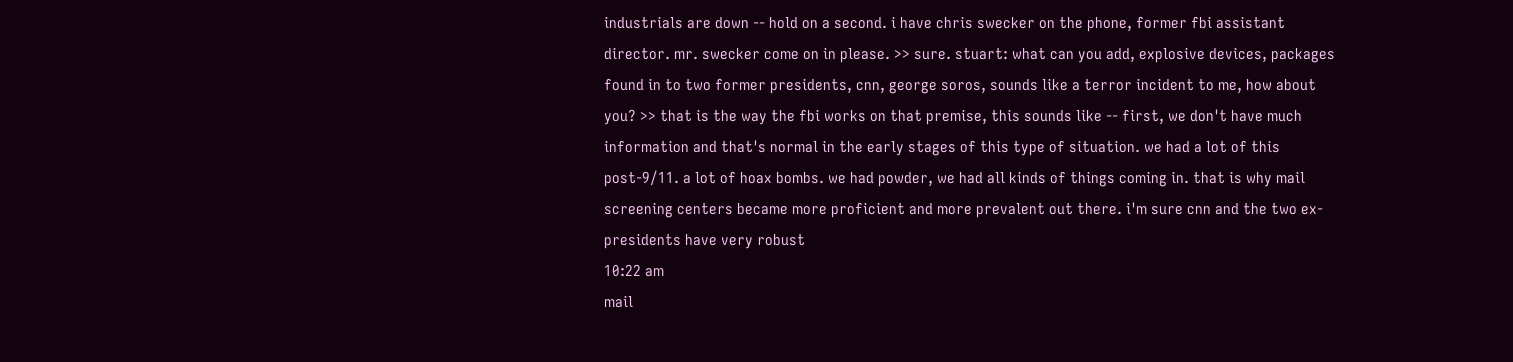industrials are down -- hold on a second. i have chris swecker on the phone, former fbi assistant director. mr. swecker come on in please. >> sure. stuart: what can you add, explosive devices, packages found in to two former presidents, cnn, george soros, sounds like a terror incident to me, how about you? >> that is the way the fbi works on that premise, this sounds like -- first, we don't have much information and that's normal in the early stages of this type of situation. we had a lot of this post-9/11. a lot of hoax bombs. we had powder, we had all kinds of things coming in. that is why mail screening centers became more proficient and more prevalent out there. i'm sure cnn and the two ex-presidents have very robust
10:22 am
mail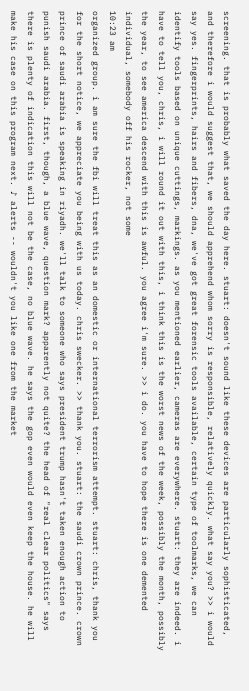screening. that is probably what saved the day here. stuart: doesn't sound like these devices are particularly sophisticated, and therefore i would suggest that, we should apprehend whom sorry is responsible, relatively quickly. what say you? >> i would say yes. fingerprints, hairs and fibers, dna, we've got great forensic tools available, certain type of toolmarks, we can identify tools based on unique cuttings, markings. as you mentioned earlier, cameras are everywhere. stuart: they are indeed. i have to tell you, chris, i will round it out with this, i think this is the worst news of the week, possibly the month, possibly the year, to see america descend with this is awful. you agree i'm sure. >> i do. you have to hope there is one demented individual, somebody off his rocker, not some
10:23 am
organized group. i am sure the fbi will treat this as an domestic or international terrorism attempt. stuart: chris, thank you for the short notice, we appreciate you being with us today. chris swecker. >> thank you. stuart: the saudi crown prince. crown prince of saudi arabia is speaking in riyadh. we'll talk to someone who says president trump hasn't taken enough action to punish saudi arabia. first, though, a blue wave, question mark? apparently not quite? the head of "real clear politics" says there is plenty of indication this will not be the case, no blue wave. he says the gop even would even keep the house. he will make his case on this program next. ♪ alerts -- wouldn't you like one from the market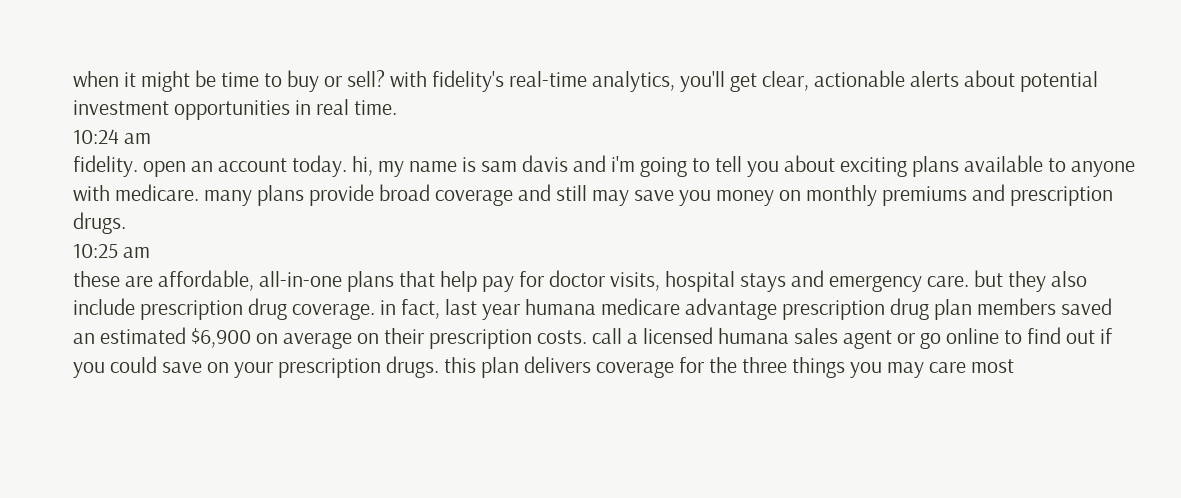when it might be time to buy or sell? with fidelity's real-time analytics, you'll get clear, actionable alerts about potential investment opportunities in real time.
10:24 am
fidelity. open an account today. hi, my name is sam davis and i'm going to tell you about exciting plans available to anyone with medicare. many plans provide broad coverage and still may save you money on monthly premiums and prescription drugs.
10:25 am
these are affordable, all-in-one plans that help pay for doctor visits, hospital stays and emergency care. but they also include prescription drug coverage. in fact, last year humana medicare advantage prescription drug plan members saved an estimated $6,900 on average on their prescription costs. call a licensed humana sales agent or go online to find out if you could save on your prescription drugs. this plan delivers coverage for the three things you may care most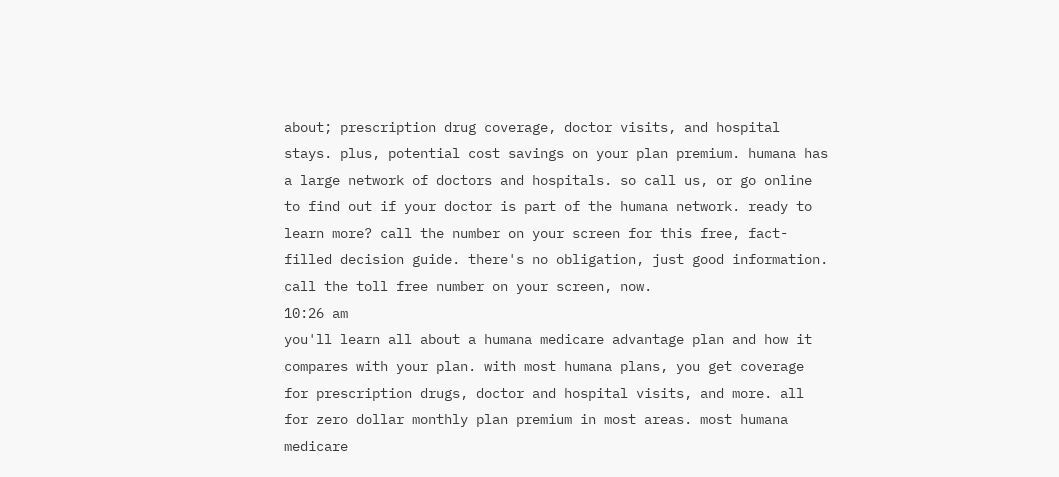about; prescription drug coverage, doctor visits, and hospital stays. plus, potential cost savings on your plan premium. humana has a large network of doctors and hospitals. so call us, or go online to find out if your doctor is part of the humana network. ready to learn more? call the number on your screen for this free, fact-filled decision guide. there's no obligation, just good information. call the toll free number on your screen, now.
10:26 am
you'll learn all about a humana medicare advantage plan and how it compares with your plan. with most humana plans, you get coverage for prescription drugs, doctor and hospital visits, and more. all for zero dollar monthly plan premium in most areas. most humana medicare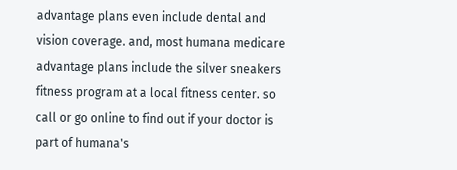advantage plans even include dental and vision coverage. and, most humana medicare advantage plans include the silver sneakers fitness program at a local fitness center. so call or go online to find out if your doctor is part of humana's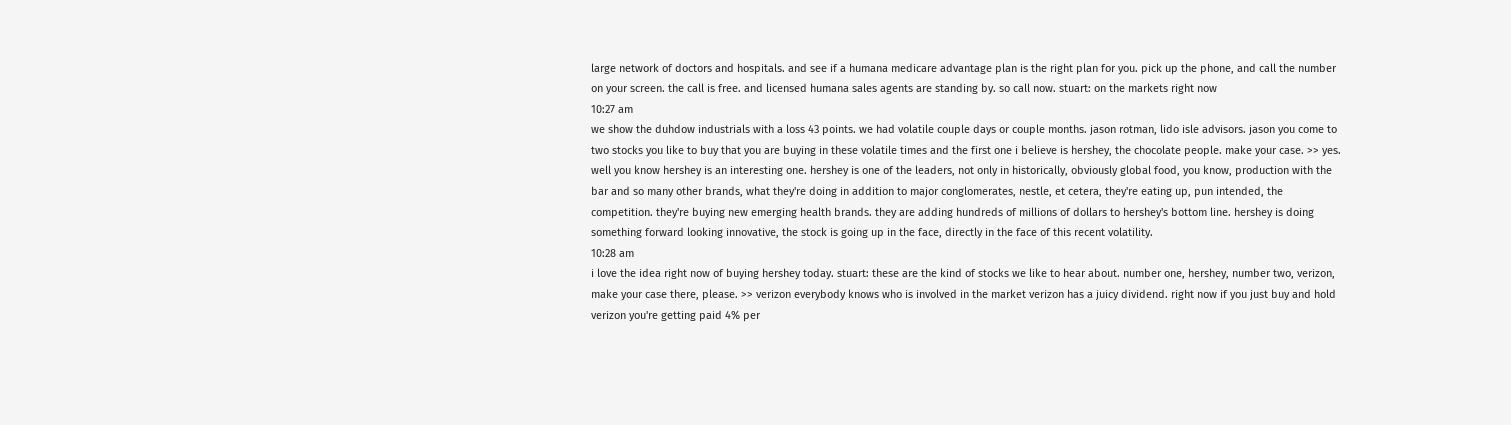large network of doctors and hospitals. and see if a humana medicare advantage plan is the right plan for you. pick up the phone, and call the number on your screen. the call is free. and licensed humana sales agents are standing by. so call now. stuart: on the markets right now
10:27 am
we show the duhdow industrials with a loss 43 points. we had volatile couple days or couple months. jason rotman, lido isle advisors. jason you come to two stocks you like to buy that you are buying in these volatile times and the first one i believe is hershey, the chocolate people. make your case. >> yes. well you know hershey is an interesting one. hershey is one of the leaders, not only in historically, obviously global food, you know, production with the bar and so many other brands, what they're doing in addition to major conglomerates, nestle, et cetera, they're eating up, pun intended, the competition. they're buying new emerging health brands. they are adding hundreds of millions of dollars to hershey's bottom line. hershey is doing something forward looking innovative, the stock is going up in the face, directly in the face of this recent volatility.
10:28 am
i love the idea right now of buying hershey today. stuart: these are the kind of stocks we like to hear about. number one, hershey, number two, verizon, make your case there, please. >> verizon everybody knows who is involved in the market verizon has a juicy dividend. right now if you just buy and hold verizon you're getting paid 4% per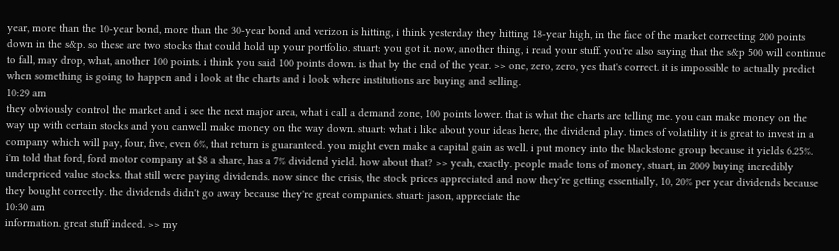year, more than the 10-year bond, more than the 30-year bond and verizon is hitting, i think yesterday they hitting 18-year high, in the face of the market correcting 200 points down in the s&p. so these are two stocks that could hold up your portfolio. stuart: you got it. now, another thing, i read your stuff. you're also saying that the s&p 500 will continue to fall, may drop, what, another 100 points. i think you said 100 points down. is that by the end of the year. >> one, zero, zero, yes that's correct. it is impossible to actually predict when something is going to happen and i look at the charts and i look where institutions are buying and selling.
10:29 am
they obviously control the market and i see the next major area, what i call a demand zone, 100 points lower. that is what the charts are telling me. you can make money on the way up with certain stocks and you canwell make money on the way down. stuart: what i like about your ideas here, the dividend play. times of volatility it is great to invest in a company which will pay, four, five, even 6%, that return is guaranteed. you might even make a capital gain as well. i put money into the blackstone group because it yields 6.25%. i'm told that ford, ford motor company at $8 a share, has a 7% dividend yield. how about that? >> yeah, exactly. people made tons of money, stuart, in 2009 buying incredibly underpriced value stocks. that still were paying dividends. now since the crisis, the stock prices appreciated and now they're getting essentially, 10, 20% per year dividends because they bought correctly. the dividends didn't go away because they're great companies. stuart: jason, appreciate the
10:30 am
information. great stuff indeed. >> my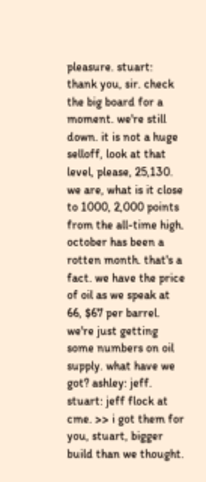pleasure. stuart: thank you, sir. check the big board for a moment. we're still down. it is not a huge selloff, look at that level, please, 25,130. we are, what is it close to 1000, 2,000 points from the all-time high. october has been a rotten month. that's a fact. we have the price of oil as we speak at 66, $67 per barrel. we're just getting some numbers on oil supply. what have we got? ashley: jeff. stuart: jeff flock at cme. >> i got them for you, stuart, bigger build than we thought.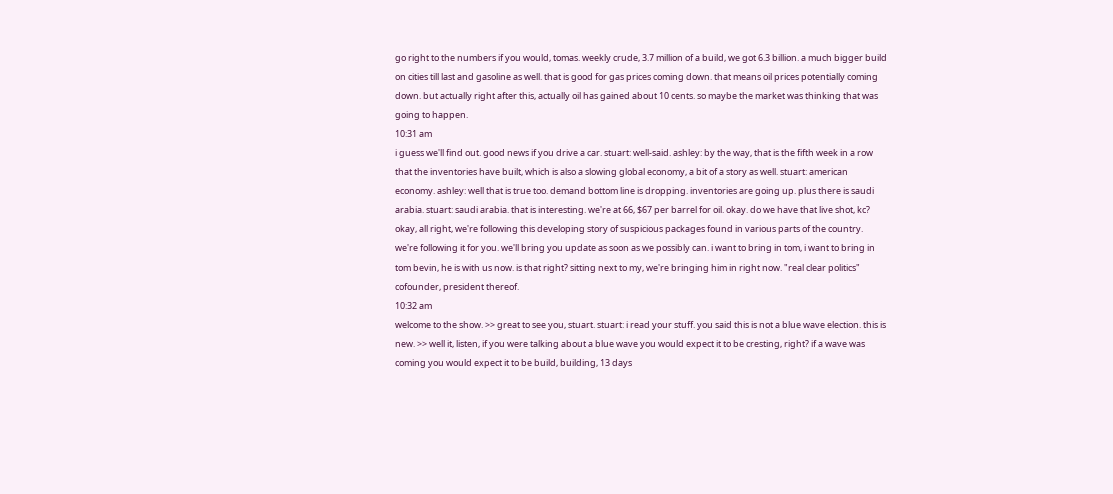go right to the numbers if you would, tomas. weekly crude, 3.7 million of a build, we got 6.3 billion. a much bigger build on cities till last and gasoline as well. that is good for gas prices coming down. that means oil prices potentially coming down. but actually right after this, actually oil has gained about 10 cents. so maybe the market was thinking that was going to happen.
10:31 am
i guess we'll find out. good news if you drive a car. stuart: well-said. ashley: by the way, that is the fifth week in a row that the inventories have built, which is also a slowing global economy, a bit of a story as well. stuart: american economy. ashley: well that is true too. demand bottom line is dropping. inventories are going up. plus there is saudi arabia. stuart: saudi arabia. that is interesting. we're at 66, $67 per barrel for oil. okay. do we have that live shot, kc? okay, all right, we're following this developing story of suspicious packages found in various parts of the country. we're following it for you. we'll bring you update as soon as we possibly can. i want to bring in tom, i want to bring in tom bevin, he is with us now. is that right? sitting next to my, we're bringing him in right now. "real clear politics" cofounder, president thereof.
10:32 am
welcome to the show. >> great to see you, stuart. stuart: i read your stuff. you said this is not a blue wave election. this is new. >> well it, listen, if you were talking about a blue wave you would expect it to be cresting, right? if a wave was coming you would expect it to be build, building, 13 days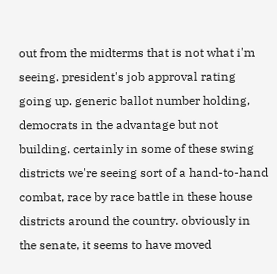out from the midterms that is not what i'm seeing. president's job approval rating going up. generic ballot number holding, democrats in the advantage but not building. certainly in some of these swing districts we're seeing sort of a hand-to-hand combat, race by race battle in these house districts around the country. obviously in the senate, it seems to have moved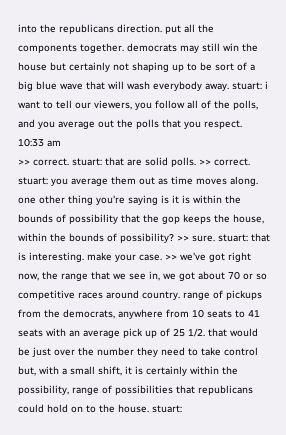into the republicans direction. put all the components together. democrats may still win the house but certainly not shaping up to be sort of a big blue wave that will wash everybody away. stuart: i want to tell our viewers, you follow all of the polls, and you average out the polls that you respect.
10:33 am
>> correct. stuart: that are solid polls. >> correct. stuart: you average them out as time moves along. one other thing you're saying is it is within the bounds of possibility that the gop keeps the house, within the bounds of possibility? >> sure. stuart: that is interesting. make your case. >> we've got right now, the range that we see in, we got about 70 or so competitive races around country. range of pickups from the democrats, anywhere from 10 seats to 41 seats with an average pick up of 25 1/2. that would be just over the number they need to take control but, with a small shift, it is certainly within the possibility, range of possibilities that republicans could hold on to the house. stuart: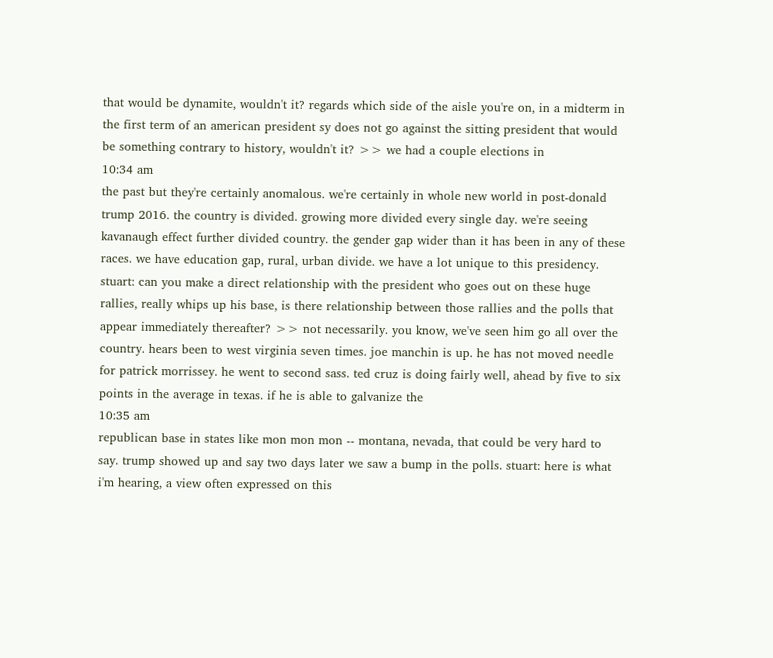that would be dynamite, wouldn't it? regards which side of the aisle you're on, in a midterm in the first term of an american president sy does not go against the sitting president that would be something contrary to history, wouldn't it? >> we had a couple elections in
10:34 am
the past but they're certainly anomalous. we're certainly in whole new world in post-donald trump 2016. the country is divided. growing more divided every single day. we're seeing kavanaugh effect further divided country. the gender gap wider than it has been in any of these races. we have education gap, rural, urban divide. we have a lot unique to this presidency. stuart: can you make a direct relationship with the president who goes out on these huge rallies, really whips up his base, is there relationship between those rallies and the polls that appear immediately thereafter? >> not necessarily. you know, we've seen him go all over the country. hears been to west virginia seven times. joe manchin is up. he has not moved needle for patrick morrissey. he went to second sass. ted cruz is doing fairly well, ahead by five to six points in the average in texas. if he is able to galvanize the
10:35 am
republican base in states like mon mon mon -- montana, nevada, that could be very hard to say. trump showed up and say two days later we saw a bump in the polls. stuart: here is what i'm hearing, a view often expressed on this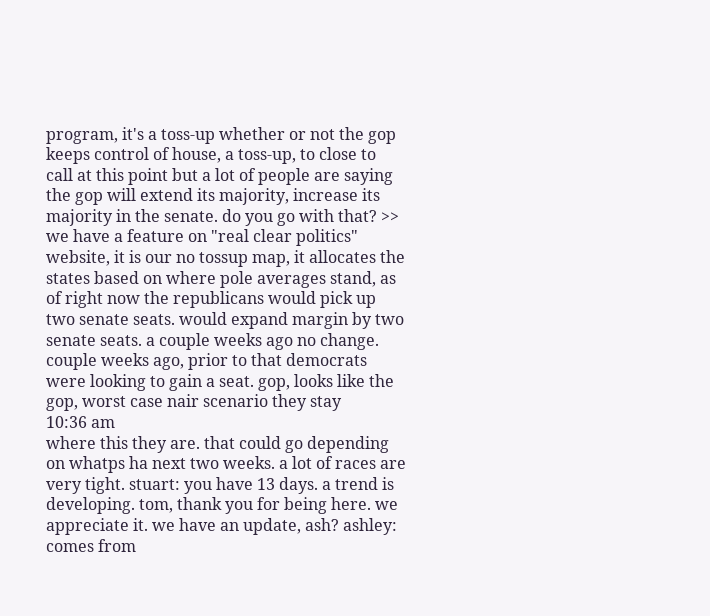program, it's a toss-up whether or not the gop keeps control of house, a toss-up, to close to call at this point but a lot of people are saying the gop will extend its majority, increase its majority in the senate. do you go with that? >> we have a feature on "real clear politics" website, it is our no tossup map, it allocates the states based on where pole averages stand, as of right now the republicans would pick up two senate seats. would expand margin by two senate seats. a couple weeks ago no change. couple weeks ago, prior to that democrats were looking to gain a seat. gop, looks like the gop, worst case nair scenario they stay
10:36 am
where this they are. that could go depending on whatps ha next two weeks. a lot of races are very tight. stuart: you have 13 days. a trend is developing. tom, thank you for being here. we appreciate it. we have an update, ash? ashley: comes from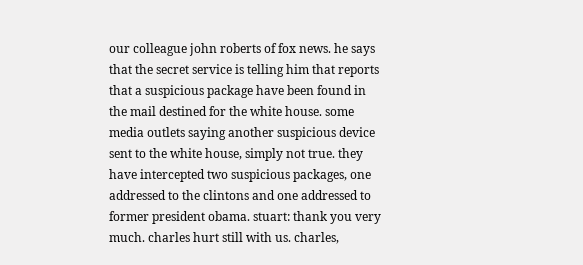our colleague john roberts of fox news. he says that the secret service is telling him that reports that a suspicious package have been found in the mail destined for the white house. some media outlets saying another suspicious device sent to the white house, simply not true. they have intercepted two suspicious packages, one addressed to the clintons and one addressed to former president obama. stuart: thank you very much. charles hurt still with us. charles,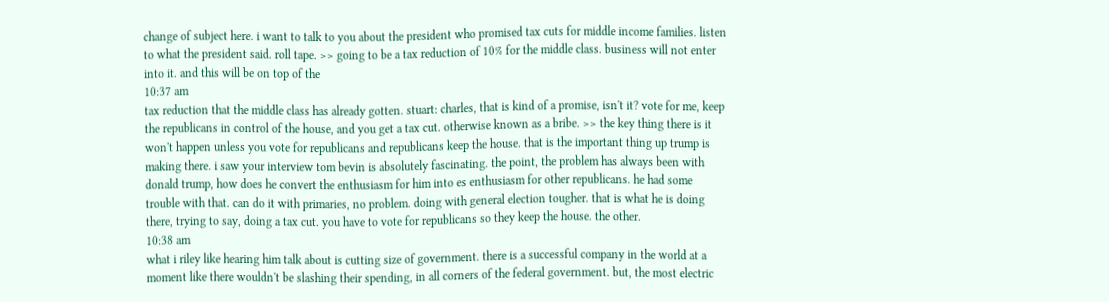change of subject here. i want to talk to you about the president who promised tax cuts for middle income families. listen to what the president said. roll tape. >> going to be a tax reduction of 10% for the middle class. business will not enter into it. and this will be on top of the
10:37 am
tax reduction that the middle class has already gotten. stuart: charles, that is kind of a promise, isn't it? vote for me, keep the republicans in control of the house, and you get a tax cut. otherwise known as a bribe. >> the key thing there is it won't happen unless you vote for republicans and republicans keep the house. that is the important thing up trump is making there. i saw your interview tom bevin is absolutely fascinating. the point, the problem has always been with donald trump, how does he convert the enthusiasm for him into es enthusiasm for other republicans. he had some trouble with that. can do it with primaries, no problem. doing with general election tougher. that is what he is doing there, trying to say, doing a tax cut. you have to vote for republicans so they keep the house. the other.
10:38 am
what i riley like hearing him talk about is cutting size of government. there is a successful company in the world at a moment like there wouldn't be slashing their spending, in all corners of the federal government. but, the most electric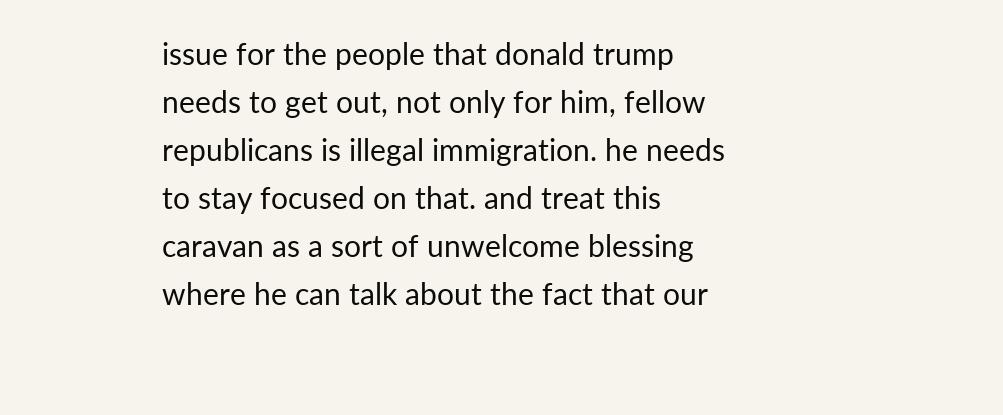issue for the people that donald trump needs to get out, not only for him, fellow republicans is illegal immigration. he needs to stay focused on that. and treat this caravan as a sort of unwelcome blessing where he can talk about the fact that our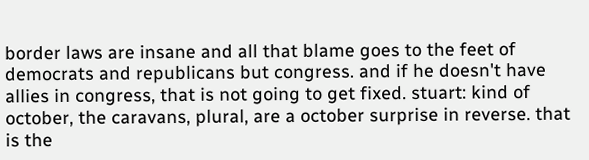border laws are insane and all that blame goes to the feet of democrats and republicans but congress. and if he doesn't have allies in congress, that is not going to get fixed. stuart: kind of october, the caravans, plural, are a october surprise in reverse. that is the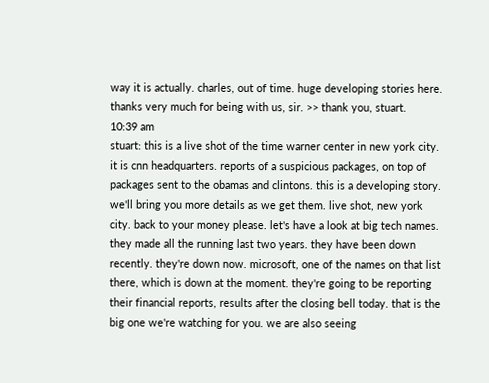way it is actually. charles, out of time. huge developing stories here. thanks very much for being with us, sir. >> thank you, stuart.
10:39 am
stuart: this is a live shot of the time warner center in new york city. it is cnn headquarters. reports of a suspicious packages, on top of packages sent to the obamas and clintons. this is a developing story. we'll bring you more details as we get them. live shot, new york city. back to your money please. let's have a look at big tech names. they made all the running last two years. they have been down recently. they're down now. microsoft, one of the names on that list there, which is down at the moment. they're going to be reporting their financial reports, results after the closing bell today. that is the big one we're watching for you. we are also seeing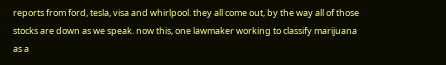reports from ford, tesla, visa and whirlpool. they all come out, by the way all of those stocks are down as we speak. now this, one lawmaker working to classify marijuana as a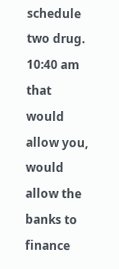schedule two drug.
10:40 am
that would allow you, would allow the banks to finance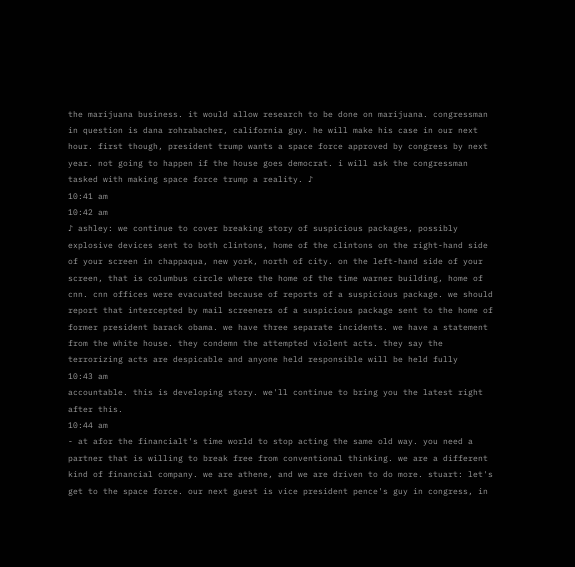the marijuana business. it would allow research to be done on marijuana. congressman in question is dana rohrabacher, california guy. he will make his case in our next hour. first though, president trump wants a space force approved by congress by next year. not going to happen if the house goes democrat. i will ask the congressman tasked with making space force trump a reality. ♪
10:41 am
10:42 am
♪ ashley: we continue to cover breaking story of suspicious packages, possibly explosive devices sent to both clintons, home of the clintons on the right-hand side of your screen in chappaqua, new york, north of city. on the left-hand side of your screen, that is columbus circle where the home of the time warner building, home of cnn. cnn offices were evacuated because of reports of a suspicious package. we should report that intercepted by mail screeners of a suspicious package sent to the home of former president barack obama. we have three separate incidents. we have a statement from the white house. they condemn the attempted violent acts. they say the terrorizing acts are despicable and anyone held responsible will be held fully
10:43 am
accountable. this is developing story. we'll continue to bring you the latest right after this.
10:44 am
- at afor the financialt's time world to stop acting the same old way. you need a partner that is willing to break free from conventional thinking. we are a different kind of financial company. we are athene, and we are driven to do more. stuart: let's get to the space force. our next guest is vice president pence's guy in congress, in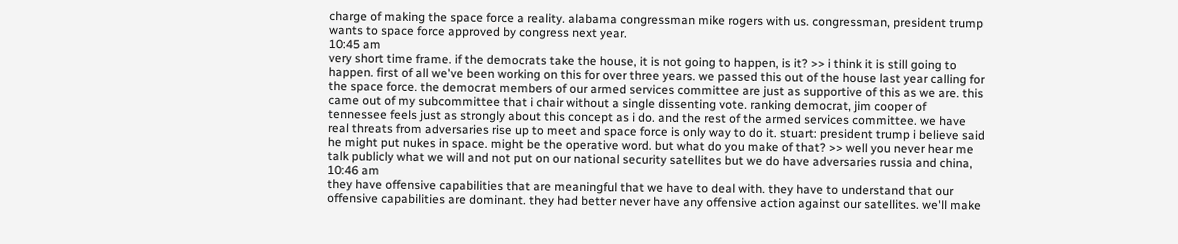charge of making the space force a reality. alabama congressman mike rogers with us. congressman, president trump wants to space force approved by congress next year.
10:45 am
very short time frame. if the democrats take the house, it is not going to happen, is it? >> i think it is still going to happen. first of all we've been working on this for over three years. we passed this out of the house last year calling for the space force. the democrat members of our armed services committee are just as supportive of this as we are. this came out of my subcommittee that i chair without a single dissenting vote. ranking democrat, jim cooper of tennessee feels just as strongly about this concept as i do. and the rest of the armed services committee. we have real threats from adversaries rise up to meet and space force is only way to do it. stuart: president trump i believe said he might put nukes in space. might be the operative word. but what do you make of that? >> well you never hear me talk publicly what we will and not put on our national security satellites but we do have adversaries russia and china,
10:46 am
they have offensive capabilities that are meaningful that we have to deal with. they have to understand that our offensive capabilities are dominant. they had better never have any offensive action against our satellites. we'll make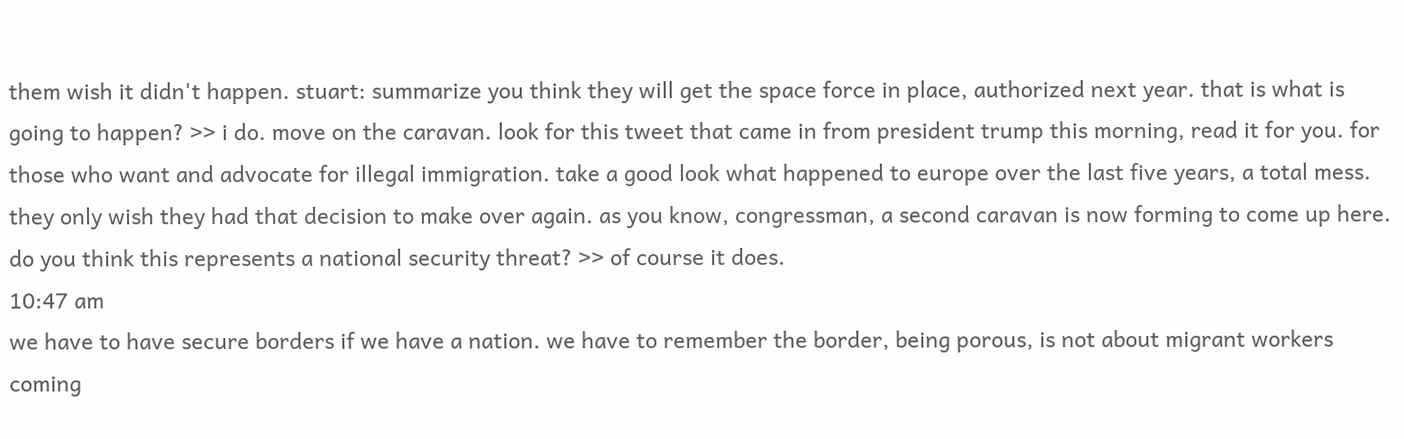them wish it didn't happen. stuart: summarize you think they will get the space force in place, authorized next year. that is what is going to happen? >> i do. move on the caravan. look for this tweet that came in from president trump this morning, read it for you. for those who want and advocate for illegal immigration. take a good look what happened to europe over the last five years, a total mess. they only wish they had that decision to make over again. as you know, congressman, a second caravan is now forming to come up here. do you think this represents a national security threat? >> of course it does.
10:47 am
we have to have secure borders if we have a nation. we have to remember the border, being porous, is not about migrant workers coming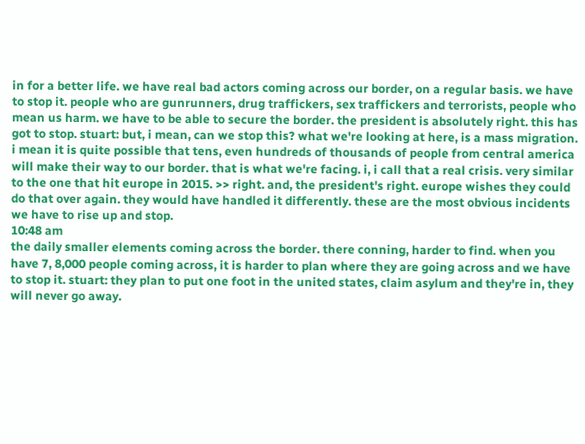in for a better life. we have real bad actors coming across our border, on a regular basis. we have to stop it. people who are gunrunners, drug traffickers, sex traffickers and terrorists, people who mean us harm. we have to be able to secure the border. the president is absolutely right. this has got to stop. stuart: but, i mean, can we stop this? what we're looking at here, is a mass migration. i mean it is quite possible that tens, even hundreds of thousands of people from central america will make their way to our border. that is what we're facing. i, i call that a real crisis. very similar to the one that hit europe in 2015. >> right. and, the president's right. europe wishes they could do that over again. they would have handled it differently. these are the most obvious incidents we have to rise up and stop.
10:48 am
the daily smaller elements coming across the border. there conning, harder to find. when you have 7, 8,000 people coming across, it is harder to plan where they are going across and we have to stop it. stuart: they plan to put one foot in the united states, claim asylum and they're in, they will never go away.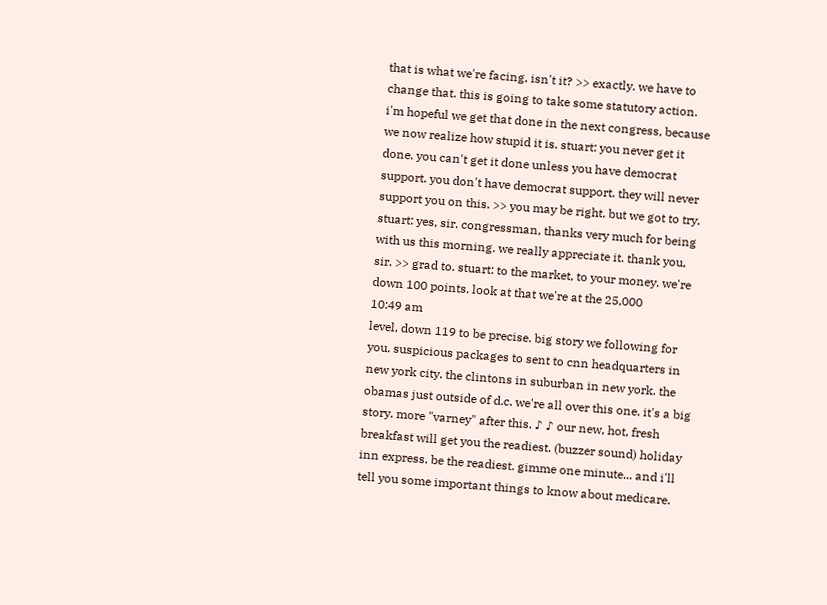that is what we're facing, isn't it? >> exactly. we have to change that. this is going to take some statutory action. i'm hopeful we get that done in the next congress, because we now realize how stupid it is. stuart: you never get it done. you can't get it done unless you have democrat support. you don't have democrat support. they will never support you on this. >> you may be right. but we got to try. stuart: yes, sir. congressman, thanks very much for being with us this morning. we really appreciate it. thank you, sir. >> grad to. stuart: to the market, to your money. we're down 100 points. look at that we're at the 25,000
10:49 am
level, down 119 to be precise. big story we following for you. suspicious packages to sent to cnn headquarters in new york city. the clintons in suburban in new york. the obamas just outside of d.c. we're all over this one. it's a big story. more "varney" after this. ♪ ♪ our new, hot, fresh breakfast will get you the readiest. (buzzer sound) holiday inn express. be the readiest. gimme one minute... and i'll tell you some important things to know about medicare.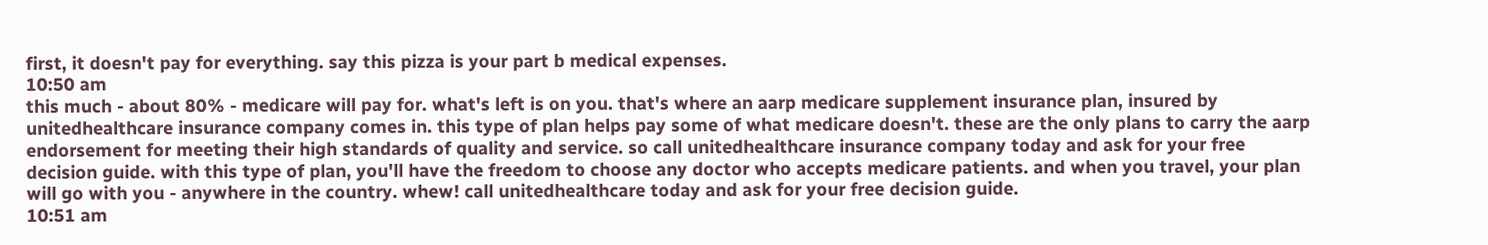first, it doesn't pay for everything. say this pizza is your part b medical expenses.
10:50 am
this much - about 80% - medicare will pay for. what's left is on you. that's where an aarp medicare supplement insurance plan, insured by unitedhealthcare insurance company comes in. this type of plan helps pay some of what medicare doesn't. these are the only plans to carry the aarp endorsement for meeting their high standards of quality and service. so call unitedhealthcare insurance company today and ask for your free decision guide. with this type of plan, you'll have the freedom to choose any doctor who accepts medicare patients. and when you travel, your plan will go with you - anywhere in the country. whew! call unitedhealthcare today and ask for your free decision guide.
10:51 am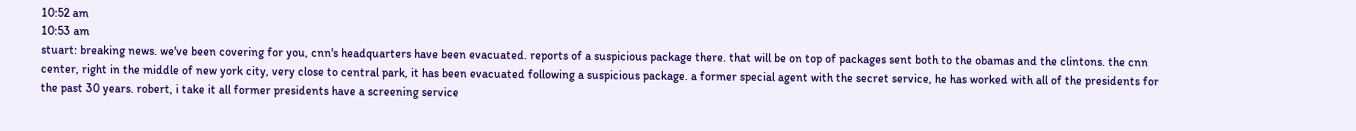10:52 am
10:53 am
stuart: breaking news. we've been covering for you, cnn's headquarters have been evacuated. reports of a suspicious package there. that will be on top of packages sent both to the obamas and the clintons. the cnn center, right in the middle of new york city, very close to central park, it has been evacuated following a suspicious package. a former special agent with the secret service, he has worked with all of the presidents for the past 30 years. robert, i take it all former presidents have a screening service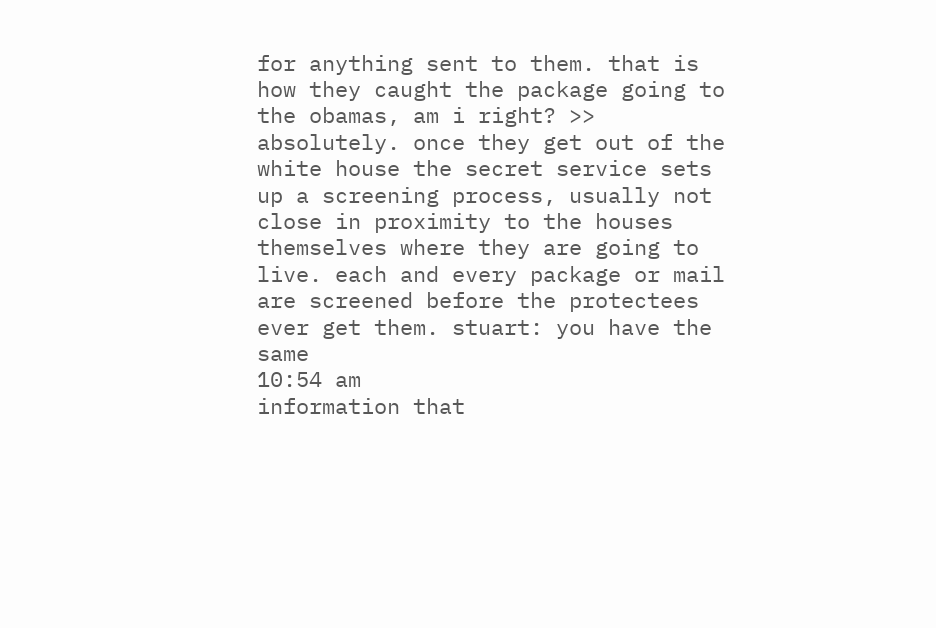for anything sent to them. that is how they caught the package going to the obamas, am i right? >> absolutely. once they get out of the white house the secret service sets up a screening process, usually not close in proximity to the houses themselves where they are going to live. each and every package or mail are screened before the protectees ever get them. stuart: you have the same
10:54 am
information that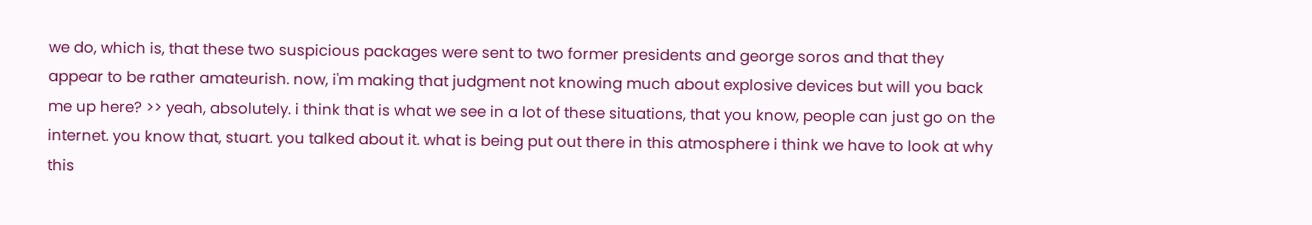we do, which is, that these two suspicious packages were sent to two former presidents and george soros and that they appear to be rather amateurish. now, i'm making that judgment not knowing much about explosive devices but will you back me up here? >> yeah, absolutely. i think that is what we see in a lot of these situations, that you know, people can just go on the internet. you know that, stuart. you talked about it. what is being put out there in this atmosphere i think we have to look at why this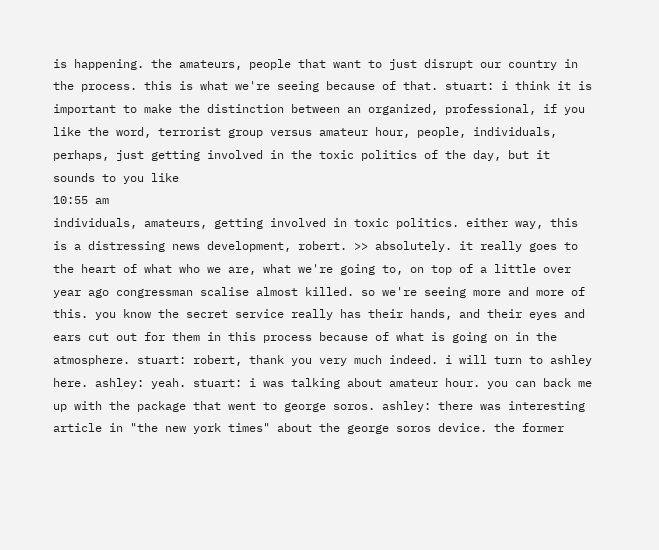is happening. the amateurs, people that want to just disrupt our country in the process. this is what we're seeing because of that. stuart: i think it is important to make the distinction between an organized, professional, if you like the word, terrorist group versus amateur hour, people, individuals, perhaps, just getting involved in the toxic politics of the day, but it sounds to you like
10:55 am
individuals, amateurs, getting involved in toxic politics. either way, this is a distressing news development, robert. >> absolutely. it really goes to the heart of what who we are, what we're going to, on top of a little over year ago congressman scalise almost killed. so we're seeing more and more of this. you know the secret service really has their hands, and their eyes and ears cut out for them in this process because of what is going on in the atmosphere. stuart: robert, thank you very much indeed. i will turn to ashley here. ashley: yeah. stuart: i was talking about amateur hour. you can back me up with the package that went to george soros. ashley: there was interesting article in "the new york times" about the george soros device. the former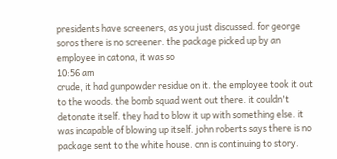presidents have screeners, as you just discussed. for george soros there is no screener. the package picked up by an employee in catona, it was so
10:56 am
crude, it had gunpowder residue on it. the employee took it out to the woods. the bomb squad went out there. it couldn't detonate itself. they had to blow it up with something else. it was incapable of blowing up itself. john roberts says there is no package sent to the white house. cnn is continuing to story.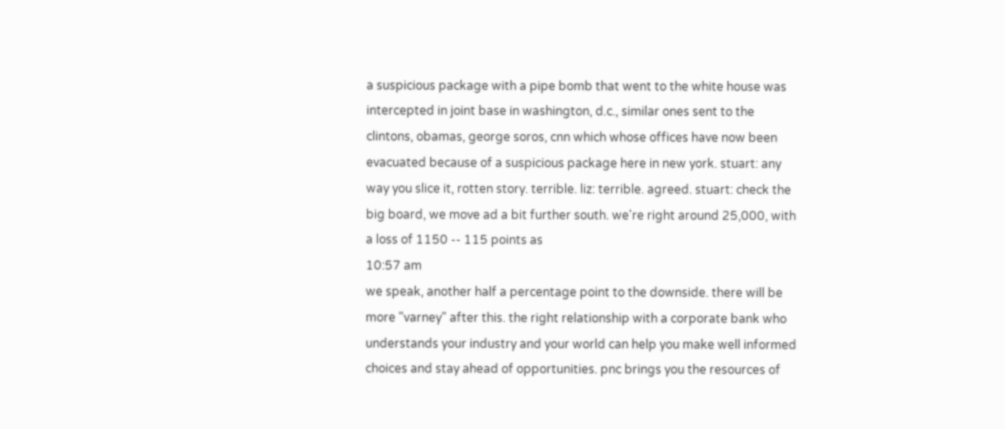a suspicious package with a pipe bomb that went to the white house was intercepted in joint base in washington, d.c., similar ones sent to the clintons, obamas, george soros, cnn which whose offices have now been evacuated because of a suspicious package here in new york. stuart: any way you slice it, rotten story. terrible. liz: terrible. agreed. stuart: check the big board, we move ad a bit further south. we're right around 25,000, with a loss of 1150 -- 115 points as
10:57 am
we speak, another half a percentage point to the downside. there will be more "varney" after this. the right relationship with a corporate bank who understands your industry and your world can help you make well informed choices and stay ahead of opportunities. pnc brings you the resources of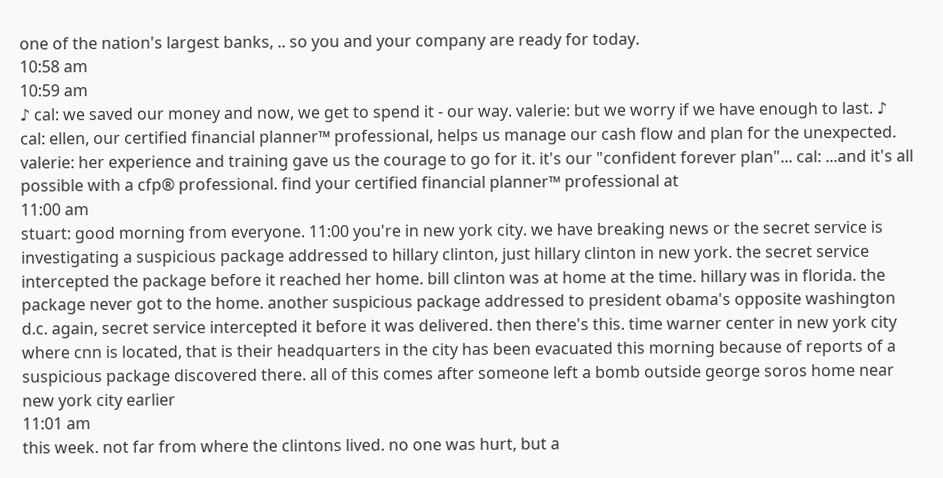one of the nation's largest banks, .. so you and your company are ready for today.
10:58 am
10:59 am
♪ cal: we saved our money and now, we get to spend it - our way. valerie: but we worry if we have enough to last. ♪ cal: ellen, our certified financial planner™ professional, helps us manage our cash flow and plan for the unexpected. valerie: her experience and training gave us the courage to go for it. it's our "confident forever plan"... cal: ...and it's all possible with a cfp® professional. find your certified financial planner™ professional at
11:00 am
stuart: good morning from everyone. 11:00 you're in new york city. we have breaking news or the secret service is investigating a suspicious package addressed to hillary clinton, just hillary clinton in new york. the secret service intercepted the package before it reached her home. bill clinton was at home at the time. hillary was in florida. the package never got to the home. another suspicious package addressed to president obama's opposite washington d.c. again, secret service intercepted it before it was delivered. then there's this. time warner center in new york city where cnn is located, that is their headquarters in the city has been evacuated this morning because of reports of a suspicious package discovered there. all of this comes after someone left a bomb outside george soros home near new york city earlier
11:01 am
this week. not far from where the clintons lived. no one was hurt, but a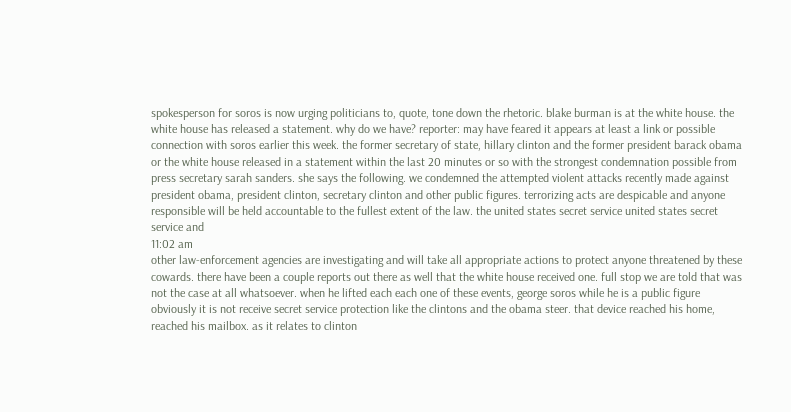spokesperson for soros is now urging politicians to, quote, tone down the rhetoric. blake burman is at the white house. the white house has released a statement. why do we have? reporter: may have feared it appears at least a link or possible connection with soros earlier this week. the former secretary of state, hillary clinton and the former president barack obama or the white house released in a statement within the last 20 minutes or so with the strongest condemnation possible from press secretary sarah sanders. she says the following. we condemned the attempted violent attacks recently made against president obama, president clinton, secretary clinton and other public figures. terrorizing acts are despicable and anyone responsible will be held accountable to the fullest extent of the law. the united states secret service united states secret service and
11:02 am
other law-enforcement agencies are investigating and will take all appropriate actions to protect anyone threatened by these cowards. there have been a couple reports out there as well that the white house received one. full stop we are told that was not the case at all whatsoever. when he lifted each each one of these events, george soros while he is a public figure obviously it is not receive secret service protection like the clintons and the obama steer. that device reached his home, reached his mailbox. as it relates to clinton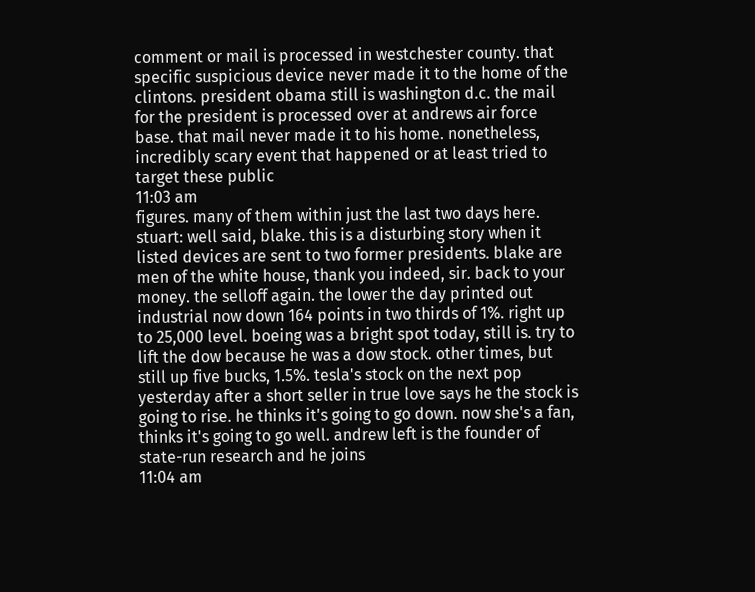comment or mail is processed in westchester county. that specific suspicious device never made it to the home of the clintons. president obama still is washington d.c. the mail for the president is processed over at andrews air force base. that mail never made it to his home. nonetheless, incredibly scary event that happened or at least tried to target these public
11:03 am
figures. many of them within just the last two days here. stuart: well said, blake. this is a disturbing story when it listed devices are sent to two former presidents. blake are men of the white house, thank you indeed, sir. back to your money. the selloff again. the lower the day printed out industrial now down 164 points in two thirds of 1%. right up to 25,000 level. boeing was a bright spot today, still is. try to lift the dow because he was a dow stock. other times, but still up five bucks, 1.5%. tesla's stock on the next pop yesterday after a short seller in true love says he the stock is going to rise. he thinks it's going to go down. now she's a fan, thinks it's going to go well. andrew left is the founder of state-run research and he joins
11:04 am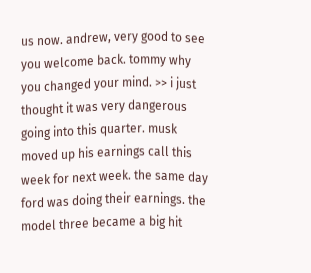us now. andrew, very good to see you welcome back. tommy why you changed your mind. >> i just thought it was very dangerous going into this quarter. musk moved up his earnings call this week for next week. the same day ford was doing their earnings. the model three became a big hit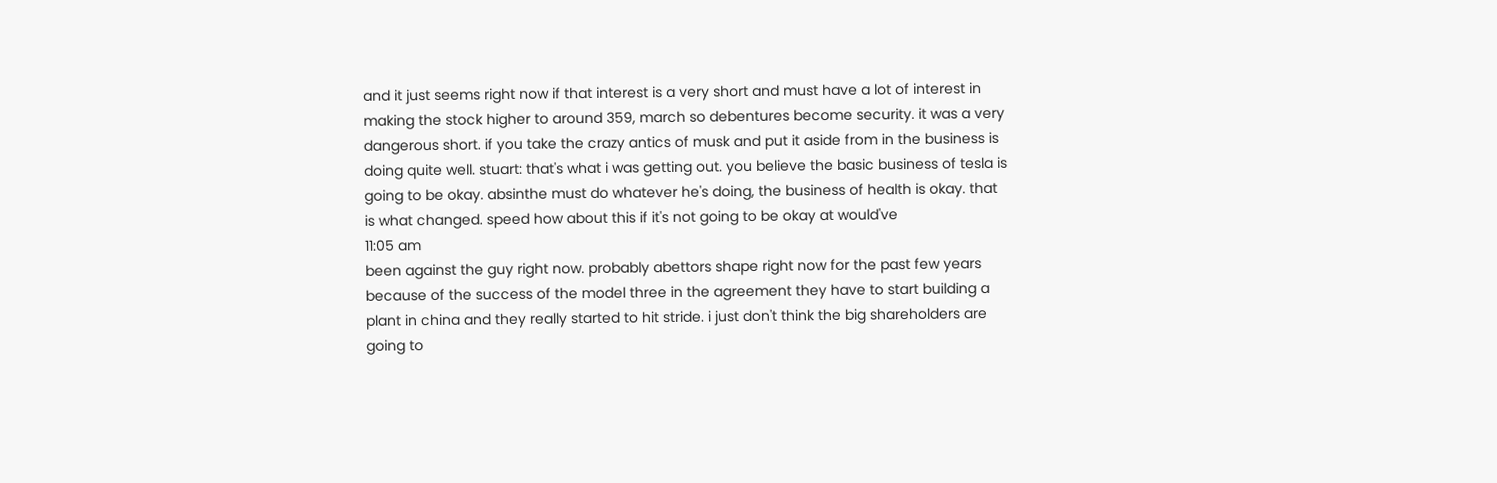and it just seems right now if that interest is a very short and must have a lot of interest in making the stock higher to around 359, march so debentures become security. it was a very dangerous short. if you take the crazy antics of musk and put it aside from in the business is doing quite well. stuart: that's what i was getting out. you believe the basic business of tesla is going to be okay. absinthe must do whatever he's doing, the business of health is okay. that is what changed. speed how about this if it's not going to be okay at would've
11:05 am
been against the guy right now. probably abettors shape right now for the past few years because of the success of the model three in the agreement they have to start building a plant in china and they really started to hit stride. i just don't think the big shareholders are going to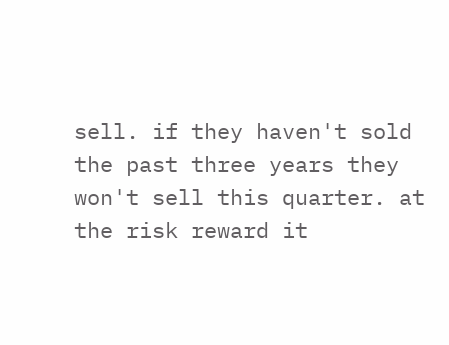sell. if they haven't sold the past three years they won't sell this quarter. at the risk reward it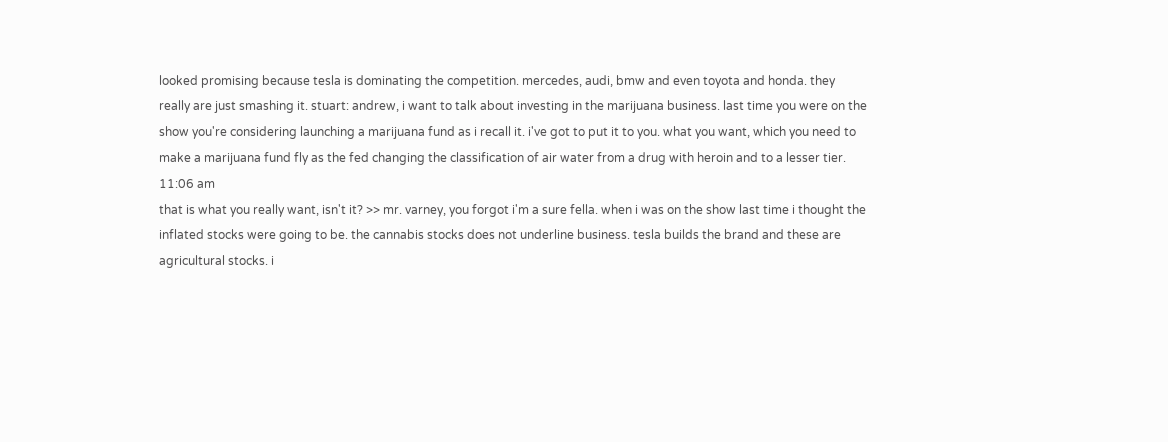looked promising because tesla is dominating the competition. mercedes, audi, bmw and even toyota and honda. they really are just smashing it. stuart: andrew, i want to talk about investing in the marijuana business. last time you were on the show you're considering launching a marijuana fund as i recall it. i've got to put it to you. what you want, which you need to make a marijuana fund fly as the fed changing the classification of air water from a drug with heroin and to a lesser tier.
11:06 am
that is what you really want, isn't it? >> mr. varney, you forgot i'm a sure fella. when i was on the show last time i thought the inflated stocks were going to be. the cannabis stocks does not underline business. tesla builds the brand and these are agricultural stocks. i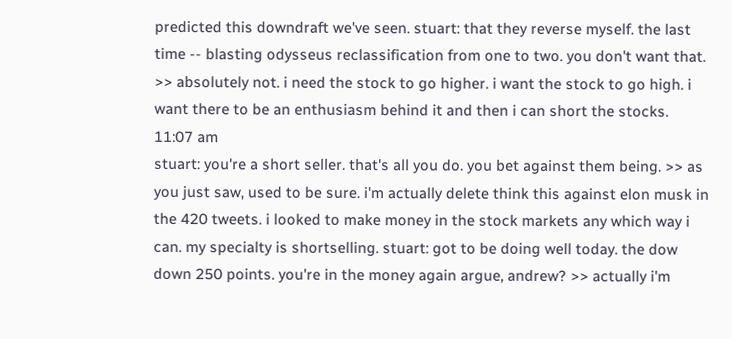predicted this downdraft we've seen. stuart: that they reverse myself. the last time -- blasting odysseus reclassification from one to two. you don't want that. >> absolutely not. i need the stock to go higher. i want the stock to go high. i want there to be an enthusiasm behind it and then i can short the stocks.
11:07 am
stuart: you're a short seller. that's all you do. you bet against them being. >> as you just saw, used to be sure. i'm actually delete think this against elon musk in the 420 tweets. i looked to make money in the stock markets any which way i can. my specialty is shortselling. stuart: got to be doing well today. the dow down 250 points. you're in the money again argue, andrew? >> actually i'm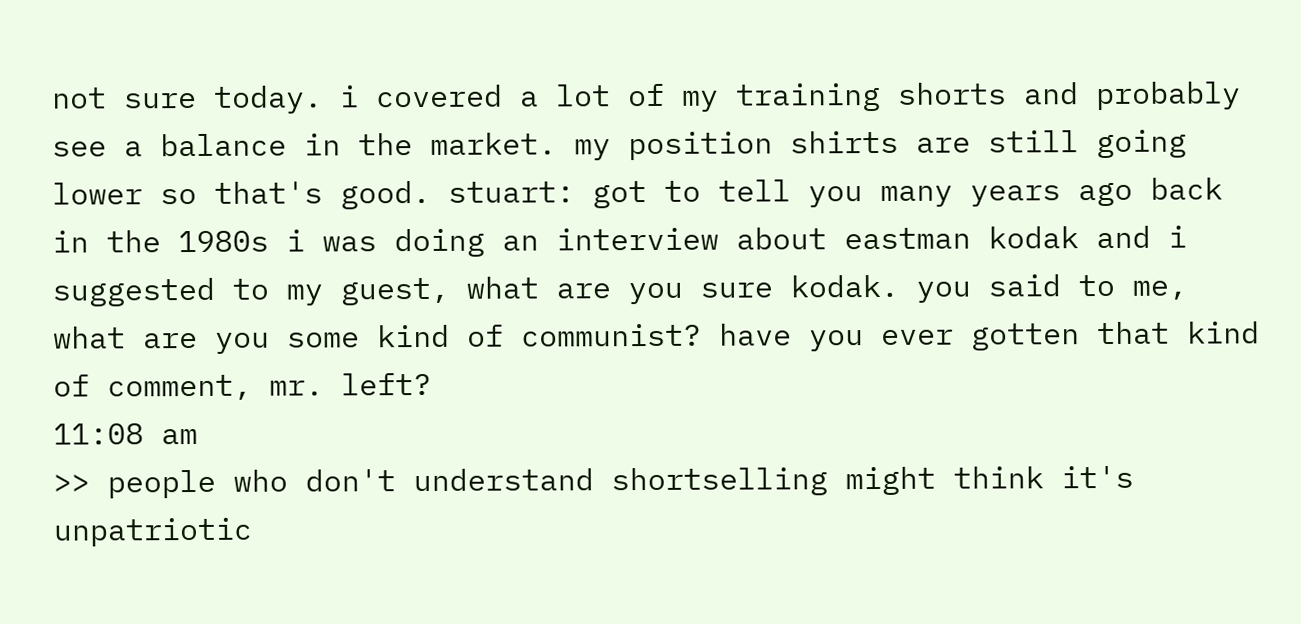not sure today. i covered a lot of my training shorts and probably see a balance in the market. my position shirts are still going lower so that's good. stuart: got to tell you many years ago back in the 1980s i was doing an interview about eastman kodak and i suggested to my guest, what are you sure kodak. you said to me, what are you some kind of communist? have you ever gotten that kind of comment, mr. left?
11:08 am
>> people who don't understand shortselling might think it's unpatriotic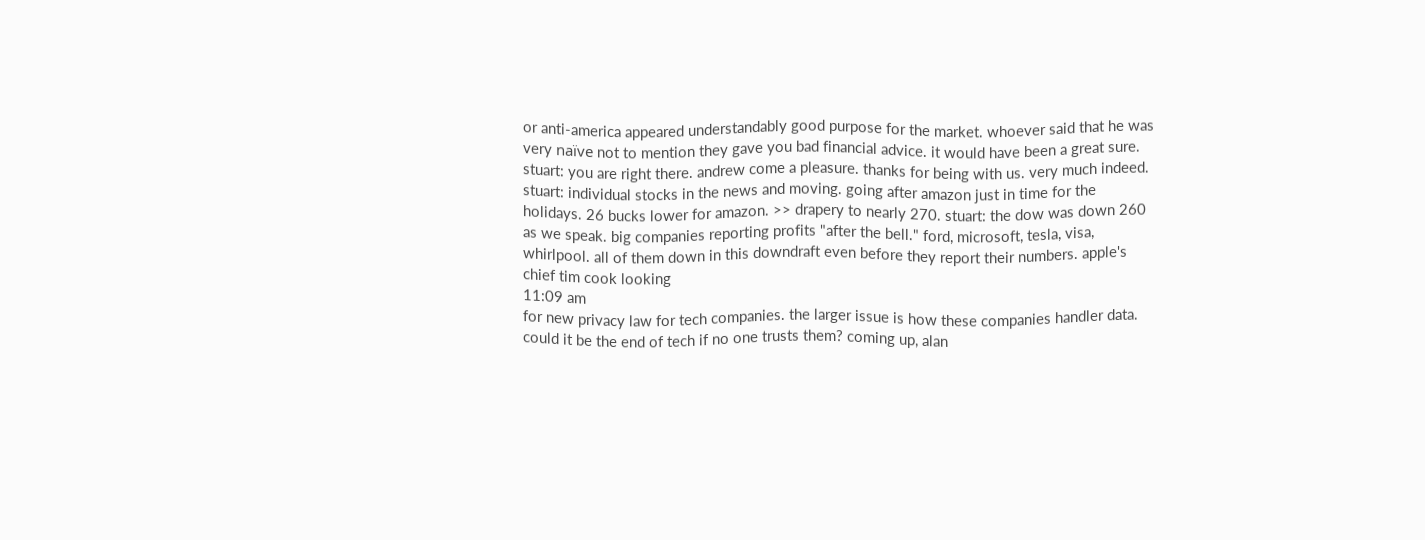or anti-america appeared understandably good purpose for the market. whoever said that he was very naïve not to mention they gave you bad financial advice. it would have been a great sure. stuart: you are right there. andrew come a pleasure. thanks for being with us. very much indeed. stuart: individual stocks in the news and moving. going after amazon just in time for the holidays. 26 bucks lower for amazon. >> drapery to nearly 270. stuart: the dow was down 260 as we speak. big companies reporting profits "after the bell." ford, microsoft, tesla, visa, whirlpool. all of them down in this downdraft even before they report their numbers. apple's chief tim cook looking
11:09 am
for new privacy law for tech companies. the larger issue is how these companies handler data. could it be the end of tech if no one trusts them? coming up, alan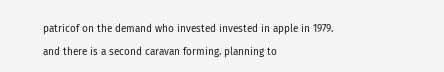patricof on the demand who invested invested in apple in 1979. and there is a second caravan forming. planning to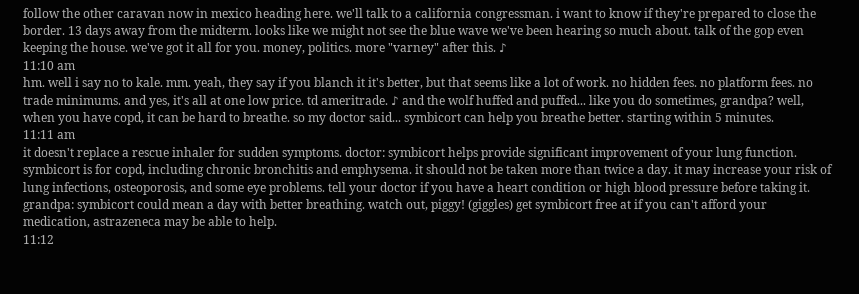follow the other caravan now in mexico heading here. we'll talk to a california congressman. i want to know if they're prepared to close the border. 13 days away from the midterm. looks like we might not see the blue wave we've been hearing so much about. talk of the gop even keeping the house. we've got it all for you. money, politics. more "varney" after this. ♪
11:10 am
hm. well i say no to kale. mm. yeah, they say if you blanch it it's better, but that seems like a lot of work. no hidden fees. no platform fees. no trade minimums. and yes, it's all at one low price. td ameritrade. ♪ and the wolf huffed and puffed... like you do sometimes, grandpa? well, when you have copd, it can be hard to breathe. so my doctor said... symbicort can help you breathe better. starting within 5 minutes.
11:11 am
it doesn't replace a rescue inhaler for sudden symptoms. doctor: symbicort helps provide significant improvement of your lung function. symbicort is for copd, including chronic bronchitis and emphysema. it should not be taken more than twice a day. it may increase your risk of lung infections, osteoporosis, and some eye problems. tell your doctor if you have a heart condition or high blood pressure before taking it. grandpa: symbicort could mean a day with better breathing. watch out, piggy! (giggles) get symbicort free at if you can't afford your medication, astrazeneca may be able to help.
11:12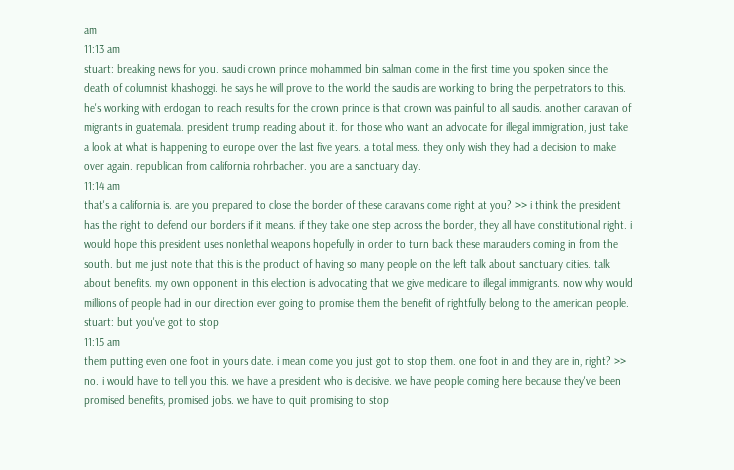am
11:13 am
stuart: breaking news for you. saudi crown prince mohammed bin salman come in the first time you spoken since the death of columnist khashoggi. he says he will prove to the world the saudis are working to bring the perpetrators to this. he's working with erdogan to reach results for the crown prince is that crown was painful to all saudis. another caravan of migrants in guatemala. president trump reading about it. for those who want an advocate for illegal immigration, just take a look at what is happening to europe over the last five years. a total mess. they only wish they had a decision to make over again. republican from california rohrbacher. you are a sanctuary day.
11:14 am
that's a california is. are you prepared to close the border of these caravans come right at you? >> i think the president has the right to defend our borders if it means. if they take one step across the border, they all have constitutional right. i would hope this president uses nonlethal weapons hopefully in order to turn back these marauders coming in from the south. but me just note that this is the product of having so many people on the left talk about sanctuary cities. talk about benefits. my own opponent in this election is advocating that we give medicare to illegal immigrants. now why would millions of people had in our direction ever going to promise them the benefit of rightfully belong to the american people. stuart: but you've got to stop
11:15 am
them putting even one foot in yours date. i mean come you just got to stop them. one foot in and they are in, right? >> no. i would have to tell you this. we have a president who is decisive. we have people coming here because they've been promised benefits, promised jobs. we have to quit promising to stop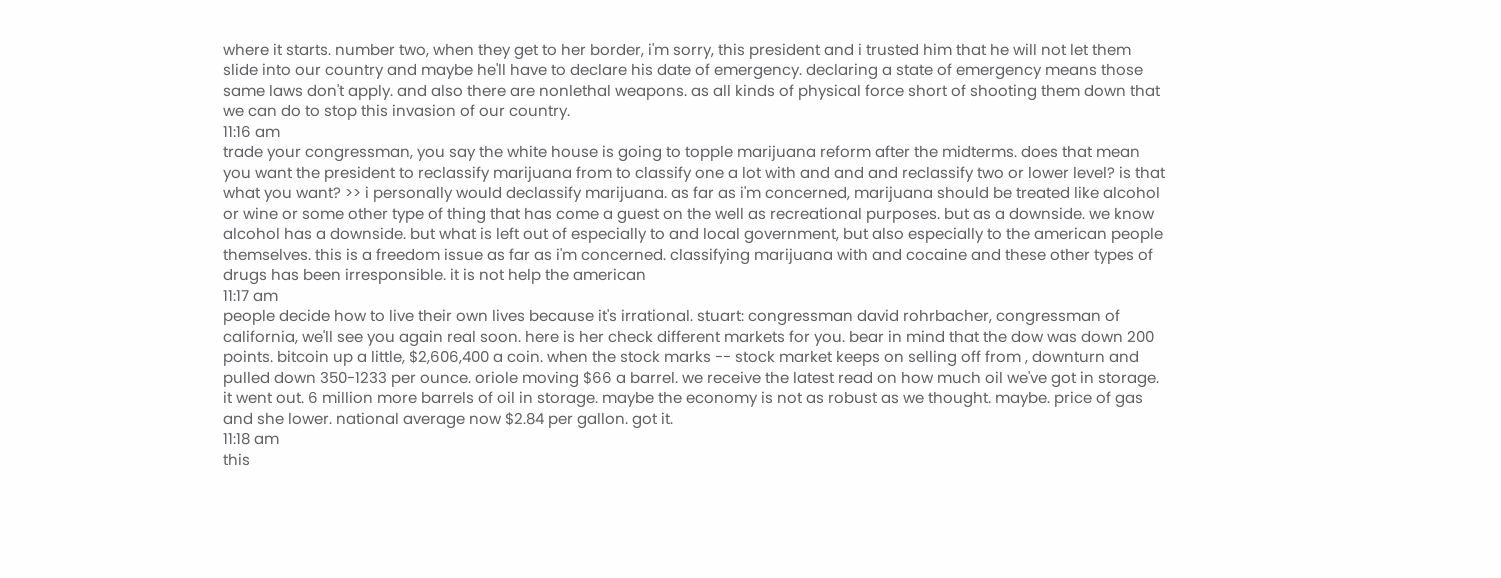where it starts. number two, when they get to her border, i'm sorry, this president and i trusted him that he will not let them slide into our country and maybe he'll have to declare his date of emergency. declaring a state of emergency means those same laws don't apply. and also there are nonlethal weapons. as all kinds of physical force short of shooting them down that we can do to stop this invasion of our country.
11:16 am
trade your congressman, you say the white house is going to topple marijuana reform after the midterms. does that mean you want the president to reclassify marijuana from to classify one a lot with and and and reclassify two or lower level? is that what you want? >> i personally would declassify marijuana. as far as i'm concerned, marijuana should be treated like alcohol or wine or some other type of thing that has come a guest on the well as recreational purposes. but as a downside. we know alcohol has a downside. but what is left out of especially to and local government, but also especially to the american people themselves. this is a freedom issue as far as i'm concerned. classifying marijuana with and cocaine and these other types of drugs has been irresponsible. it is not help the american
11:17 am
people decide how to live their own lives because it's irrational. stuart: congressman david rohrbacher, congressman of california, we'll see you again real soon. here is her check different markets for you. bear in mind that the dow was down 200 points. bitcoin up a little, $2,606,400 a coin. when the stock marks -- stock market keeps on selling off from , downturn and pulled down 350-1233 per ounce. oriole moving $66 a barrel. we receive the latest read on how much oil we've got in storage. it went out. 6 million more barrels of oil in storage. maybe the economy is not as robust as we thought. maybe. price of gas and she lower. national average now $2.84 per gallon. got it.
11:18 am
this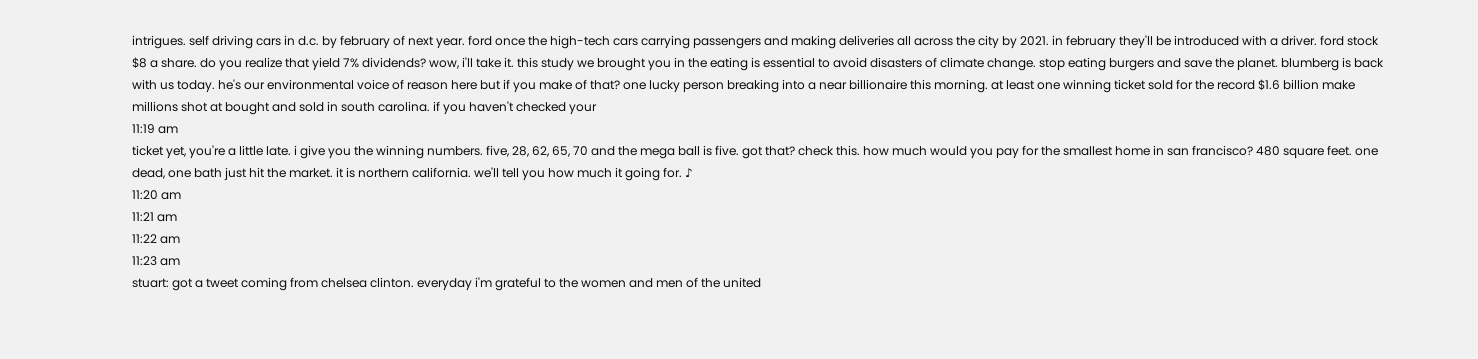intrigues. self driving cars in d.c. by february of next year. ford once the high-tech cars carrying passengers and making deliveries all across the city by 2021. in february they'll be introduced with a driver. ford stock $8 a share. do you realize that yield 7% dividends? wow, i'll take it. this study we brought you in the eating is essential to avoid disasters of climate change. stop eating burgers and save the planet. blumberg is back with us today. he's our environmental voice of reason here but if you make of that? one lucky person breaking into a near billionaire this morning. at least one winning ticket sold for the record $1.6 billion make millions shot at bought and sold in south carolina. if you haven't checked your
11:19 am
ticket yet, you're a little late. i give you the winning numbers. five, 28, 62, 65, 70 and the mega ball is five. got that? check this. how much would you pay for the smallest home in san francisco? 480 square feet. one dead, one bath just hit the market. it is northern california. we'll tell you how much it going for. ♪
11:20 am
11:21 am
11:22 am
11:23 am
stuart: got a tweet coming from chelsea clinton. everyday i'm grateful to the women and men of the united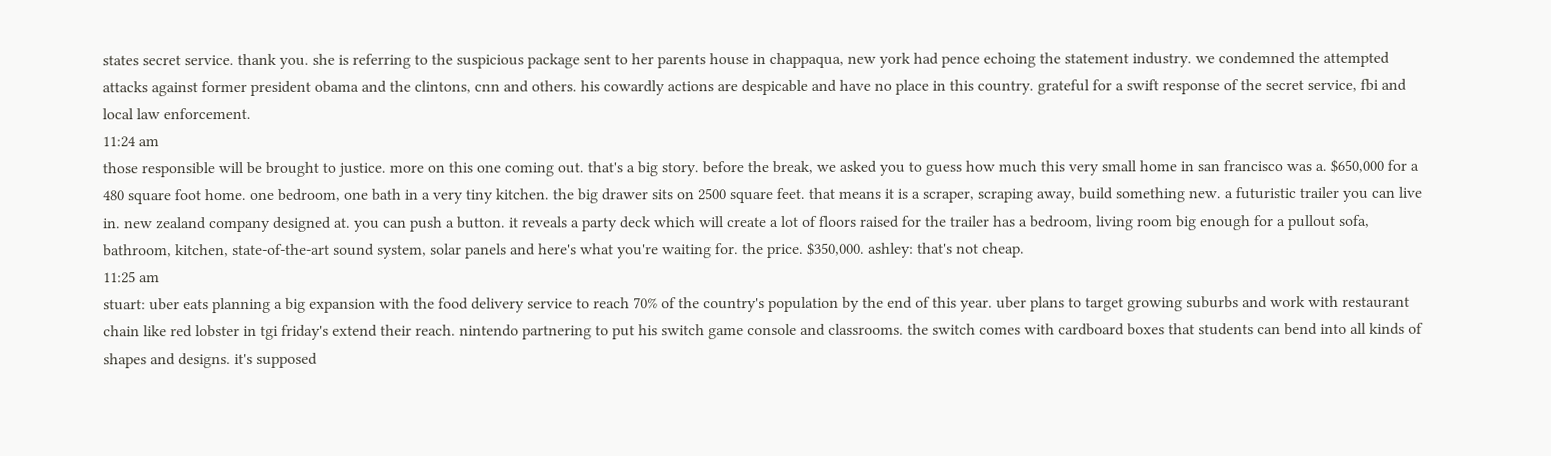states secret service. thank you. she is referring to the suspicious package sent to her parents house in chappaqua, new york had pence echoing the statement industry. we condemned the attempted attacks against former president obama and the clintons, cnn and others. his cowardly actions are despicable and have no place in this country. grateful for a swift response of the secret service, fbi and local law enforcement.
11:24 am
those responsible will be brought to justice. more on this one coming out. that's a big story. before the break, we asked you to guess how much this very small home in san francisco was a. $650,000 for a 480 square foot home. one bedroom, one bath in a very tiny kitchen. the big drawer sits on 2500 square feet. that means it is a scraper, scraping away, build something new. a futuristic trailer you can live in. new zealand company designed at. you can push a button. it reveals a party deck which will create a lot of floors raised for the trailer has a bedroom, living room big enough for a pullout sofa, bathroom, kitchen, state-of-the-art sound system, solar panels and here's what you're waiting for. the price. $350,000. ashley: that's not cheap.
11:25 am
stuart: uber eats planning a big expansion with the food delivery service to reach 70% of the country's population by the end of this year. uber plans to target growing suburbs and work with restaurant chain like red lobster in tgi friday's extend their reach. nintendo partnering to put his switch game console and classrooms. the switch comes with cardboard boxes that students can bend into all kinds of shapes and designs. it's supposed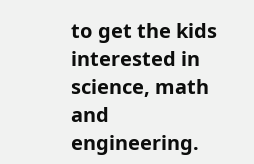to get the kids interested in science, math and engineering.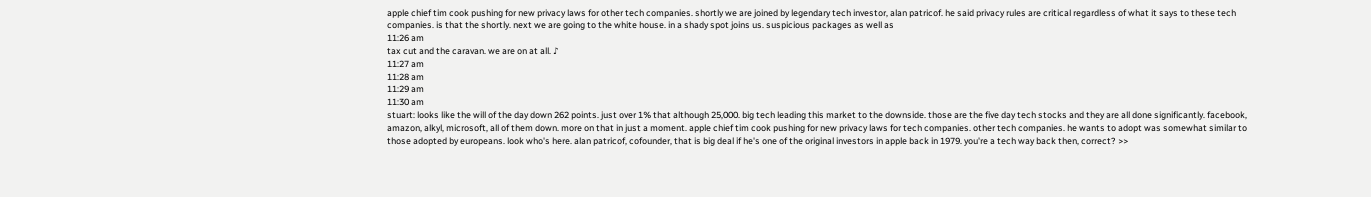apple chief tim cook pushing for new privacy laws for other tech companies. shortly we are joined by legendary tech investor, alan patricof. he said privacy rules are critical regardless of what it says to these tech companies. is that the shortly. next we are going to the white house. in a shady spot joins us. suspicious packages as well as
11:26 am
tax cut and the caravan. we are on at all. ♪
11:27 am
11:28 am
11:29 am
11:30 am
stuart: looks like the will of the day down 262 points. just over 1% that although 25,000. big tech leading this market to the downside. those are the five day tech stocks and they are all done significantly. facebook, amazon, alkyl, microsoft, all of them down. more on that in just a moment. apple chief tim cook pushing for new privacy laws for tech companies. other tech companies. he wants to adopt was somewhat similar to those adopted by europeans. look who's here. alan patricof, cofounder, that is big deal if he's one of the original investors in apple back in 1979. you're a tech way back then, correct? >>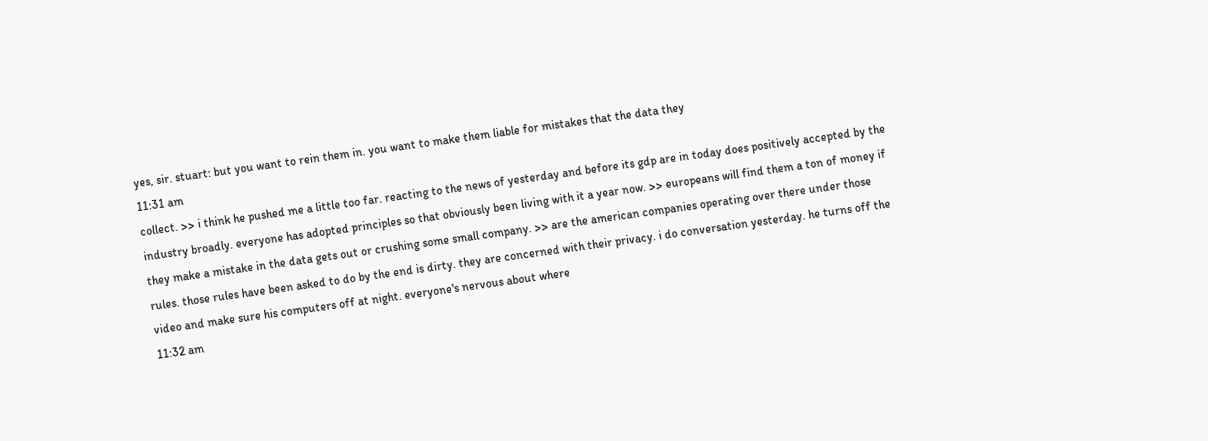yes, sir. stuart: but you want to rein them in. you want to make them liable for mistakes that the data they
11:31 am
collect. >> i think he pushed me a little too far. reacting to the news of yesterday and before its gdp are in today does positively accepted by the industry broadly. everyone has adopted principles so that obviously been living with it a year now. >> europeans will find them a ton of money if they make a mistake in the data gets out or crushing some small company. >> are the american companies operating over there under those rules. those rules have been asked to do by the end is dirty. they are concerned with their privacy. i do conversation yesterday. he turns off the video and make sure his computers off at night. everyone's nervous about where
11:32 am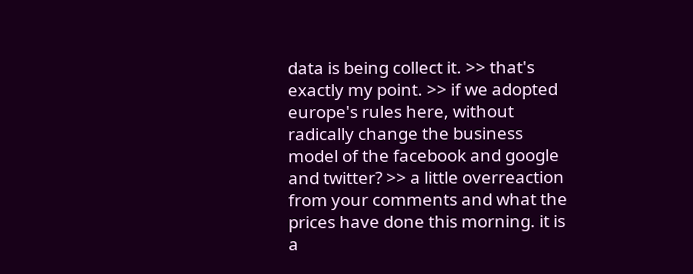data is being collect it. >> that's exactly my point. >> if we adopted europe's rules here, without radically change the business model of the facebook and google and twitter? >> a little overreaction from your comments and what the prices have done this morning. it is a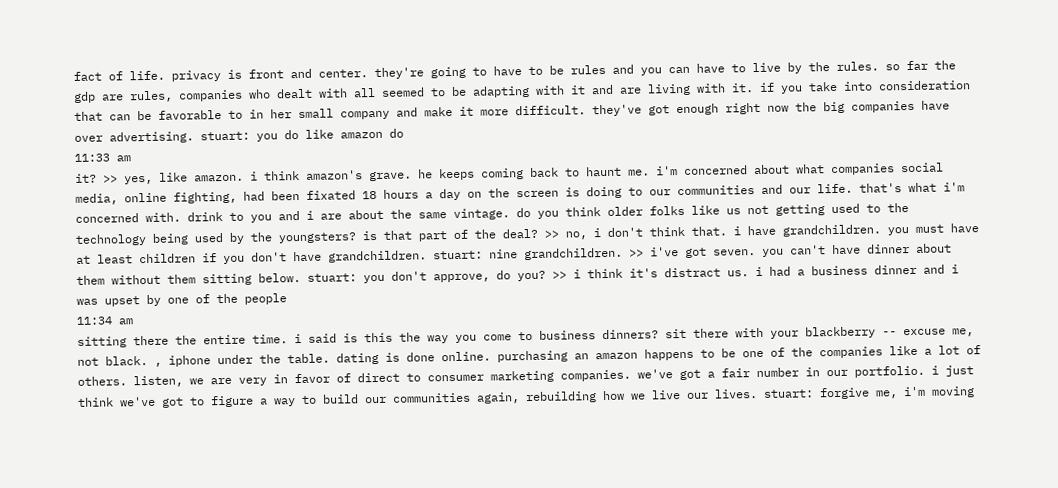fact of life. privacy is front and center. they're going to have to be rules and you can have to live by the rules. so far the gdp are rules, companies who dealt with all seemed to be adapting with it and are living with it. if you take into consideration that can be favorable to in her small company and make it more difficult. they've got enough right now the big companies have over advertising. stuart: you do like amazon do
11:33 am
it? >> yes, like amazon. i think amazon's grave. he keeps coming back to haunt me. i'm concerned about what companies social media, online fighting, had been fixated 18 hours a day on the screen is doing to our communities and our life. that's what i'm concerned with. drink to you and i are about the same vintage. do you think older folks like us not getting used to the technology being used by the youngsters? is that part of the deal? >> no, i don't think that. i have grandchildren. you must have at least children if you don't have grandchildren. stuart: nine grandchildren. >> i've got seven. you can't have dinner about them without them sitting below. stuart: you don't approve, do you? >> i think it's distract us. i had a business dinner and i was upset by one of the people
11:34 am
sitting there the entire time. i said is this the way you come to business dinners? sit there with your blackberry -- excuse me, not black. , iphone under the table. dating is done online. purchasing an amazon happens to be one of the companies like a lot of others. listen, we are very in favor of direct to consumer marketing companies. we've got a fair number in our portfolio. i just think we've got to figure a way to build our communities again, rebuilding how we live our lives. stuart: forgive me, i'm moving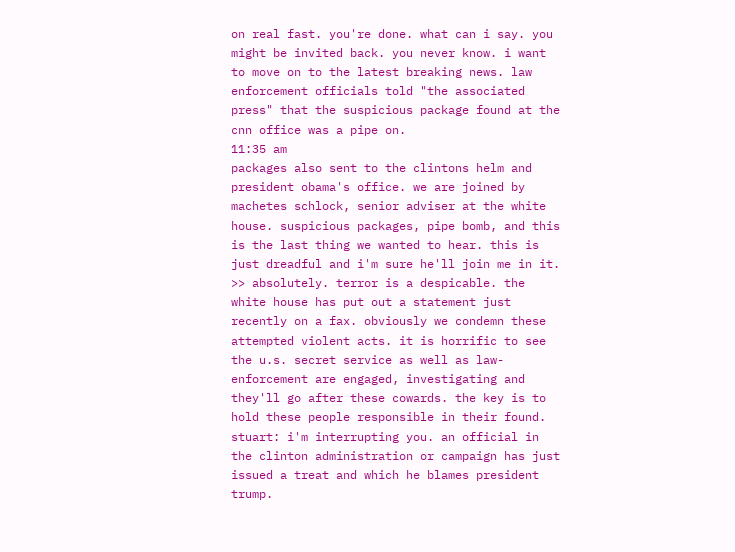on real fast. you're done. what can i say. you might be invited back. you never know. i want to move on to the latest breaking news. law enforcement officials told "the associated press" that the suspicious package found at the cnn office was a pipe on.
11:35 am
packages also sent to the clintons helm and president obama's office. we are joined by machetes schlock, senior adviser at the white house. suspicious packages, pipe bomb, and this is the last thing we wanted to hear. this is just dreadful and i'm sure he'll join me in it. >> absolutely. terror is a despicable. the white house has put out a statement just recently on a fax. obviously we condemn these attempted violent acts. it is horrific to see the u.s. secret service as well as law-enforcement are engaged, investigating and they'll go after these cowards. the key is to hold these people responsible in their found. stuart: i'm interrupting you. an official in the clinton administration or campaign has just issued a treat and which he blames president trump.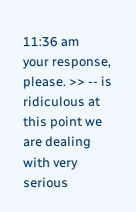11:36 am
your response, please. >> -- is ridiculous at this point we are dealing with very serious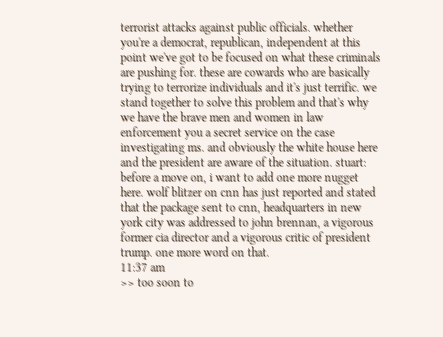terrorist attacks against public officials. whether you're a democrat, republican, independent at this point we've got to be focused on what these criminals are pushing for. these are cowards who are basically trying to terrorize individuals and it's just terrific. we stand together to solve this problem and that's why we have the brave men and women in law enforcement you a secret service on the case investigating ms. and obviously the white house here and the president are aware of the situation. stuart: before a move on, i want to add one more nugget here. wolf blitzer on cnn has just reported and stated that the package sent to cnn, headquarters in new york city was addressed to john brennan, a vigorous former cia director and a vigorous critic of president trump. one more word on that.
11:37 am
>> too soon to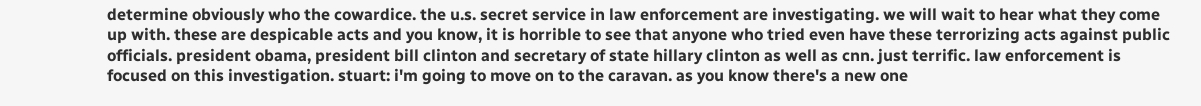determine obviously who the cowardice. the u.s. secret service in law enforcement are investigating. we will wait to hear what they come up with. these are despicable acts and you know, it is horrible to see that anyone who tried even have these terrorizing acts against public officials. president obama, president bill clinton and secretary of state hillary clinton as well as cnn. just terrific. law enforcement is focused on this investigation. stuart: i'm going to move on to the caravan. as you know there's a new one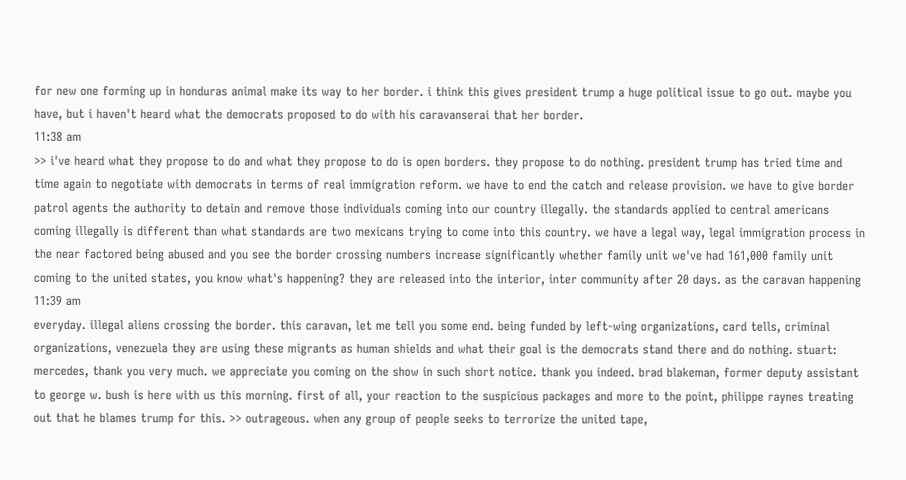for new one forming up in honduras animal make its way to her border. i think this gives president trump a huge political issue to go out. maybe you have, but i haven't heard what the democrats proposed to do with his caravanserai that her border.
11:38 am
>> i've heard what they propose to do and what they propose to do is open borders. they propose to do nothing. president trump has tried time and time again to negotiate with democrats in terms of real immigration reform. we have to end the catch and release provision. we have to give border patrol agents the authority to detain and remove those individuals coming into our country illegally. the standards applied to central americans coming illegally is different than what standards are two mexicans trying to come into this country. we have a legal way, legal immigration process in the near factored being abused and you see the border crossing numbers increase significantly whether family unit we've had 161,000 family unit coming to the united states, you know what's happening? they are released into the interior, inter community after 20 days. as the caravan happening
11:39 am
everyday. illegal aliens crossing the border. this caravan, let me tell you some end. being funded by left-wing organizations, card tells, criminal organizations, venezuela they are using these migrants as human shields and what their goal is the democrats stand there and do nothing. stuart: mercedes, thank you very much. we appreciate you coming on the show in such short notice. thank you indeed. brad blakeman, former deputy assistant to george w. bush is here with us this morning. first of all, your reaction to the suspicious packages and more to the point, philippe raynes treating out that he blames trump for this. >> outrageous. when any group of people seeks to terrorize the united tape,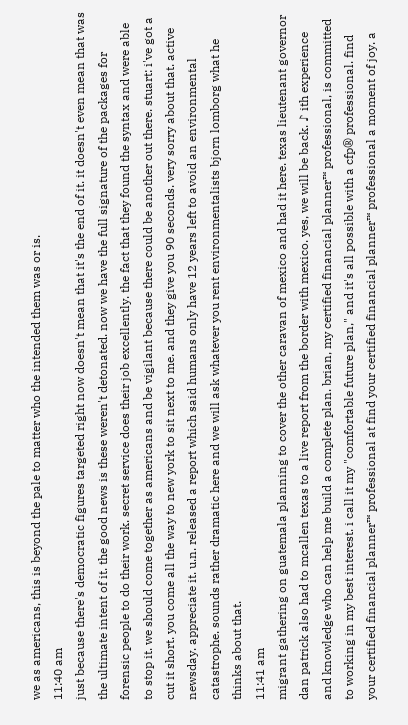we as americans, this is beyond the pale to matter who the intended them was or is.
11:40 am
just because there's democratic figures targeted right now doesn't mean that it's the end of it. it doesn't even mean that was the ultimate intent of it. the good news is these weren't detonated. now we have the full signature of the packages for forensic people to do their work. secret service does their job excellently. the fact that they found the syntax and were able to stop it. we should come together as americans and be vigilant because there could be another out there. stuart: i've got a cut it short. you come all the way to new york to sit next to me. and they give you 90 seconds. very sorry about that. active newsday. appreciate it. u.n. released a report which said humans only have 12 years left to avoid an environmental catastrophe. sounds rather dramatic here and we will ask whatever you rent environmentalists bjorn lomborg what he thinks about that.
11:41 am
migrant gathering on guatemala planning to cover the other caravan of mexico and had it here. texas lieutenant governor dan patrick also had to mcallen texas to a live report from the border with mexico. yes, we will be back. ♪ ith experience and knowledge who can help me build a complete plan. brian, my certified financial planner™ professional, is committed to working in my best interest. i call it my "comfortable future plan," and it's all possible with a cfp® professional. find your certified financial planner™ professional at find your certified financial planner™ professional a moment of joy. a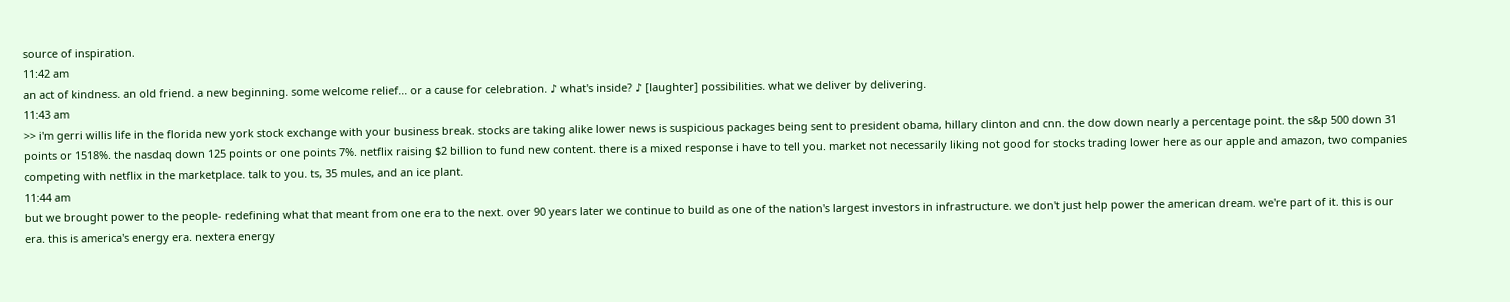source of inspiration.
11:42 am
an act of kindness. an old friend. a new beginning. some welcome relief... or a cause for celebration. ♪ what's inside? ♪ [laughter] possibilities. what we deliver by delivering.
11:43 am
>> i'm gerri willis life in the florida new york stock exchange with your business break. stocks are taking alike lower news is suspicious packages being sent to president obama, hillary clinton and cnn. the dow down nearly a percentage point. the s&p 500 down 31 points or 1518%. the nasdaq down 125 points or one points 7%. netflix raising $2 billion to fund new content. there is a mixed response i have to tell you. market not necessarily liking not good for stocks trading lower here as our apple and amazon, two companies competing with netflix in the marketplace. talk to you. ts, 35 mules, and an ice plant.
11:44 am
but we brought power to the people- redefining what that meant from one era to the next. over 90 years later we continue to build as one of the nation's largest investors in infrastructure. we don't just help power the american dream. we're part of it. this is our era. this is america's energy era. nextera energy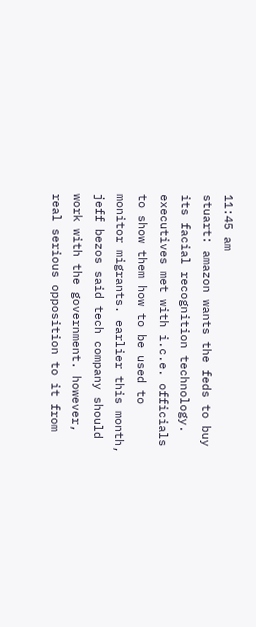11:45 am
stuart: amazon wants the feds to buy its facial recognition technology. executives met with i.c.e. officials to show them how to be used to monitor migrants. earlier this month, jeff bezos said tech company should work with the government. however, real serious opposition to it from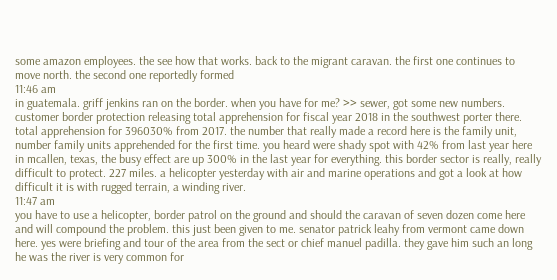some amazon employees. the see how that works. back to the migrant caravan. the first one continues to move north. the second one reportedly formed
11:46 am
in guatemala. griff jenkins ran on the border. when you have for me? >> sewer, got some new numbers. customer border protection releasing total apprehension for fiscal year 2018 in the southwest porter there. total apprehension for 396030% from 2017. the number that really made a record here is the family unit, number family units apprehended for the first time. you heard were shady spot with 42% from last year here in mcallen, texas, the busy effect are up 300% in the last year for everything. this border sector is really, really difficult to protect. 227 miles. a helicopter yesterday with air and marine operations and got a look at how difficult it is with rugged terrain, a winding river.
11:47 am
you have to use a helicopter, border patrol on the ground and should the caravan of seven dozen come here and will compound the problem. this just been given to me. senator patrick leahy from vermont came down here. yes were briefing and tour of the area from the sect or chief manuel padilla. they gave him such an long he was the river is very common for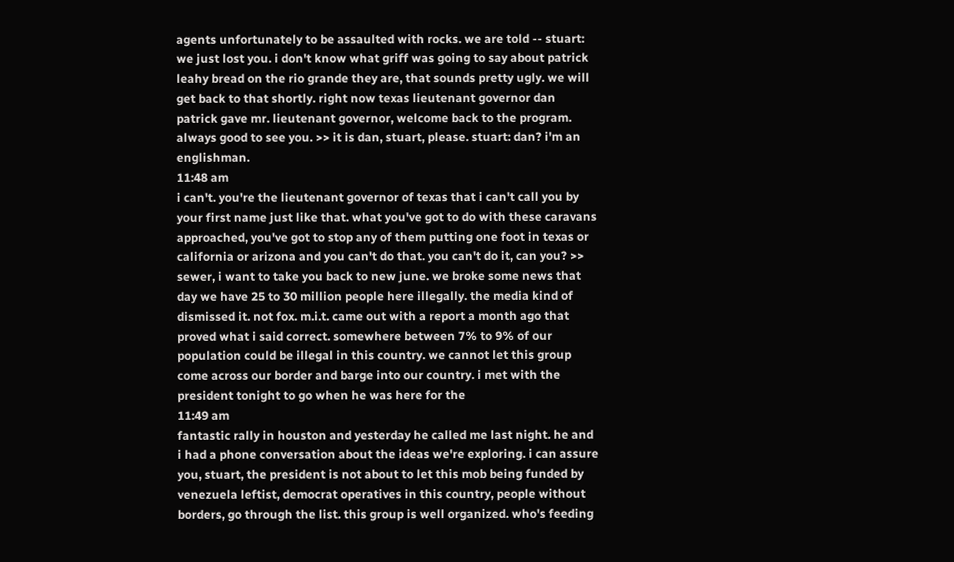agents unfortunately to be assaulted with rocks. we are told -- stuart: we just lost you. i don't know what griff was going to say about patrick leahy bread on the rio grande they are, that sounds pretty ugly. we will get back to that shortly. right now texas lieutenant governor dan patrick gave mr. lieutenant governor, welcome back to the program. always good to see you. >> it is dan, stuart, please. stuart: dan? i'm an englishman.
11:48 am
i can't. you're the lieutenant governor of texas that i can't call you by your first name just like that. what you've got to do with these caravans approached, you've got to stop any of them putting one foot in texas or california or arizona and you can't do that. you can't do it, can you? >> sewer, i want to take you back to new june. we broke some news that day we have 25 to 30 million people here illegally. the media kind of dismissed it. not fox. m.i.t. came out with a report a month ago that proved what i said correct. somewhere between 7% to 9% of our population could be illegal in this country. we cannot let this group come across our border and barge into our country. i met with the president tonight to go when he was here for the
11:49 am
fantastic rally in houston and yesterday he called me last night. he and i had a phone conversation about the ideas we're exploring. i can assure you, stuart, the president is not about to let this mob being funded by venezuela leftist, democrat operatives in this country, people without borders, go through the list. this group is well organized. who's feeding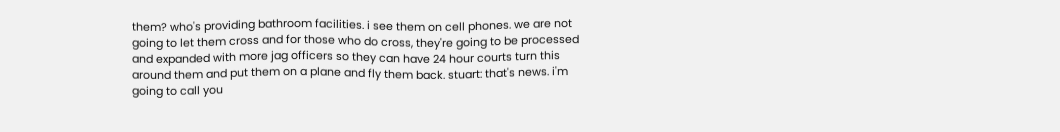them? who's providing bathroom facilities. i see them on cell phones. we are not going to let them cross and for those who do cross, they're going to be processed and expanded with more jag officers so they can have 24 hour courts turn this around them and put them on a plane and fly them back. stuart: that's news. i'm going to call you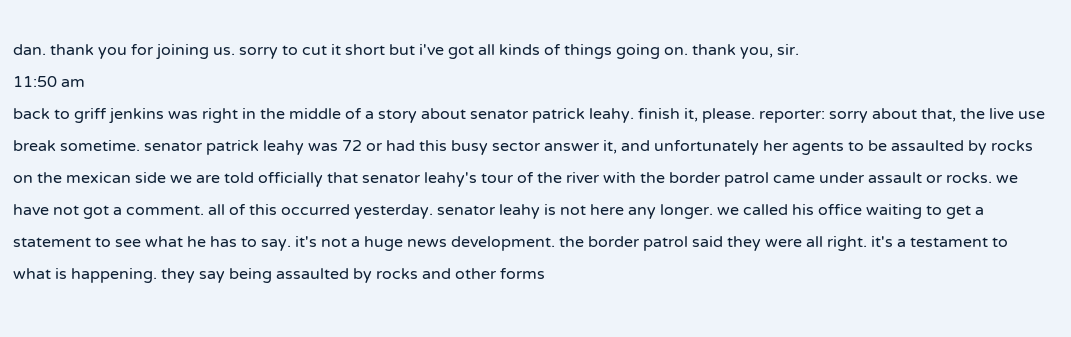dan. thank you for joining us. sorry to cut it short but i've got all kinds of things going on. thank you, sir.
11:50 am
back to griff jenkins was right in the middle of a story about senator patrick leahy. finish it, please. reporter: sorry about that, the live use break sometime. senator patrick leahy was 72 or had this busy sector answer it, and unfortunately her agents to be assaulted by rocks on the mexican side we are told officially that senator leahy's tour of the river with the border patrol came under assault or rocks. we have not got a comment. all of this occurred yesterday. senator leahy is not here any longer. we called his office waiting to get a statement to see what he has to say. it's not a huge news development. the border patrol said they were all right. it's a testament to what is happening. they say being assaulted by rocks and other forms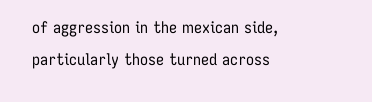of aggression in the mexican side, particularly those turned across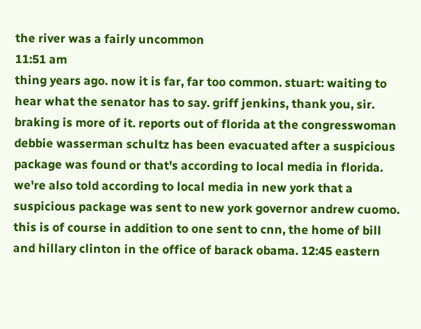the river was a fairly uncommon
11:51 am
thing years ago. now it is far, far too common. stuart: waiting to hear what the senator has to say. griff jenkins, thank you, sir. braking is more of it. reports out of florida at the congresswoman debbie wasserman schultz has been evacuated after a suspicious package was found or that's according to local media in florida. we're also told according to local media in new york that a suspicious package was sent to new york governor andrew cuomo. this is of course in addition to one sent to cnn, the home of bill and hillary clinton in the office of barack obama. 12:45 eastern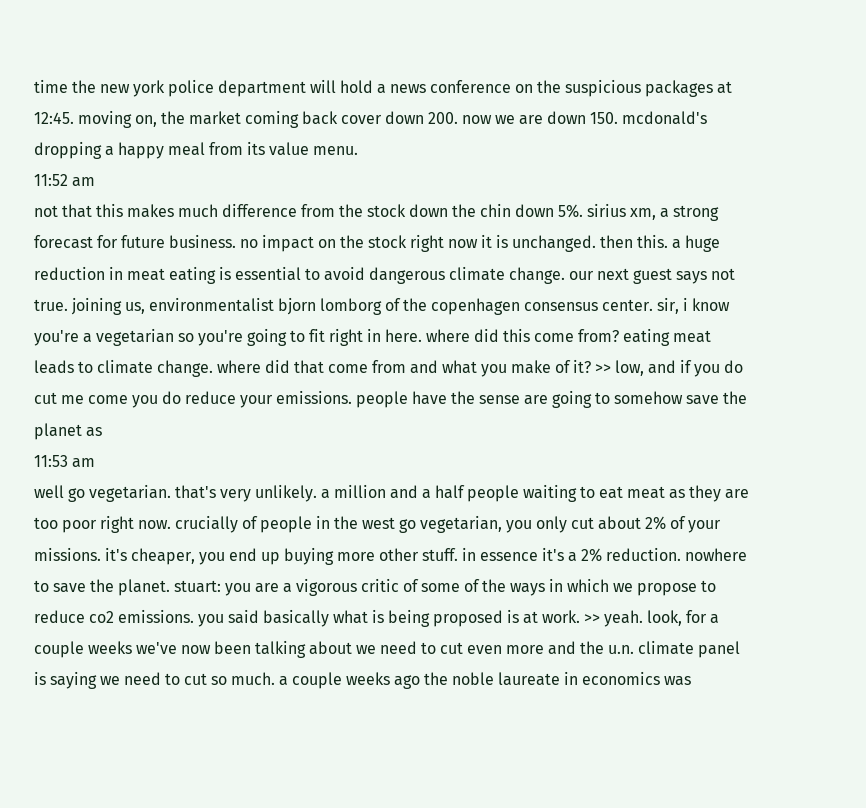time the new york police department will hold a news conference on the suspicious packages at 12:45. moving on, the market coming back cover down 200. now we are down 150. mcdonald's dropping a happy meal from its value menu.
11:52 am
not that this makes much difference from the stock down the chin down 5%. sirius xm, a strong forecast for future business. no impact on the stock right now it is unchanged. then this. a huge reduction in meat eating is essential to avoid dangerous climate change. our next guest says not true. joining us, environmentalist bjorn lomborg of the copenhagen consensus center. sir, i know you're a vegetarian so you're going to fit right in here. where did this come from? eating meat leads to climate change. where did that come from and what you make of it? >> low, and if you do cut me come you do reduce your emissions. people have the sense are going to somehow save the planet as
11:53 am
well go vegetarian. that's very unlikely. a million and a half people waiting to eat meat as they are too poor right now. crucially of people in the west go vegetarian, you only cut about 2% of your missions. it's cheaper, you end up buying more other stuff. in essence it's a 2% reduction. nowhere to save the planet. stuart: you are a vigorous critic of some of the ways in which we propose to reduce co2 emissions. you said basically what is being proposed is at work. >> yeah. look, for a couple weeks we've now been talking about we need to cut even more and the u.n. climate panel is saying we need to cut so much. a couple weeks ago the noble laureate in economics was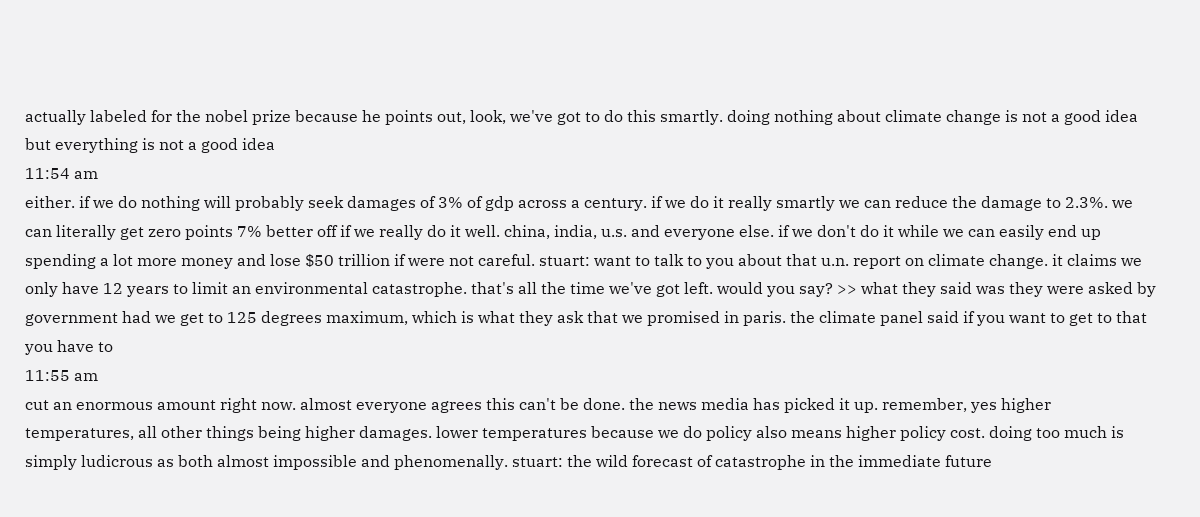actually labeled for the nobel prize because he points out, look, we've got to do this smartly. doing nothing about climate change is not a good idea but everything is not a good idea
11:54 am
either. if we do nothing will probably seek damages of 3% of gdp across a century. if we do it really smartly we can reduce the damage to 2.3%. we can literally get zero points 7% better off if we really do it well. china, india, u.s. and everyone else. if we don't do it while we can easily end up spending a lot more money and lose $50 trillion if were not careful. stuart: want to talk to you about that u.n. report on climate change. it claims we only have 12 years to limit an environmental catastrophe. that's all the time we've got left. would you say? >> what they said was they were asked by government had we get to 125 degrees maximum, which is what they ask that we promised in paris. the climate panel said if you want to get to that you have to
11:55 am
cut an enormous amount right now. almost everyone agrees this can't be done. the news media has picked it up. remember, yes higher temperatures, all other things being higher damages. lower temperatures because we do policy also means higher policy cost. doing too much is simply ludicrous as both almost impossible and phenomenally. stuart: the wild forecast of catastrophe in the immediate future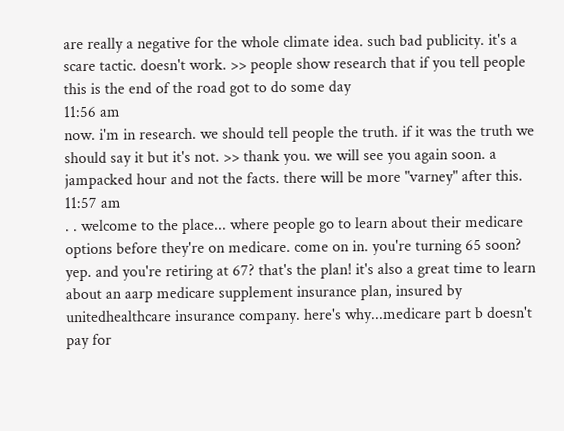are really a negative for the whole climate idea. such bad publicity. it's a scare tactic. doesn't work. >> people show research that if you tell people this is the end of the road got to do some day
11:56 am
now. i'm in research. we should tell people the truth. if it was the truth we should say it but it's not. >> thank you. we will see you again soon. a jampacked hour and not the facts. there will be more "varney" after this.
11:57 am
. . welcome to the place... where people go to learn about their medicare options before they're on medicare. come on in. you're turning 65 soon? yep. and you're retiring at 67? that's the plan! it's also a great time to learn about an aarp medicare supplement insurance plan, insured by unitedhealthcare insurance company. here's why...medicare part b doesn't pay for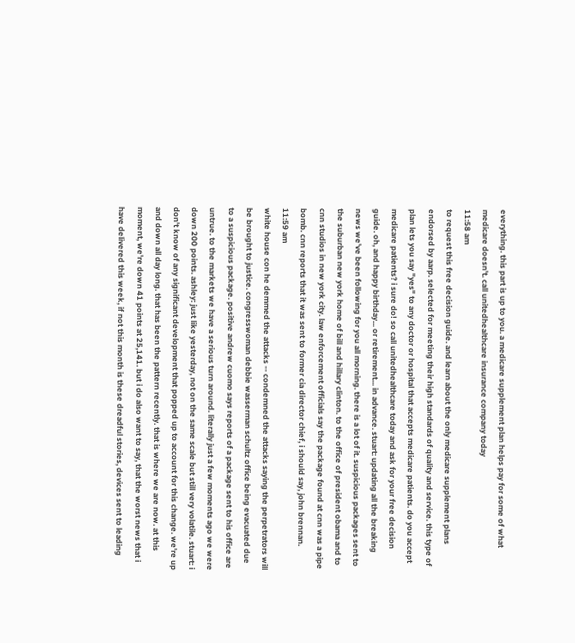everything. this part is up to you. a medicare supplement plan helps pay for some of what medicare doesn't. call unitedhealthcare insurance company today
11:58 am
to request this free decision guide. and learn about the only medicare supplement plans endorsed by aarp. selected for meeting their high standards of quality and service. this type of plan lets you say "yes" to any doctor or hospital that accepts medicare patients. do you accept medicare patients? i sure do! so call unitedhealthcare today and ask for your free decision guide. oh, and happy birthday... or retirement... in advance. stuart: updating all the breaking news we've been following for you all morning. there is a lot of it. suspicious packages sent to the suburban new york home of bill and hillary clinton. to the office of president obama and to cnn studios in new york city. law enforcement officials say the package found at cnn was a pipe bomb. cnn reports that it was sent to former cia director chief, i should say, john brennan.
11:59 am
white house con he demmed the attacks -- condemned the attacks saying the perpetrators will be brought to justice. congresswoman debbie wasserman schultz office being evacuated due to a suspicious package. positive andrew cuomo says reports of a package sent to his office are untrue. to the markets we have a serious turn around. literally just a few moments ago we were down 200 points. ashley: just like yesterday, not on the same scale but still very volatile. stuart: i don't know of any significant development that popped up to account for this change. we're up and down all day long. that has been the pattern recently. that is where we are now. at this moment, we're down 41 points at 25,141. but i do also want to say, that the worst news that i have delivered this week, if not this month is these dreadful stories, devices sent to leading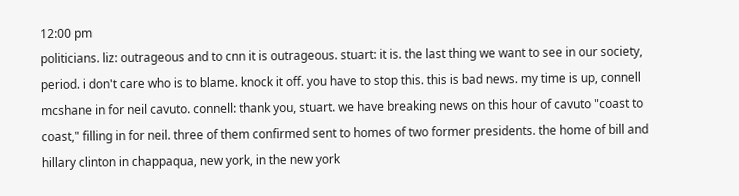12:00 pm
politicians. liz: outrageous and to cnn it is outrageous. stuart: it is. the last thing we want to see in our society, period. i don't care who is to blame. knock it off. you have to stop this. this is bad news. my time is up, connell mcshane in for neil cavuto. connell: thank you, stuart. we have breaking news on this hour of cavuto "coast to coast," filling in for neil. three of them confirmed sent to homes of two former presidents. the home of bill and hillary clinton in chappaqua, new york, in the new york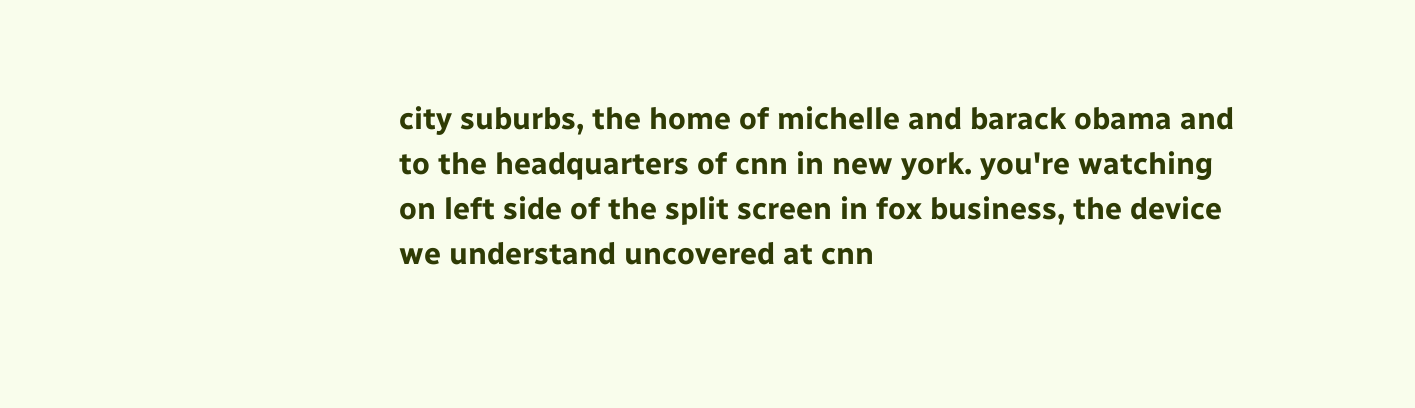city suburbs, the home of michelle and barack obama and to the headquarters of cnn in new york. you're watching on left side of the split screen in fox business, the device we understand uncovered at cnn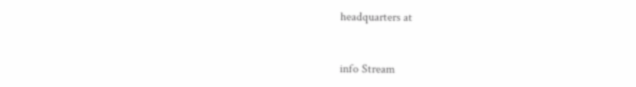headquarters at


info Stream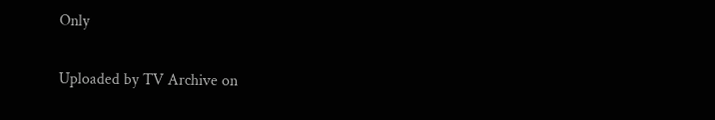Only

Uploaded by TV Archive on